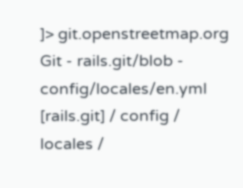]> git.openstreetmap.org Git - rails.git/blob - config/locales/en.yml
[rails.git] / config / locales /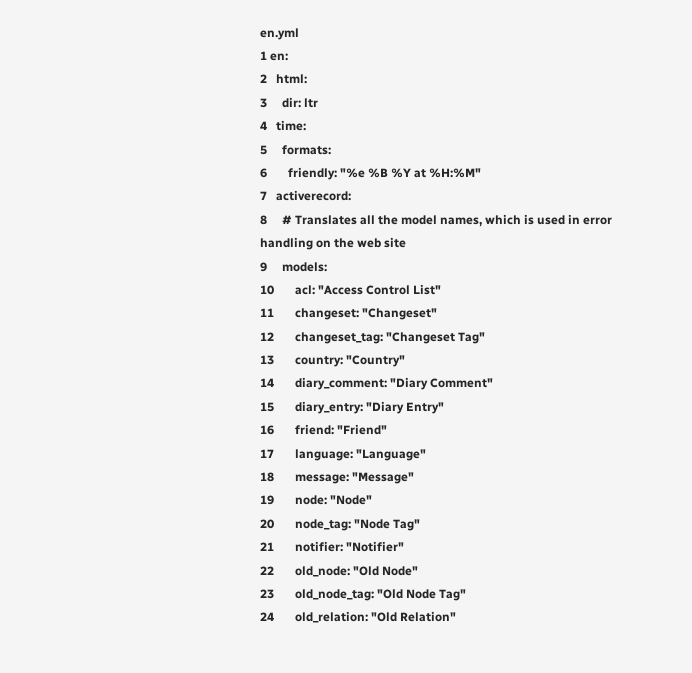en.yml
1 en:
2   html:
3     dir: ltr
4   time:
5     formats:
6       friendly: "%e %B %Y at %H:%M"
7   activerecord:
8     # Translates all the model names, which is used in error handling on the web site
9     models:
10       acl: "Access Control List"
11       changeset: "Changeset"
12       changeset_tag: "Changeset Tag"
13       country: "Country"
14       diary_comment: "Diary Comment"
15       diary_entry: "Diary Entry"
16       friend: "Friend"
17       language: "Language"
18       message: "Message"
19       node: "Node"
20       node_tag: "Node Tag"
21       notifier: "Notifier"
22       old_node: "Old Node"
23       old_node_tag: "Old Node Tag"
24       old_relation: "Old Relation"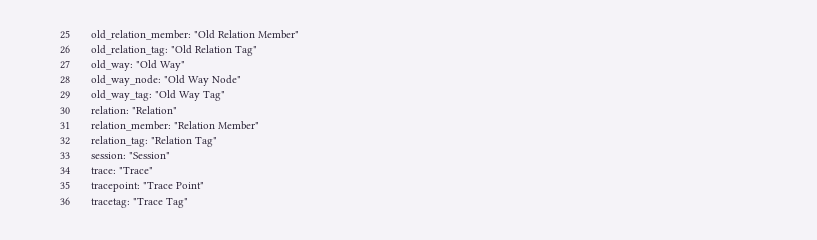25       old_relation_member: "Old Relation Member"
26       old_relation_tag: "Old Relation Tag"
27       old_way: "Old Way"
28       old_way_node: "Old Way Node"
29       old_way_tag: "Old Way Tag"
30       relation: "Relation"
31       relation_member: "Relation Member"
32       relation_tag: "Relation Tag"
33       session: "Session"
34       trace: "Trace"
35       tracepoint: "Trace Point"
36       tracetag: "Trace Tag"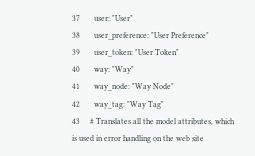37       user: "User"
38       user_preference: "User Preference"
39       user_token: "User Token"
40       way: "Way"
41       way_node: "Way Node"
42       way_tag: "Way Tag"
43     # Translates all the model attributes, which is used in error handling on the web site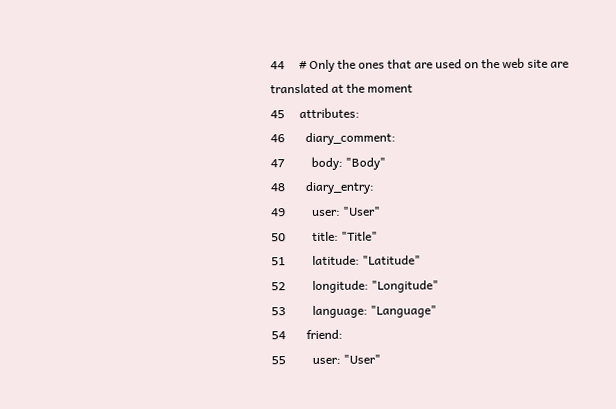44     # Only the ones that are used on the web site are translated at the moment
45     attributes:
46       diary_comment:
47         body: "Body"
48       diary_entry:
49         user: "User"
50         title: "Title"
51         latitude: "Latitude"
52         longitude: "Longitude"
53         language: "Language"
54       friend:
55         user: "User"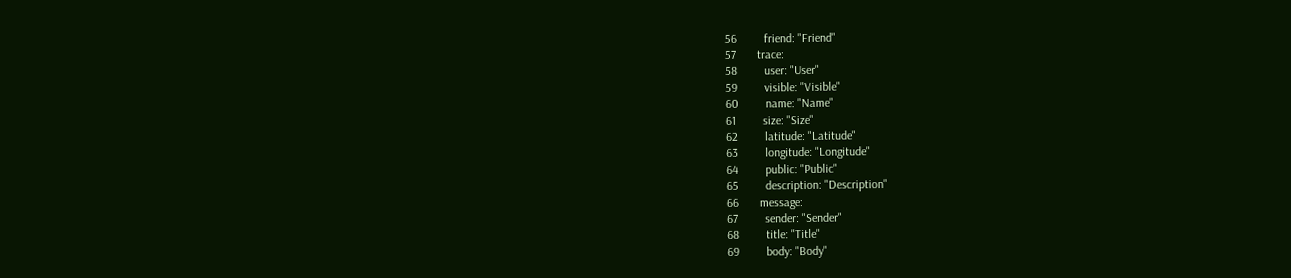56         friend: "Friend"
57       trace:
58         user: "User"
59         visible: "Visible"
60         name: "Name"
61         size: "Size"
62         latitude: "Latitude"
63         longitude: "Longitude"
64         public: "Public"
65         description: "Description"
66       message:
67         sender: "Sender"
68         title: "Title"
69         body: "Body"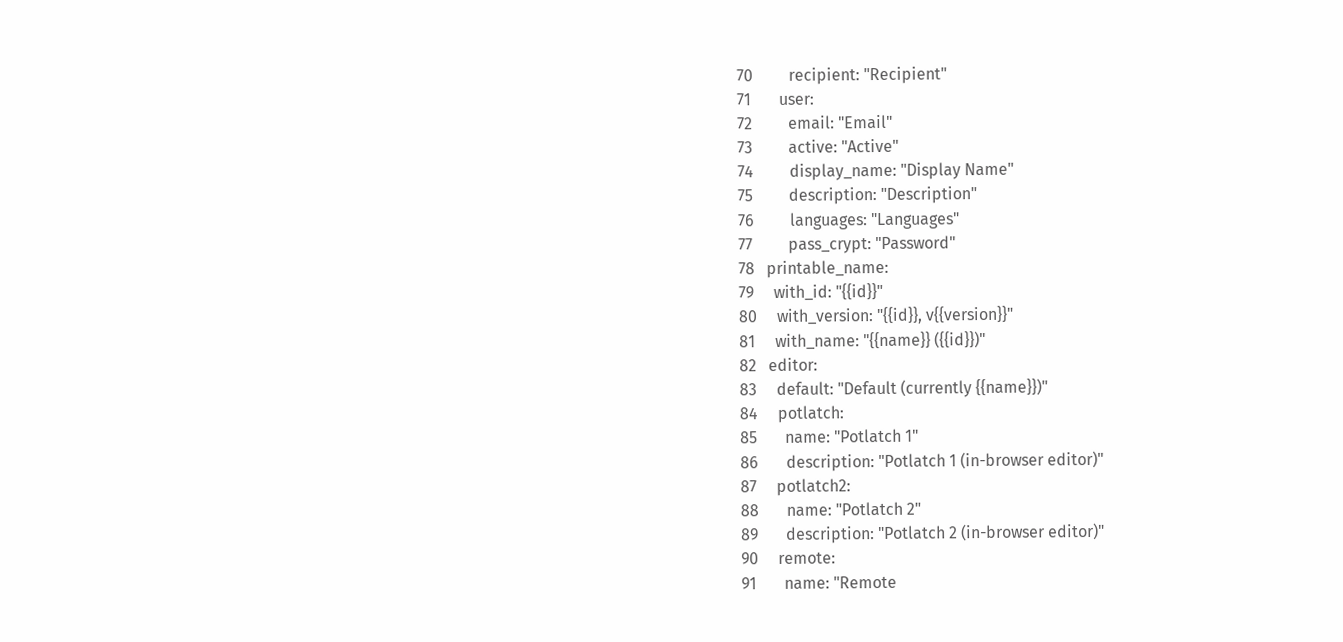70         recipient: "Recipient"
71       user:
72         email: "Email"
73         active: "Active"
74         display_name: "Display Name"
75         description: "Description"
76         languages: "Languages"
77         pass_crypt: "Password"
78   printable_name:
79     with_id: "{{id}}"
80     with_version: "{{id}}, v{{version}}"
81     with_name: "{{name}} ({{id}})"
82   editor:
83     default: "Default (currently {{name}})"
84     potlatch:
85       name: "Potlatch 1"
86       description: "Potlatch 1 (in-browser editor)"
87     potlatch2:
88       name: "Potlatch 2"
89       description: "Potlatch 2 (in-browser editor)"
90     remote:
91       name: "Remote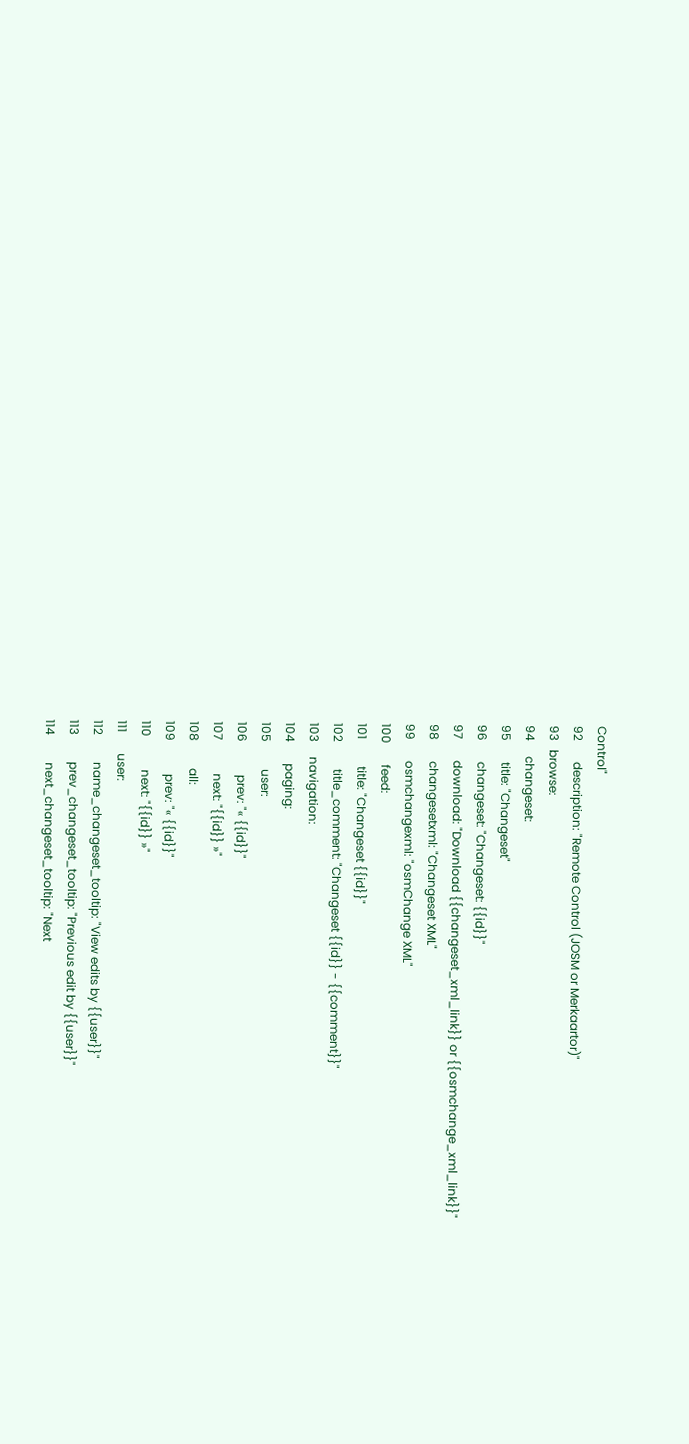Control"
92       description: "Remote Control (JOSM or Merkaartor)"
93   browse:
94     changeset:
95       title: "Changeset"
96       changeset: "Changeset: {{id}}"
97       download: "Download {{changeset_xml_link}} or {{osmchange_xml_link}}"
98       changesetxml: "Changeset XML"
99       osmchangexml: "osmChange XML"
100       feed:
101         title: "Changeset {{id}}"
102         title_comment: "Changeset {{id}} - {{comment}}"
103     navigation:
104       paging:
105         user:
106           prev: "« {{id}}"
107           next: "{{id}} »"
108         all:
109           prev: "« {{id}}"
110           next: "{{id}} »"
111       user:
112         name_changeset_tooltip: "View edits by {{user}}"
113         prev_changeset_tooltip: "Previous edit by {{user}}"
114         next_changeset_tooltip: "Next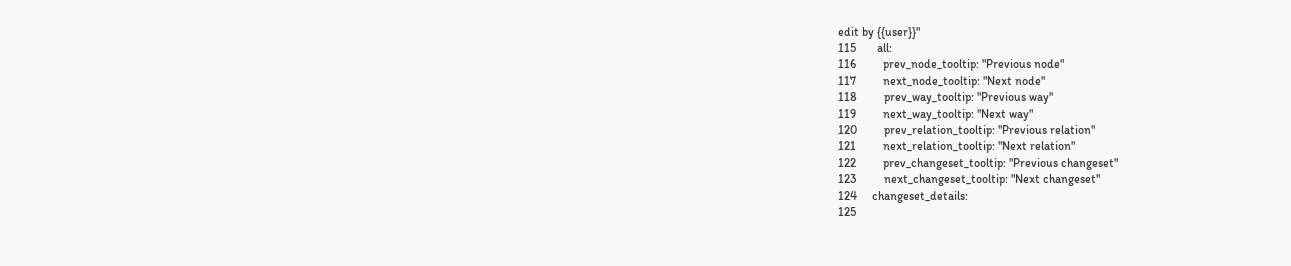edit by {{user}}"
115       all:
116         prev_node_tooltip: "Previous node"
117         next_node_tooltip: "Next node"
118         prev_way_tooltip: "Previous way"
119         next_way_tooltip: "Next way"
120         prev_relation_tooltip: "Previous relation"
121         next_relation_tooltip: "Next relation"
122         prev_changeset_tooltip: "Previous changeset"
123         next_changeset_tooltip: "Next changeset"
124     changeset_details:
125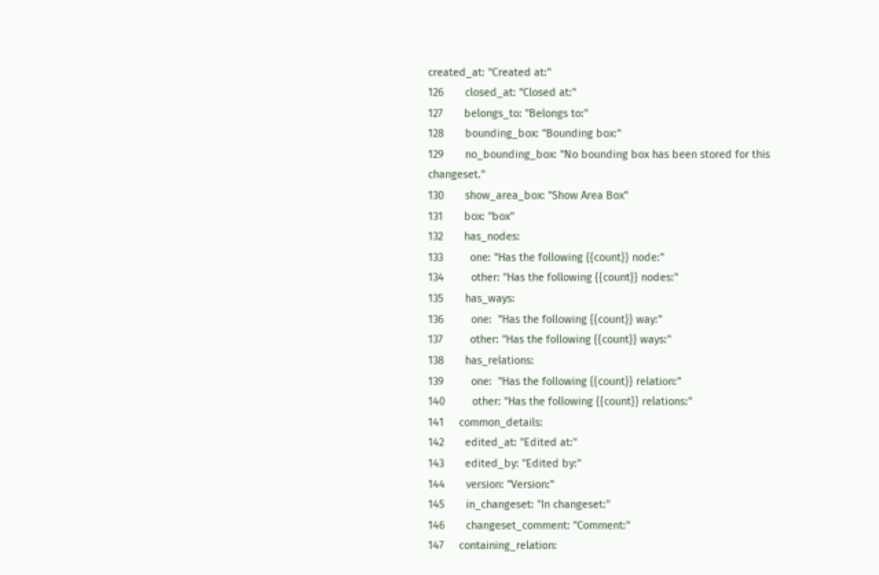created_at: "Created at:"
126       closed_at: "Closed at:"
127       belongs_to: "Belongs to:"
128       bounding_box: "Bounding box:"
129       no_bounding_box: "No bounding box has been stored for this changeset."
130       show_area_box: "Show Area Box"
131       box: "box"
132       has_nodes:
133         one: "Has the following {{count}} node:"
134         other: "Has the following {{count}} nodes:"
135       has_ways:
136         one:  "Has the following {{count}} way:"
137         other: "Has the following {{count}} ways:"
138       has_relations:
139         one:  "Has the following {{count}} relation:"
140         other: "Has the following {{count}} relations:"
141     common_details:
142       edited_at: "Edited at:"
143       edited_by: "Edited by:"
144       version: "Version:"
145       in_changeset: "In changeset:"
146       changeset_comment: "Comment:"
147     containing_relation: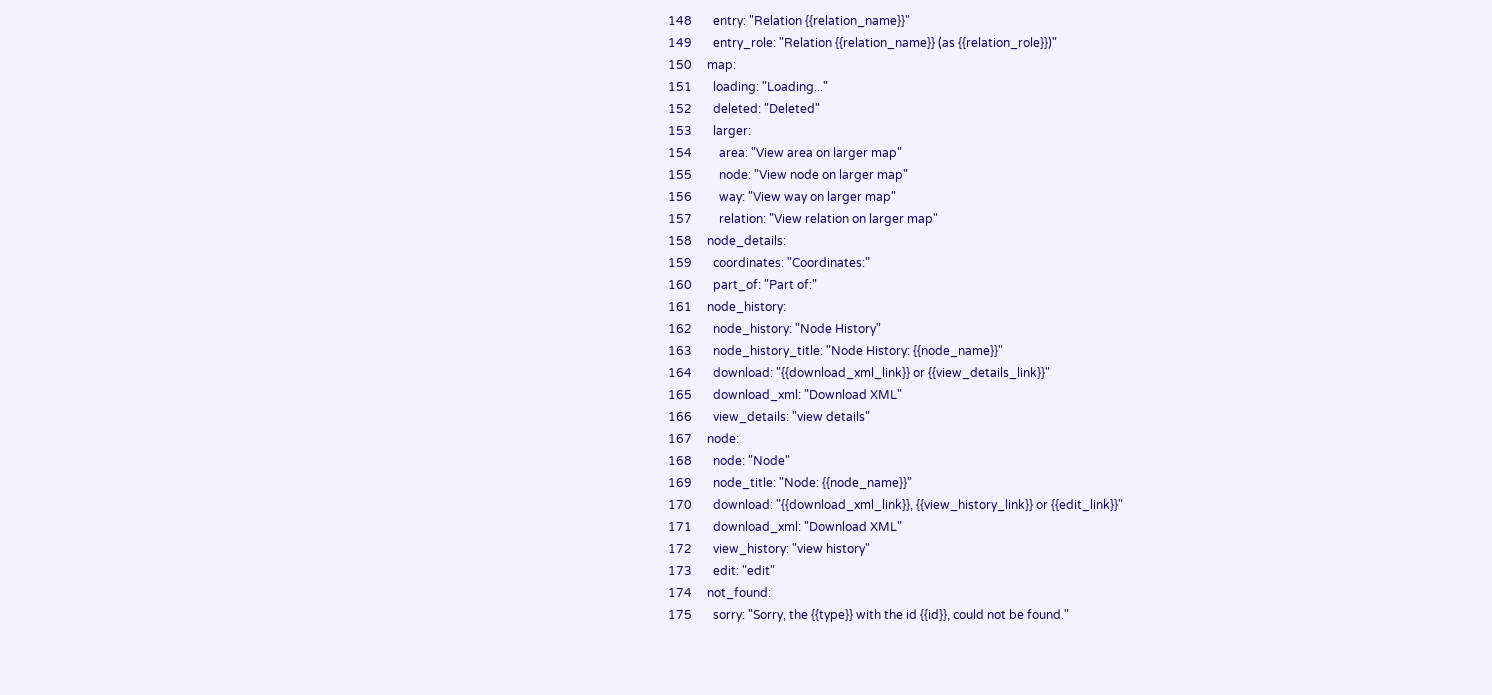148       entry: "Relation {{relation_name}}"
149       entry_role: "Relation {{relation_name}} (as {{relation_role}})"
150     map:
151       loading: "Loading..."
152       deleted: "Deleted"
153       larger:
154         area: "View area on larger map"
155         node: "View node on larger map"
156         way: "View way on larger map"
157         relation: "View relation on larger map"
158     node_details:
159       coordinates: "Coordinates:"
160       part_of: "Part of:"
161     node_history:
162       node_history: "Node History"
163       node_history_title: "Node History: {{node_name}}"
164       download: "{{download_xml_link}} or {{view_details_link}}"
165       download_xml: "Download XML"
166       view_details: "view details"
167     node:
168       node: "Node"
169       node_title: "Node: {{node_name}}"
170       download: "{{download_xml_link}}, {{view_history_link}} or {{edit_link}}"
171       download_xml: "Download XML"
172       view_history: "view history"
173       edit: "edit"
174     not_found:
175       sorry: "Sorry, the {{type}} with the id {{id}}, could not be found."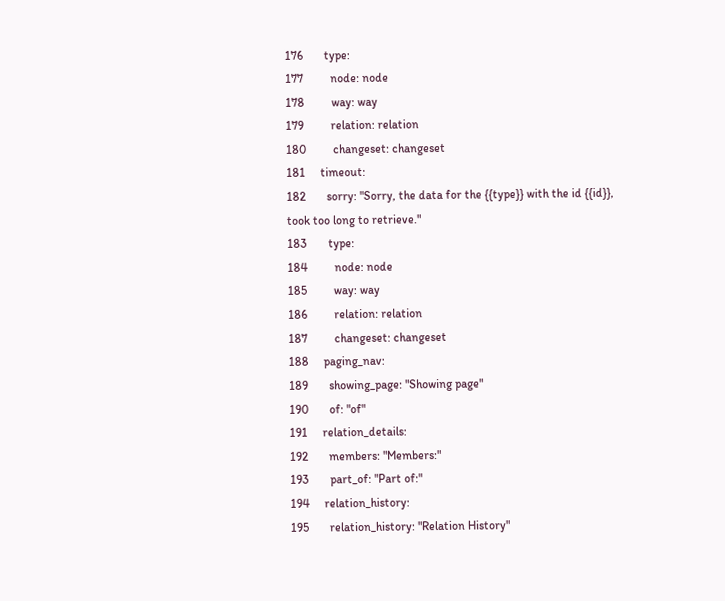176       type:
177         node: node
178         way: way
179         relation: relation
180         changeset: changeset
181     timeout:
182       sorry: "Sorry, the data for the {{type}} with the id {{id}}, took too long to retrieve."
183       type:
184         node: node
185         way: way
186         relation: relation
187         changeset: changeset
188     paging_nav:
189       showing_page: "Showing page"
190       of: "of"
191     relation_details:
192       members: "Members:"
193       part_of: "Part of:"
194     relation_history:
195       relation_history: "Relation History"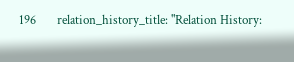196       relation_history_title: "Relation History: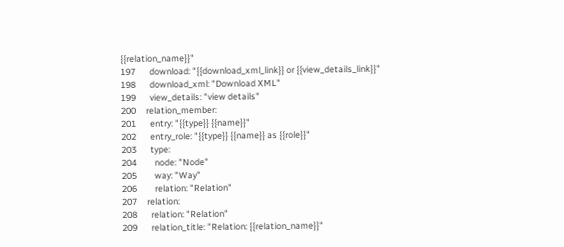{{relation_name}}"
197       download: "{{download_xml_link}} or {{view_details_link}}"
198       download_xml: "Download XML"
199       view_details: "view details"
200     relation_member:
201       entry: "{{type}} {{name}}"
202       entry_role: "{{type}} {{name}} as {{role}}"
203       type:
204         node: "Node"
205         way: "Way"
206         relation: "Relation"
207     relation:
208       relation: "Relation"
209       relation_title: "Relation: {{relation_name}}"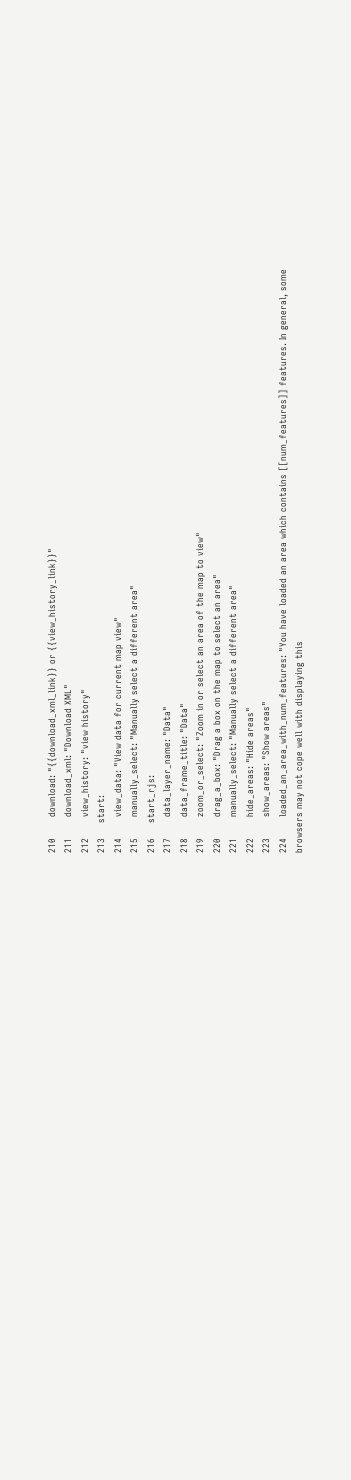210       download: "{{download_xml_link}} or {{view_history_link}}"
211       download_xml: "Download XML"
212       view_history: "view history"
213     start:
214       view_data: "View data for current map view"
215       manually_select: "Manually select a different area"
216     start_rjs:
217       data_layer_name: "Data"
218       data_frame_title: "Data"
219       zoom_or_select: "Zoom in or select an area of the map to view"
220       drag_a_box: "Drag a box on the map to select an area"
221       manually_select: "Manually select a different area"
222       hide_areas: "Hide areas"
223       show_areas: "Show areas"
224       loaded_an_area_with_num_features: "You have loaded an area which contains [[num_features]] features. In general, some browsers may not cope well with displaying this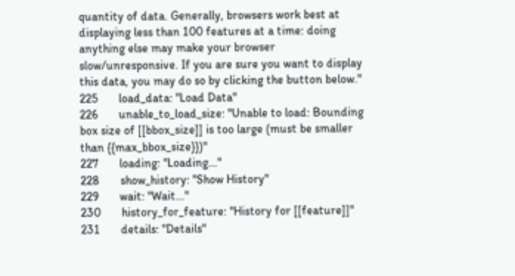quantity of data. Generally, browsers work best at displaying less than 100 features at a time: doing anything else may make your browser slow/unresponsive. If you are sure you want to display this data, you may do so by clicking the button below."
225       load_data: "Load Data"
226       unable_to_load_size: "Unable to load: Bounding box size of [[bbox_size]] is too large (must be smaller than {{max_bbox_size}})"
227       loading: "Loading..."
228       show_history: "Show History"
229       wait: "Wait..."
230       history_for_feature: "History for [[feature]]"
231       details: "Details"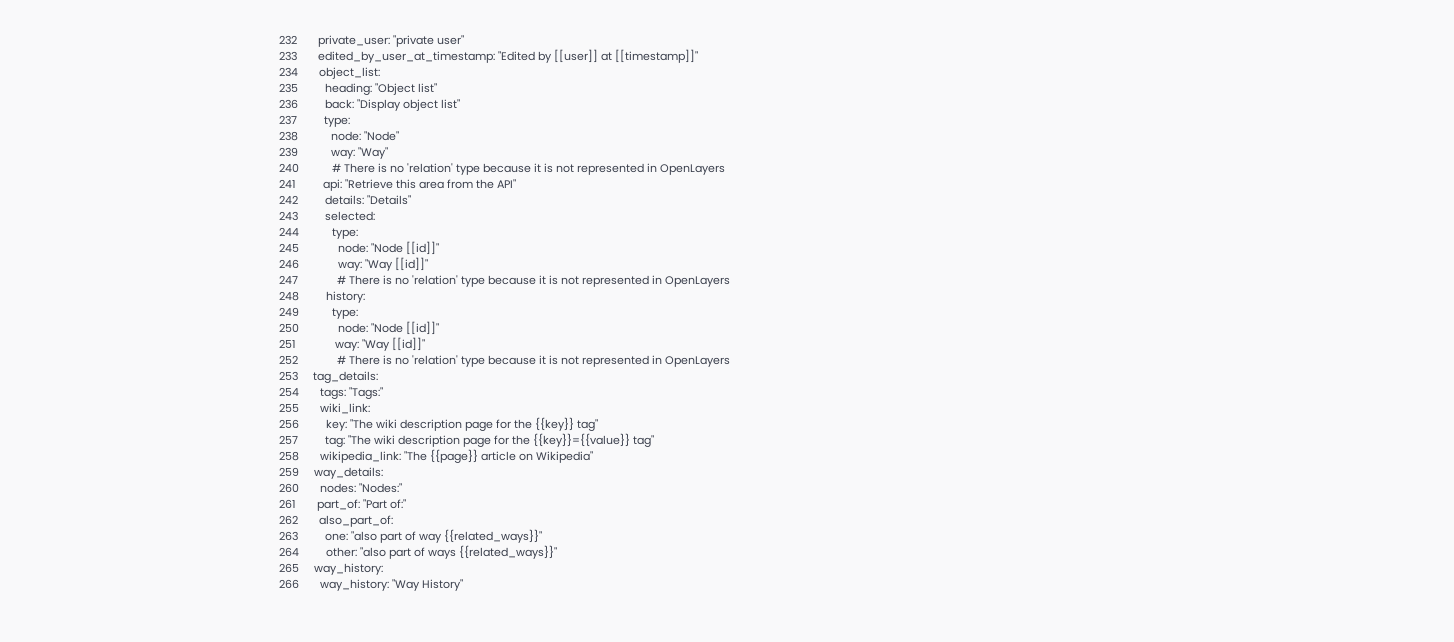232       private_user: "private user"
233       edited_by_user_at_timestamp: "Edited by [[user]] at [[timestamp]]"
234       object_list:
235         heading: "Object list"
236         back: "Display object list"
237         type:
238           node: "Node"
239           way: "Way"
240           # There is no 'relation' type because it is not represented in OpenLayers
241         api: "Retrieve this area from the API"
242         details: "Details"
243         selected:
244           type:
245             node: "Node [[id]]"
246             way: "Way [[id]]"
247             # There is no 'relation' type because it is not represented in OpenLayers
248         history:
249           type:
250             node: "Node [[id]]"
251             way: "Way [[id]]"
252             # There is no 'relation' type because it is not represented in OpenLayers
253     tag_details:
254       tags: "Tags:"
255       wiki_link:
256         key: "The wiki description page for the {{key}} tag"
257         tag: "The wiki description page for the {{key}}={{value}} tag"
258       wikipedia_link: "The {{page}} article on Wikipedia"
259     way_details:
260       nodes: "Nodes:"
261       part_of: "Part of:"
262       also_part_of:
263         one: "also part of way {{related_ways}}"
264         other: "also part of ways {{related_ways}}"
265     way_history:
266       way_history: "Way History"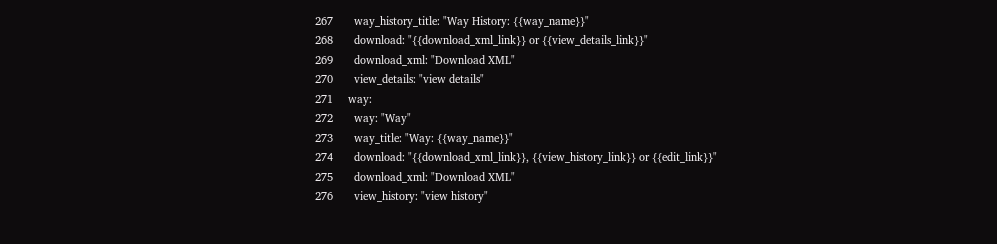267       way_history_title: "Way History: {{way_name}}"
268       download: "{{download_xml_link}} or {{view_details_link}}"
269       download_xml: "Download XML"
270       view_details: "view details"
271     way:
272       way: "Way"
273       way_title: "Way: {{way_name}}"
274       download: "{{download_xml_link}}, {{view_history_link}} or {{edit_link}}"
275       download_xml: "Download XML"
276       view_history: "view history"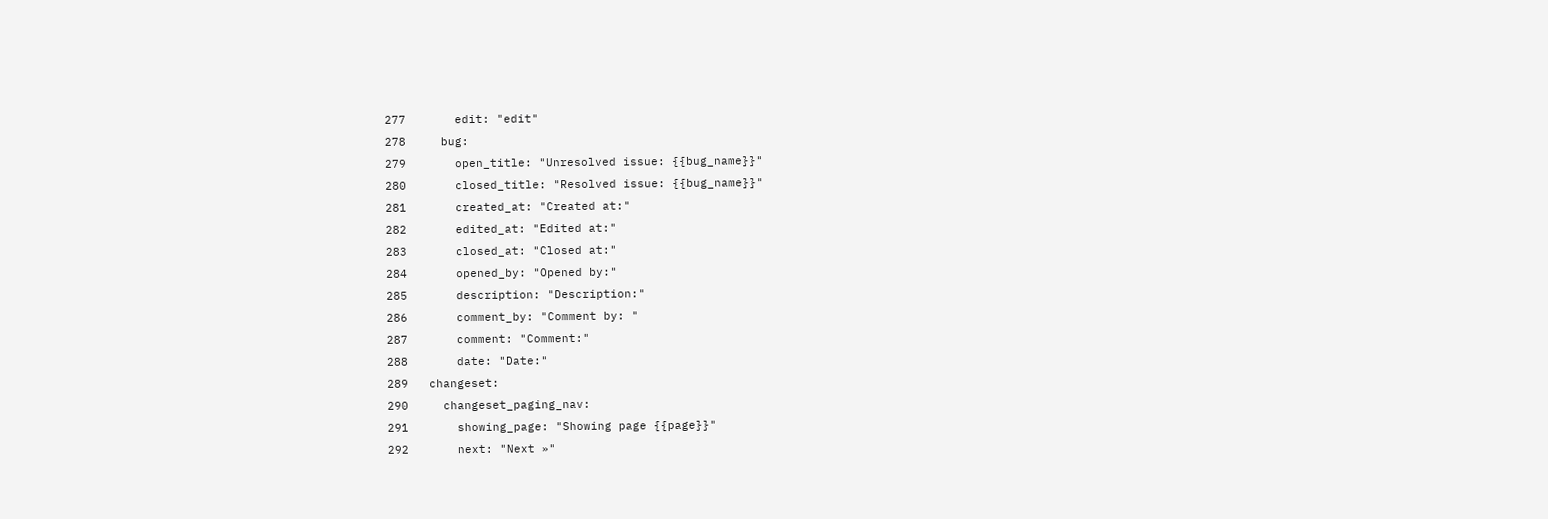277       edit: "edit"
278     bug:
279       open_title: "Unresolved issue: {{bug_name}}"
280       closed_title: "Resolved issue: {{bug_name}}"
281       created_at: "Created at:"
282       edited_at: "Edited at:"
283       closed_at: "Closed at:"
284       opened_by: "Opened by:"
285       description: "Description:"
286       comment_by: "Comment by: "
287       comment: "Comment:"
288       date: "Date:"
289   changeset:
290     changeset_paging_nav:
291       showing_page: "Showing page {{page}}"
292       next: "Next »"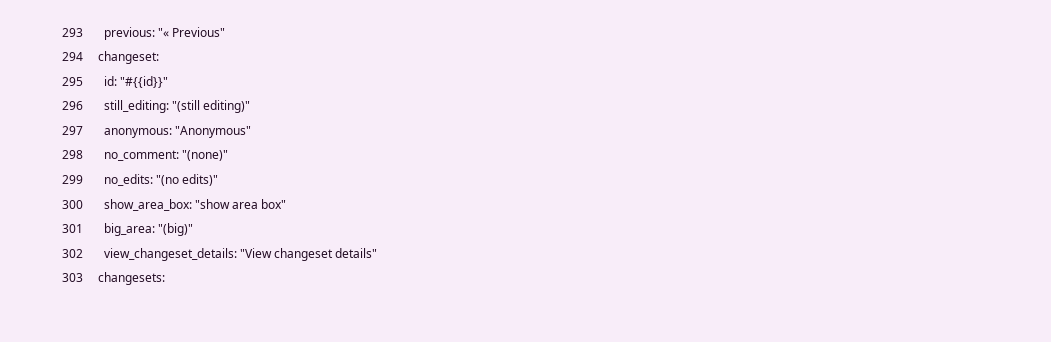293       previous: "« Previous"
294     changeset:
295       id: "#{{id}}"
296       still_editing: "(still editing)"
297       anonymous: "Anonymous"
298       no_comment: "(none)"
299       no_edits: "(no edits)"
300       show_area_box: "show area box"
301       big_area: "(big)"
302       view_changeset_details: "View changeset details"
303     changesets: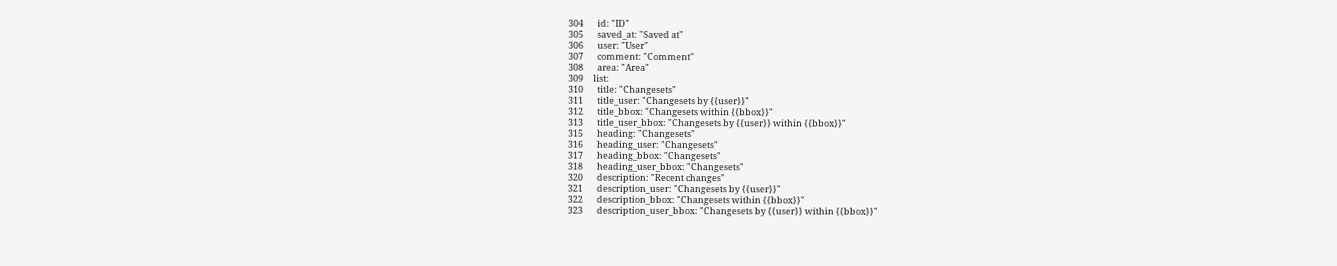304       id: "ID"
305       saved_at: "Saved at"
306       user: "User"
307       comment: "Comment"
308       area: "Area"
309     list:
310       title: "Changesets"
311       title_user: "Changesets by {{user}}"
312       title_bbox: "Changesets within {{bbox}}"
313       title_user_bbox: "Changesets by {{user}} within {{bbox}}"
315       heading: "Changesets"
316       heading_user: "Changesets"
317       heading_bbox: "Changesets"
318       heading_user_bbox: "Changesets"
320       description: "Recent changes"
321       description_user: "Changesets by {{user}}"
322       description_bbox: "Changesets within {{bbox}}"
323       description_user_bbox: "Changesets by {{user}} within {{bbox}}"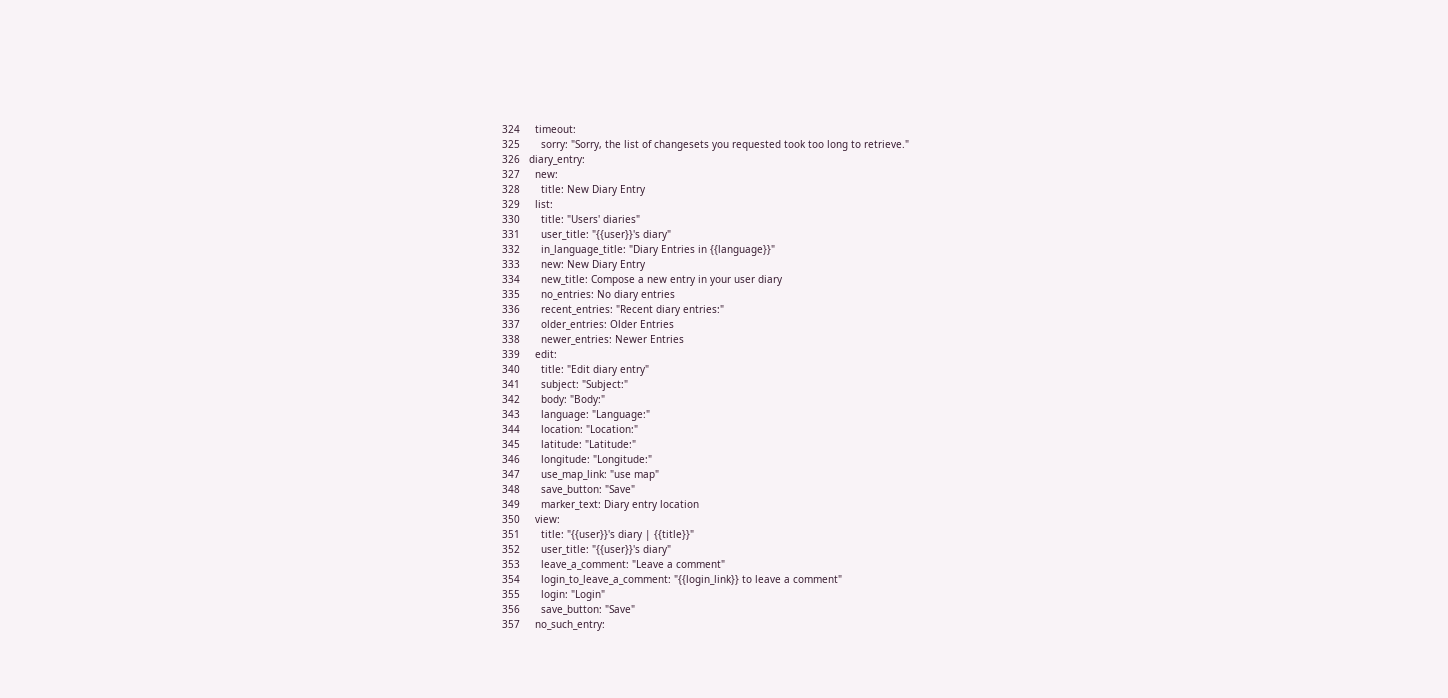324     timeout:
325       sorry: "Sorry, the list of changesets you requested took too long to retrieve."
326   diary_entry:
327     new:
328       title: New Diary Entry
329     list:
330       title: "Users' diaries"
331       user_title: "{{user}}'s diary"
332       in_language_title: "Diary Entries in {{language}}"
333       new: New Diary Entry
334       new_title: Compose a new entry in your user diary
335       no_entries: No diary entries
336       recent_entries: "Recent diary entries:"
337       older_entries: Older Entries
338       newer_entries: Newer Entries
339     edit:
340       title: "Edit diary entry"
341       subject: "Subject:"
342       body: "Body:"
343       language: "Language:"
344       location: "Location:"
345       latitude: "Latitude:"
346       longitude: "Longitude:"
347       use_map_link: "use map"
348       save_button: "Save"
349       marker_text: Diary entry location
350     view:
351       title: "{{user}}'s diary | {{title}}"
352       user_title: "{{user}}'s diary"
353       leave_a_comment: "Leave a comment"
354       login_to_leave_a_comment: "{{login_link}} to leave a comment"
355       login: "Login"
356       save_button: "Save"
357     no_such_entry: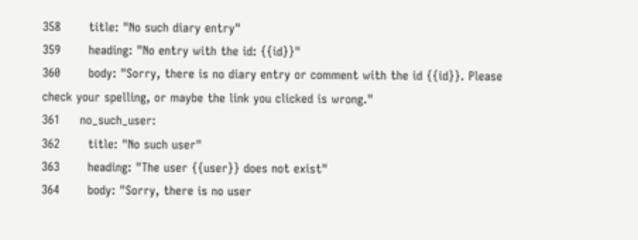358       title: "No such diary entry"
359       heading: "No entry with the id: {{id}}"
360       body: "Sorry, there is no diary entry or comment with the id {{id}}. Please check your spelling, or maybe the link you clicked is wrong."
361     no_such_user:
362       title: "No such user"
363       heading: "The user {{user}} does not exist"
364       body: "Sorry, there is no user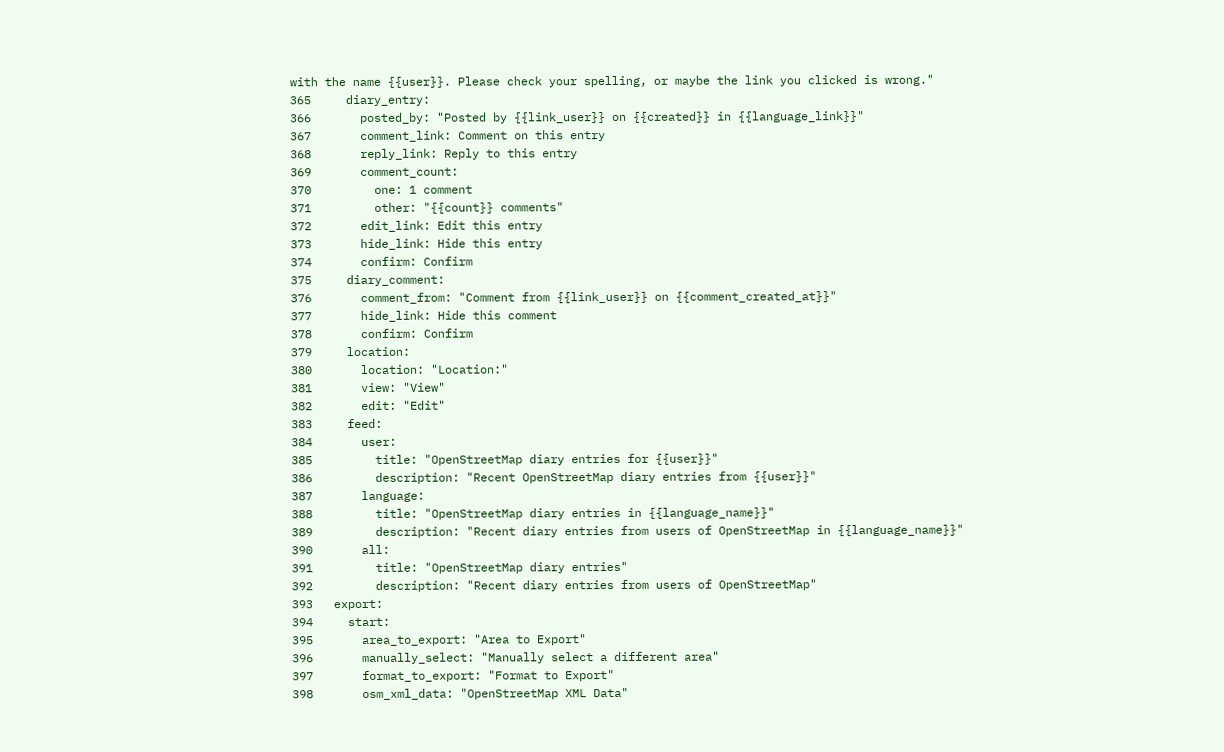with the name {{user}}. Please check your spelling, or maybe the link you clicked is wrong."
365     diary_entry:
366       posted_by: "Posted by {{link_user}} on {{created}} in {{language_link}}"
367       comment_link: Comment on this entry
368       reply_link: Reply to this entry
369       comment_count:
370         one: 1 comment
371         other: "{{count}} comments"
372       edit_link: Edit this entry
373       hide_link: Hide this entry
374       confirm: Confirm
375     diary_comment:
376       comment_from: "Comment from {{link_user}} on {{comment_created_at}}"
377       hide_link: Hide this comment
378       confirm: Confirm
379     location:
380       location: "Location:"
381       view: "View"
382       edit: "Edit"
383     feed:
384       user:
385         title: "OpenStreetMap diary entries for {{user}}"
386         description: "Recent OpenStreetMap diary entries from {{user}}"
387       language:
388         title: "OpenStreetMap diary entries in {{language_name}}"
389         description: "Recent diary entries from users of OpenStreetMap in {{language_name}}"
390       all:
391         title: "OpenStreetMap diary entries"
392         description: "Recent diary entries from users of OpenStreetMap"
393   export:
394     start:
395       area_to_export: "Area to Export"
396       manually_select: "Manually select a different area"
397       format_to_export: "Format to Export"
398       osm_xml_data: "OpenStreetMap XML Data"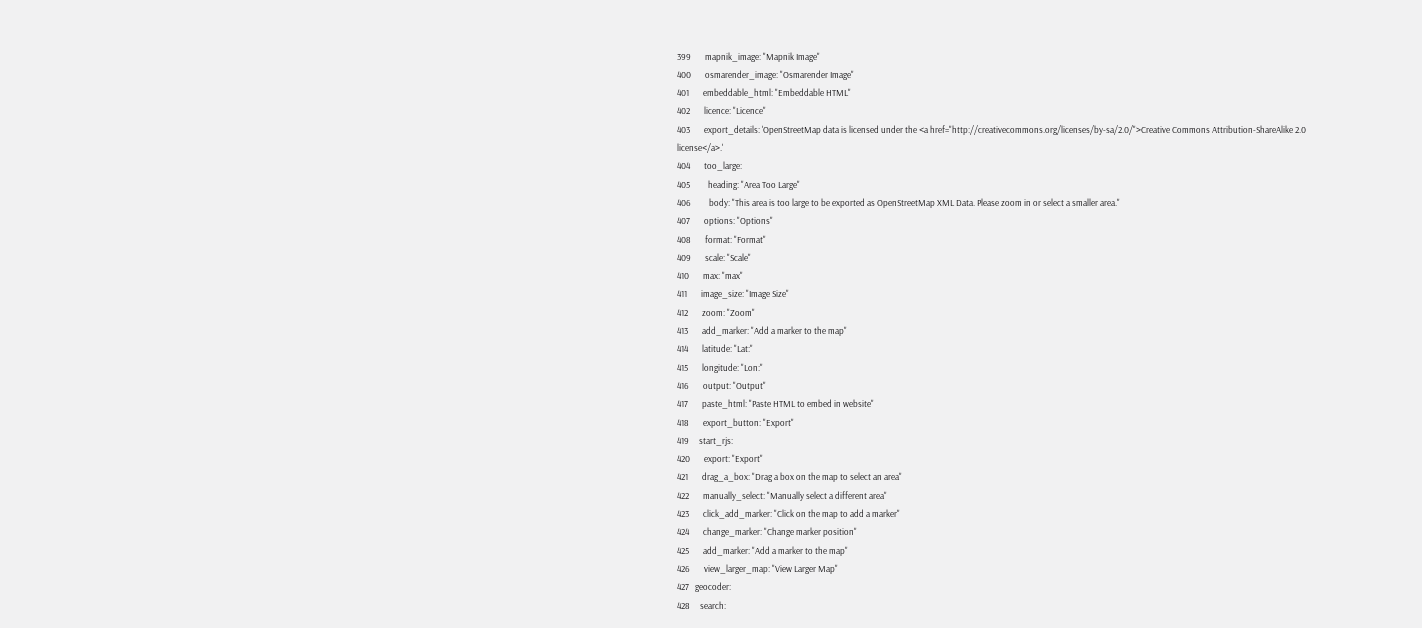399       mapnik_image: "Mapnik Image"
400       osmarender_image: "Osmarender Image"
401       embeddable_html: "Embeddable HTML"
402       licence: "Licence"
403       export_details: 'OpenStreetMap data is licensed under the <a href="http://creativecommons.org/licenses/by-sa/2.0/">Creative Commons Attribution-ShareAlike 2.0 license</a>.'
404       too_large:
405         heading: "Area Too Large"
406         body: "This area is too large to be exported as OpenStreetMap XML Data. Please zoom in or select a smaller area."
407       options: "Options"
408       format: "Format"
409       scale: "Scale"
410       max: "max"
411       image_size: "Image Size"
412       zoom: "Zoom"
413       add_marker: "Add a marker to the map"
414       latitude: "Lat:"
415       longitude: "Lon:"
416       output: "Output"
417       paste_html: "Paste HTML to embed in website"
418       export_button: "Export"
419     start_rjs:
420       export: "Export"
421       drag_a_box: "Drag a box on the map to select an area"
422       manually_select: "Manually select a different area"
423       click_add_marker: "Click on the map to add a marker"
424       change_marker: "Change marker position"
425       add_marker: "Add a marker to the map"
426       view_larger_map: "View Larger Map"
427   geocoder:
428     search: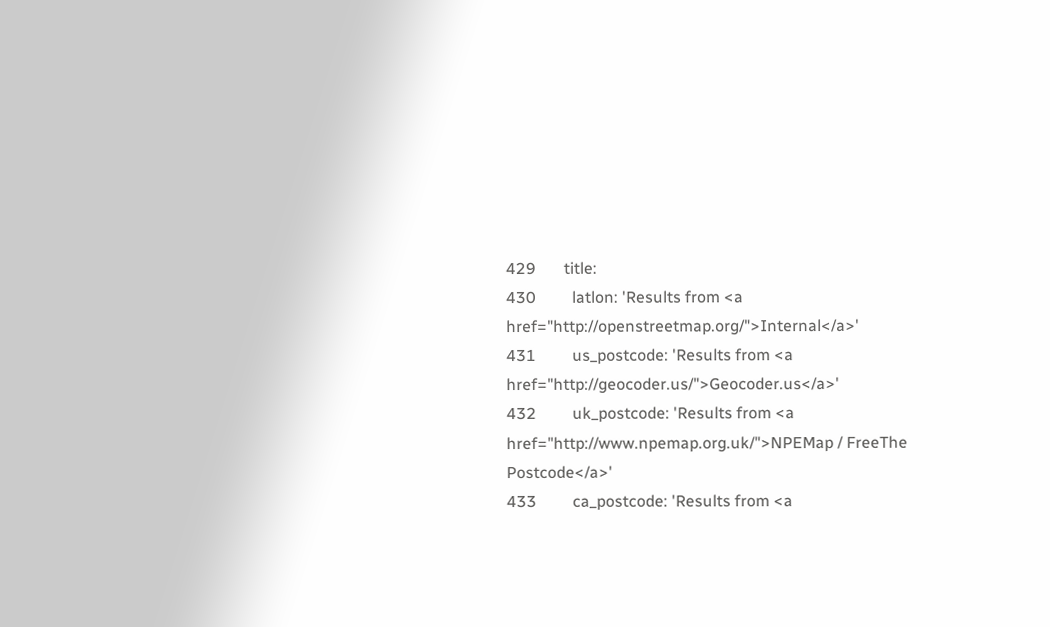429       title:
430         latlon: 'Results from <a href="http://openstreetmap.org/">Internal</a>'
431         us_postcode: 'Results from <a href="http://geocoder.us/">Geocoder.us</a>'
432         uk_postcode: 'Results from <a href="http://www.npemap.org.uk/">NPEMap / FreeThe Postcode</a>'
433         ca_postcode: 'Results from <a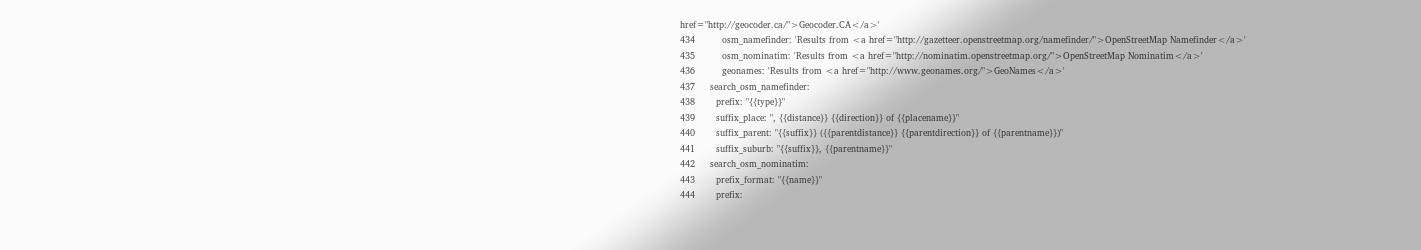href="http://geocoder.ca/">Geocoder.CA</a>'
434         osm_namefinder: 'Results from <a href="http://gazetteer.openstreetmap.org/namefinder/">OpenStreetMap Namefinder</a>'
435         osm_nominatim: 'Results from <a href="http://nominatim.openstreetmap.org/">OpenStreetMap Nominatim</a>'
436         geonames: 'Results from <a href="http://www.geonames.org/">GeoNames</a>'
437     search_osm_namefinder:
438       prefix: "{{type}}"
439       suffix_place: ", {{distance}} {{direction}} of {{placename}}"
440       suffix_parent: "{{suffix}} ({{parentdistance}} {{parentdirection}} of {{parentname}})"
441       suffix_suburb: "{{suffix}}, {{parentname}}"
442     search_osm_nominatim:
443       prefix_format: "{{name}}"
444       prefix: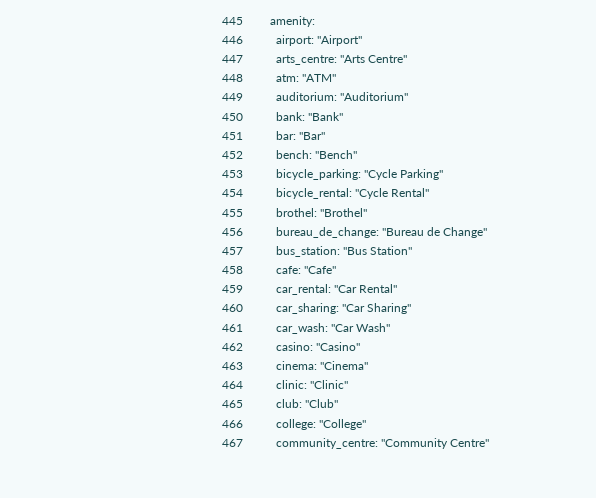445         amenity:
446           airport: "Airport"
447           arts_centre: "Arts Centre"
448           atm: "ATM"
449           auditorium: "Auditorium"
450           bank: "Bank"
451           bar: "Bar"
452           bench: "Bench"
453           bicycle_parking: "Cycle Parking"
454           bicycle_rental: "Cycle Rental"
455           brothel: "Brothel"
456           bureau_de_change: "Bureau de Change"
457           bus_station: "Bus Station"
458           cafe: "Cafe"
459           car_rental: "Car Rental"
460           car_sharing: "Car Sharing"
461           car_wash: "Car Wash"
462           casino: "Casino"
463           cinema: "Cinema"
464           clinic: "Clinic"
465           club: "Club"
466           college: "College"
467           community_centre: "Community Centre"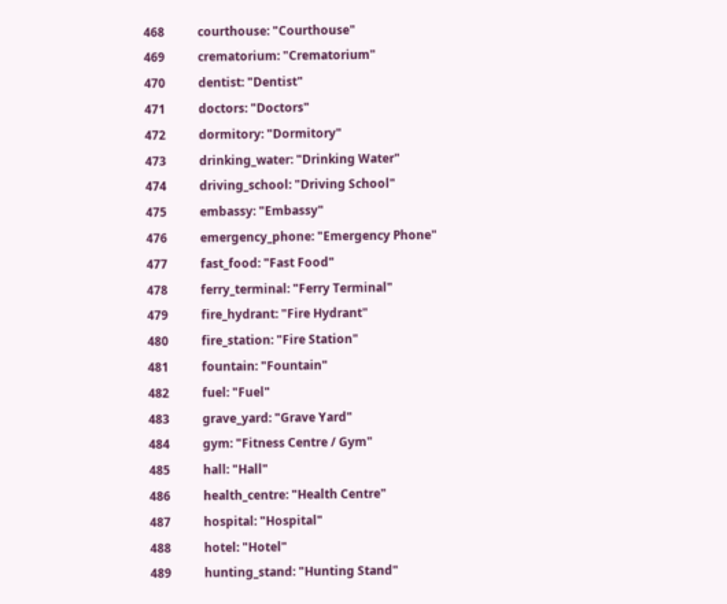468           courthouse: "Courthouse"
469           crematorium: "Crematorium"
470           dentist: "Dentist"
471           doctors: "Doctors"
472           dormitory: "Dormitory"
473           drinking_water: "Drinking Water"
474           driving_school: "Driving School"
475           embassy: "Embassy"
476           emergency_phone: "Emergency Phone"
477           fast_food: "Fast Food"
478           ferry_terminal: "Ferry Terminal"
479           fire_hydrant: "Fire Hydrant"
480           fire_station: "Fire Station"
481           fountain: "Fountain"
482           fuel: "Fuel"
483           grave_yard: "Grave Yard"
484           gym: "Fitness Centre / Gym"
485           hall: "Hall"
486           health_centre: "Health Centre"
487           hospital: "Hospital"
488           hotel: "Hotel"
489           hunting_stand: "Hunting Stand"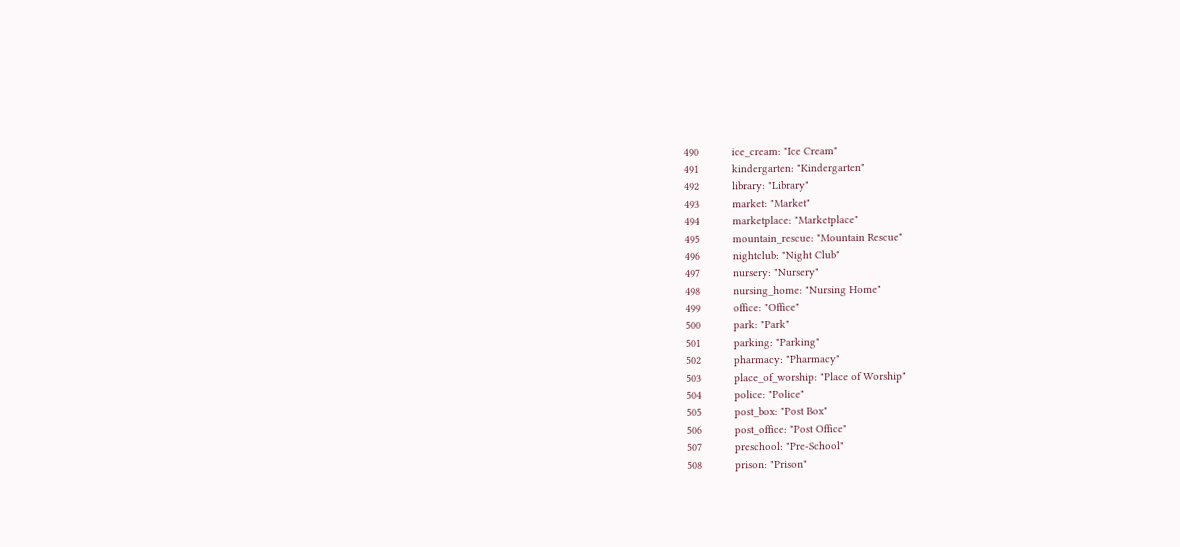490           ice_cream: "Ice Cream"
491           kindergarten: "Kindergarten"
492           library: "Library"
493           market: "Market"
494           marketplace: "Marketplace"
495           mountain_rescue: "Mountain Rescue"
496           nightclub: "Night Club"
497           nursery: "Nursery"
498           nursing_home: "Nursing Home"
499           office: "Office"
500           park: "Park"
501           parking: "Parking"
502           pharmacy: "Pharmacy"
503           place_of_worship: "Place of Worship"
504           police: "Police"
505           post_box: "Post Box"
506           post_office: "Post Office"
507           preschool: "Pre-School"
508           prison: "Prison"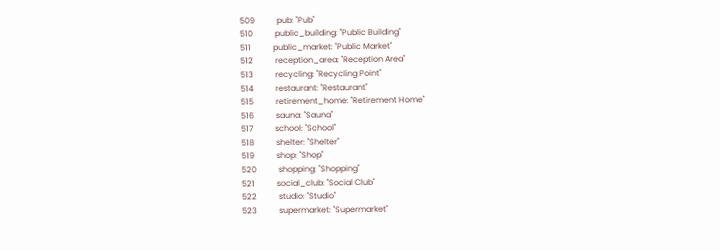509           pub: "Pub"
510           public_building: "Public Building"
511           public_market: "Public Market"
512           reception_area: "Reception Area"
513           recycling: "Recycling Point"
514           restaurant: "Restaurant"
515           retirement_home: "Retirement Home"
516           sauna: "Sauna"
517           school: "School"
518           shelter: "Shelter"
519           shop: "Shop"
520           shopping: "Shopping"
521           social_club: "Social Club"
522           studio: "Studio"
523           supermarket: "Supermarket"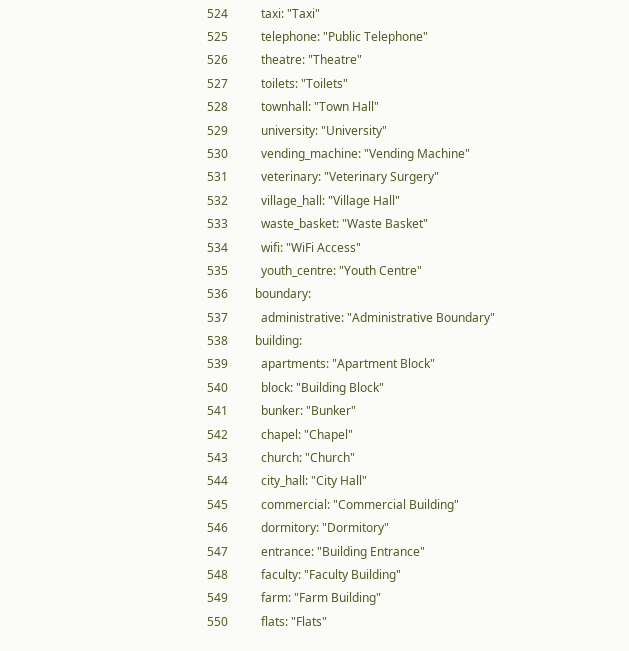524           taxi: "Taxi"
525           telephone: "Public Telephone"
526           theatre: "Theatre"
527           toilets: "Toilets"
528           townhall: "Town Hall"
529           university: "University"
530           vending_machine: "Vending Machine"
531           veterinary: "Veterinary Surgery"
532           village_hall: "Village Hall"
533           waste_basket: "Waste Basket"
534           wifi: "WiFi Access"
535           youth_centre: "Youth Centre"
536         boundary:
537           administrative: "Administrative Boundary"
538         building:
539           apartments: "Apartment Block"
540           block: "Building Block"
541           bunker: "Bunker"
542           chapel: "Chapel"
543           church: "Church"
544           city_hall: "City Hall"
545           commercial: "Commercial Building"
546           dormitory: "Dormitory"
547           entrance: "Building Entrance"
548           faculty: "Faculty Building"
549           farm: "Farm Building"
550           flats: "Flats"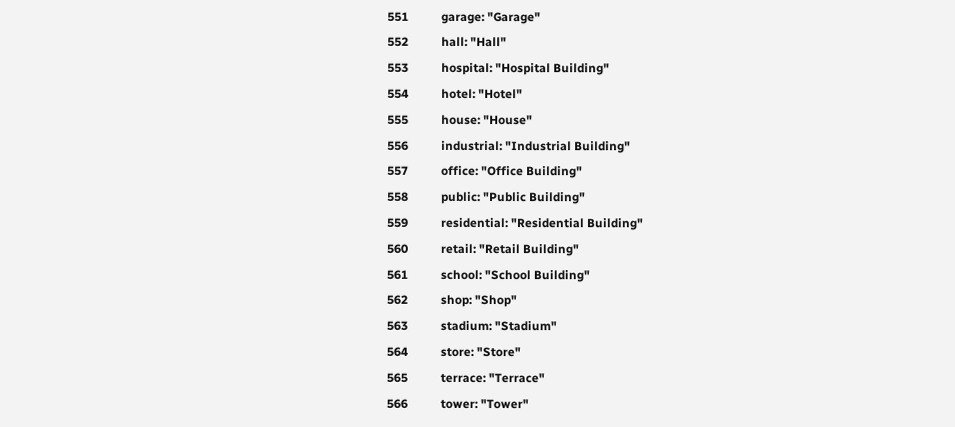551           garage: "Garage"
552           hall: "Hall"
553           hospital: "Hospital Building"
554           hotel: "Hotel"
555           house: "House"
556           industrial: "Industrial Building"
557           office: "Office Building"
558           public: "Public Building"
559           residential: "Residential Building"
560           retail: "Retail Building"
561           school: "School Building"
562           shop: "Shop"
563           stadium: "Stadium"
564           store: "Store"
565           terrace: "Terrace"
566           tower: "Tower"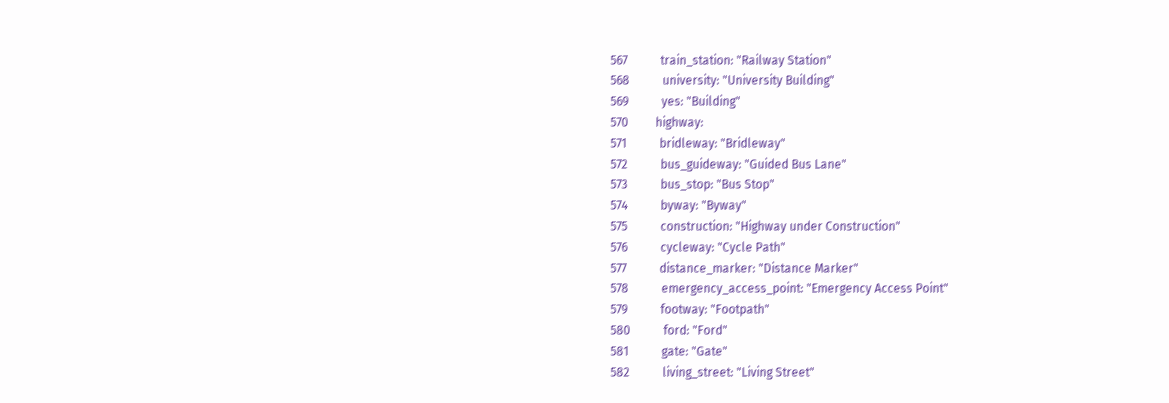567           train_station: "Railway Station"
568           university: "University Building"
569           yes: "Building"
570         highway:
571           bridleway: "Bridleway"
572           bus_guideway: "Guided Bus Lane"
573           bus_stop: "Bus Stop"
574           byway: "Byway"
575           construction: "Highway under Construction"
576           cycleway: "Cycle Path"
577           distance_marker: "Distance Marker"
578           emergency_access_point: "Emergency Access Point"
579           footway: "Footpath"
580           ford: "Ford"
581           gate: "Gate"
582           living_street: "Living Street"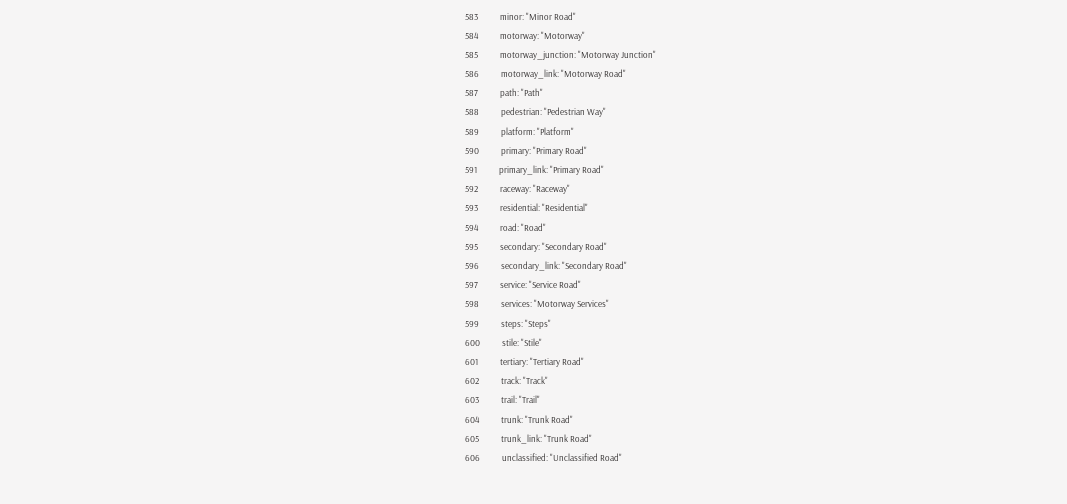583           minor: "Minor Road"
584           motorway: "Motorway"
585           motorway_junction: "Motorway Junction"
586           motorway_link: "Motorway Road"
587           path: "Path"
588           pedestrian: "Pedestrian Way"
589           platform: "Platform"
590           primary: "Primary Road"
591           primary_link: "Primary Road"
592           raceway: "Raceway"
593           residential: "Residential"
594           road: "Road"
595           secondary: "Secondary Road"
596           secondary_link: "Secondary Road"
597           service: "Service Road"
598           services: "Motorway Services"
599           steps: "Steps"
600           stile: "Stile"
601           tertiary: "Tertiary Road"
602           track: "Track"
603           trail: "Trail"
604           trunk: "Trunk Road"
605           trunk_link: "Trunk Road"
606           unclassified: "Unclassified Road"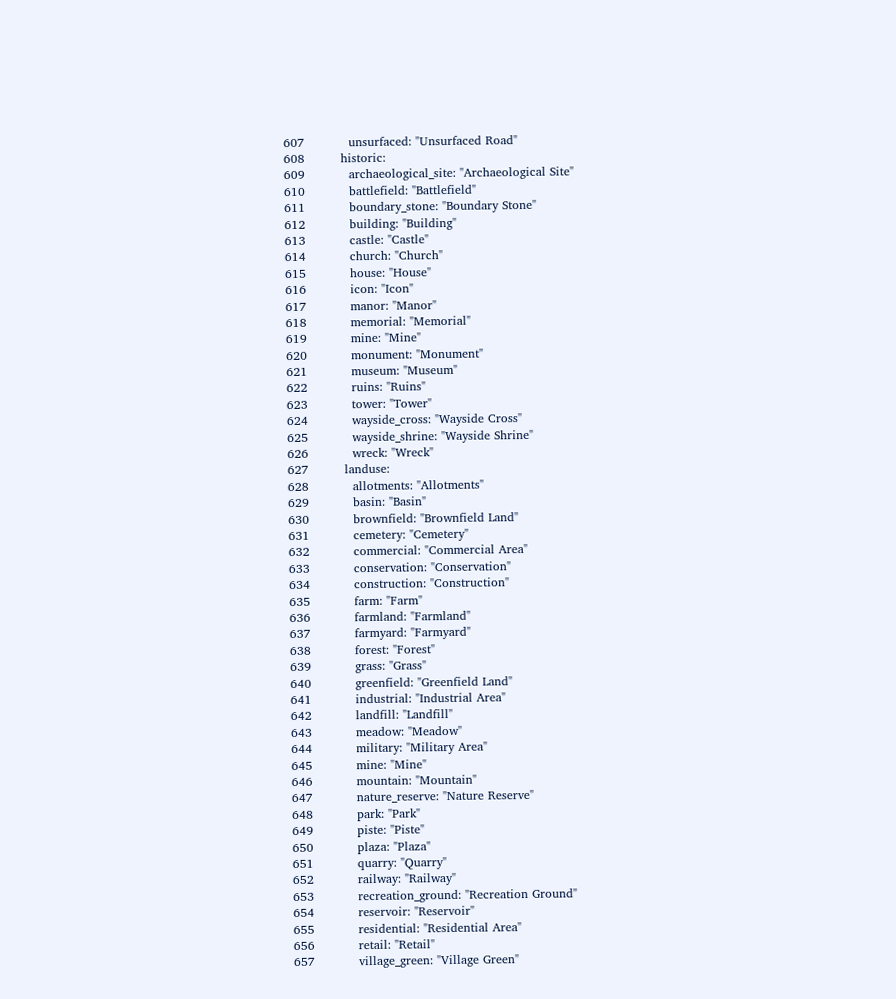607           unsurfaced: "Unsurfaced Road"
608         historic:
609           archaeological_site: "Archaeological Site"
610           battlefield: "Battlefield"
611           boundary_stone: "Boundary Stone"
612           building: "Building"
613           castle: "Castle"
614           church: "Church"
615           house: "House"
616           icon: "Icon"
617           manor: "Manor"
618           memorial: "Memorial"
619           mine: "Mine"
620           monument: "Monument"
621           museum: "Museum"
622           ruins: "Ruins"
623           tower: "Tower"
624           wayside_cross: "Wayside Cross"
625           wayside_shrine: "Wayside Shrine"
626           wreck: "Wreck"
627         landuse:
628           allotments: "Allotments"
629           basin: "Basin"
630           brownfield: "Brownfield Land"
631           cemetery: "Cemetery"
632           commercial: "Commercial Area"
633           conservation: "Conservation"
634           construction: "Construction"
635           farm: "Farm"
636           farmland: "Farmland"
637           farmyard: "Farmyard"
638           forest: "Forest"
639           grass: "Grass"
640           greenfield: "Greenfield Land"
641           industrial: "Industrial Area"
642           landfill: "Landfill"
643           meadow: "Meadow"
644           military: "Military Area"
645           mine: "Mine"
646           mountain: "Mountain"
647           nature_reserve: "Nature Reserve"
648           park: "Park"
649           piste: "Piste"
650           plaza: "Plaza"
651           quarry: "Quarry"
652           railway: "Railway"
653           recreation_ground: "Recreation Ground"
654           reservoir: "Reservoir"
655           residential: "Residential Area"
656           retail: "Retail"
657           village_green: "Village Green"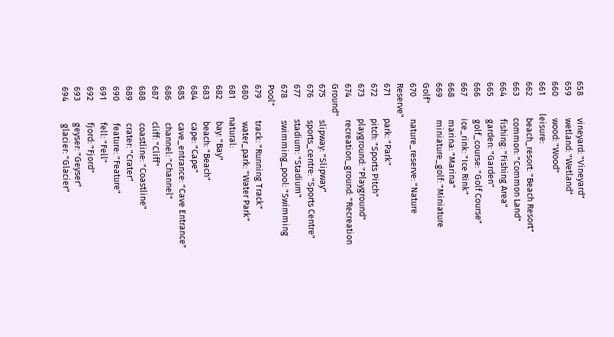658           vineyard: "Vineyard"
659           wetland: "Wetland"
660           wood: "Wood"
661         leisure:
662           beach_resort: "Beach Resort"
663           common: "Common Land"
664           fishing: "Fishing Area"
665           garden: "Garden"
666           golf_course: "Golf Course"
667           ice_rink: "Ice Rink"
668           marina: "Marina"
669           miniature_golf: "Miniature Golf"
670           nature_reserve: "Nature Reserve"
671           park: "Park"
672           pitch: "Sports Pitch"
673           playground: "Playground"
674           recreation_ground: "Recreation Ground"
675           slipway: "Slipway"
676           sports_centre: "Sports Centre"
677           stadium: "Stadium"
678           swimming_pool: "Swimming Pool"
679           track: "Running Track"
680           water_park: "Water Park"
681         natural:
682           bay: "Bay"
683           beach: "Beach"
684           cape: "Cape"
685           cave_entrance: "Cave Entrance"
686           channel: "Channel"
687           cliff: "Cliff"
688           coastline: "Coastline"
689           crater: "Crater"
690           feature: "Feature"
691           fell: "Fell"
692           fjord: "Fjord"
693           geyser: "Geyser"
694           glacier: "Glacier"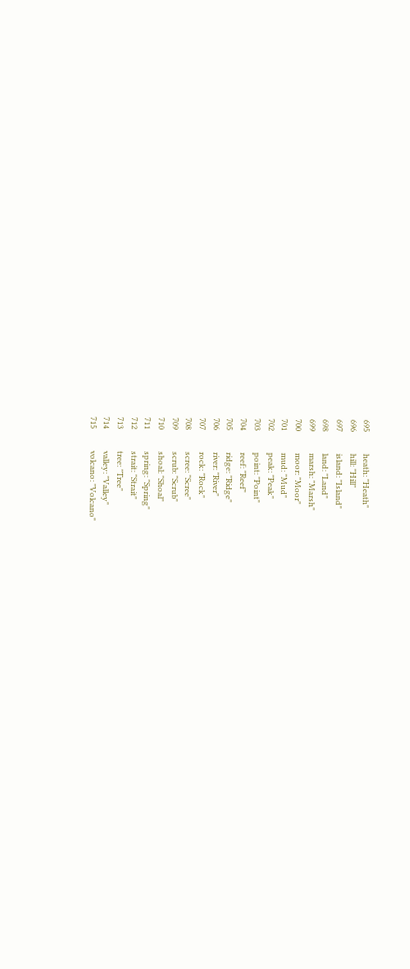695           heath: "Heath"
696           hill: "Hill"
697           island: "Island"
698           land: "Land"
699           marsh: "Marsh"
700           moor: "Moor"
701           mud: "Mud"
702           peak: "Peak"
703           point: "Point"
704           reef: "Reef"
705           ridge: "Ridge"
706           river: "River"
707           rock: "Rock"
708           scree: "Scree"
709           scrub: "Scrub"
710           shoal: "Shoal"
711           spring: "Spring"
712           strait: "Strait"
713           tree: "Tree"
714           valley: "Valley"
715           volcano: "Volcano"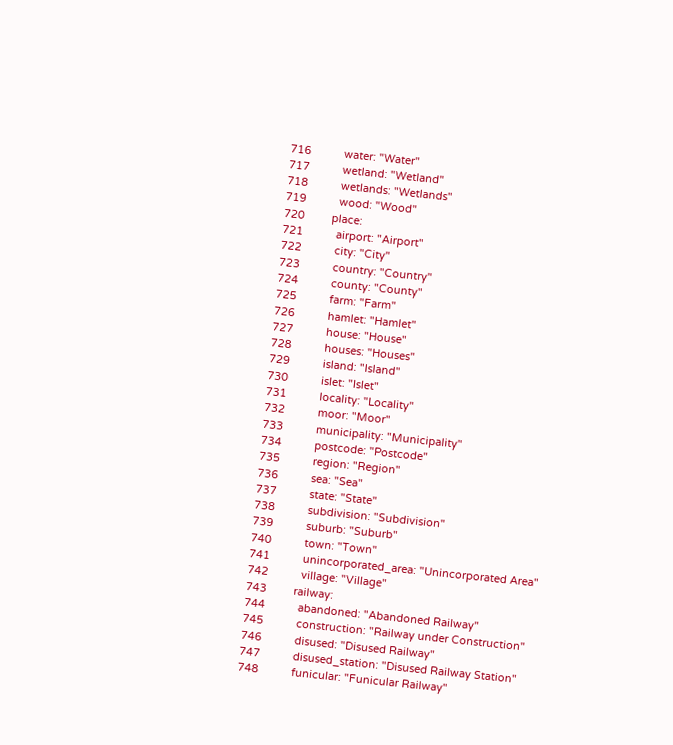716           water: "Water"
717           wetland: "Wetland"
718           wetlands: "Wetlands"
719           wood: "Wood"
720         place:
721           airport: "Airport"
722           city: "City"
723           country: "Country"
724           county: "County"
725           farm: "Farm"
726           hamlet: "Hamlet"
727           house: "House"
728           houses: "Houses"
729           island: "Island"
730           islet: "Islet"
731           locality: "Locality"
732           moor: "Moor"
733           municipality: "Municipality"
734           postcode: "Postcode"
735           region: "Region"
736           sea: "Sea"
737           state: "State"
738           subdivision: "Subdivision"
739           suburb: "Suburb"
740           town: "Town"
741           unincorporated_area: "Unincorporated Area"
742           village: "Village"
743         railway:
744           abandoned: "Abandoned Railway"
745           construction: "Railway under Construction"
746           disused: "Disused Railway"
747           disused_station: "Disused Railway Station"
748           funicular: "Funicular Railway"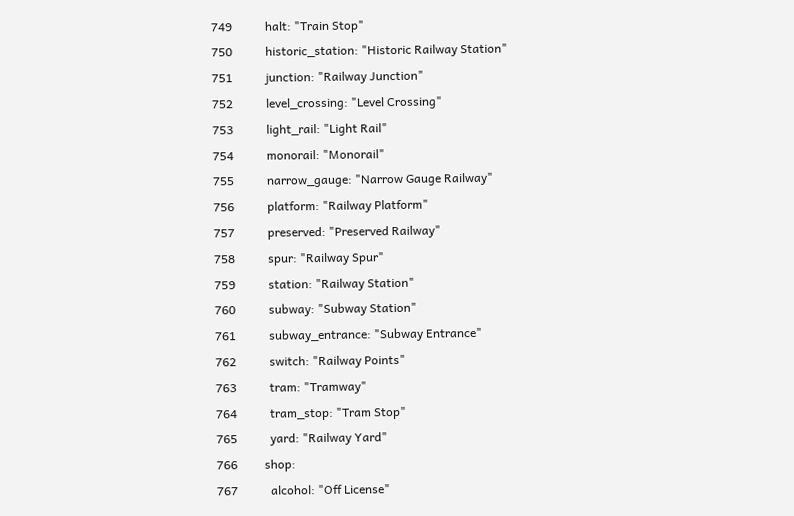749           halt: "Train Stop"
750           historic_station: "Historic Railway Station"
751           junction: "Railway Junction"
752           level_crossing: "Level Crossing"
753           light_rail: "Light Rail"
754           monorail: "Monorail"
755           narrow_gauge: "Narrow Gauge Railway"
756           platform: "Railway Platform"
757           preserved: "Preserved Railway"
758           spur: "Railway Spur"
759           station: "Railway Station"
760           subway: "Subway Station"
761           subway_entrance: "Subway Entrance"
762           switch: "Railway Points"
763           tram: "Tramway"
764           tram_stop: "Tram Stop"
765           yard: "Railway Yard"
766         shop:
767           alcohol: "Off License"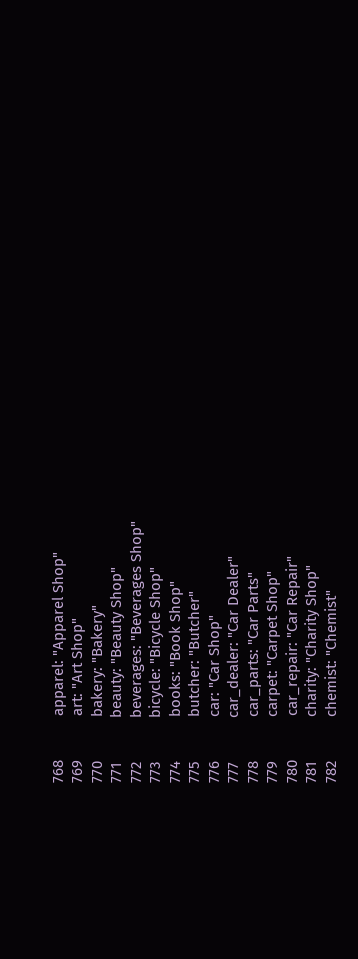768           apparel: "Apparel Shop"
769           art: "Art Shop"
770           bakery: "Bakery"
771           beauty: "Beauty Shop"
772           beverages: "Beverages Shop"
773           bicycle: "Bicycle Shop"
774           books: "Book Shop"
775           butcher: "Butcher"
776           car: "Car Shop"
777           car_dealer: "Car Dealer"
778           car_parts: "Car Parts"
779           carpet: "Carpet Shop"
780           car_repair: "Car Repair"
781           charity: "Charity Shop"
782           chemist: "Chemist"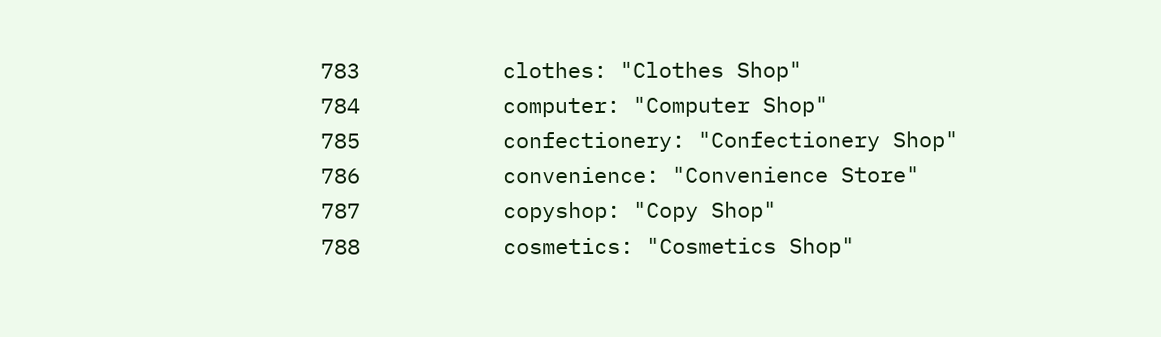783           clothes: "Clothes Shop"
784           computer: "Computer Shop"
785           confectionery: "Confectionery Shop"
786           convenience: "Convenience Store"
787           copyshop: "Copy Shop"
788           cosmetics: "Cosmetics Shop"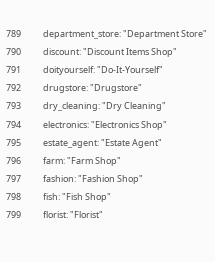789           department_store: "Department Store"
790           discount: "Discount Items Shop"
791           doityourself: "Do-It-Yourself"
792           drugstore: "Drugstore"
793           dry_cleaning: "Dry Cleaning"
794           electronics: "Electronics Shop"
795           estate_agent: "Estate Agent"
796           farm: "Farm Shop"
797           fashion: "Fashion Shop"
798           fish: "Fish Shop"
799           florist: "Florist"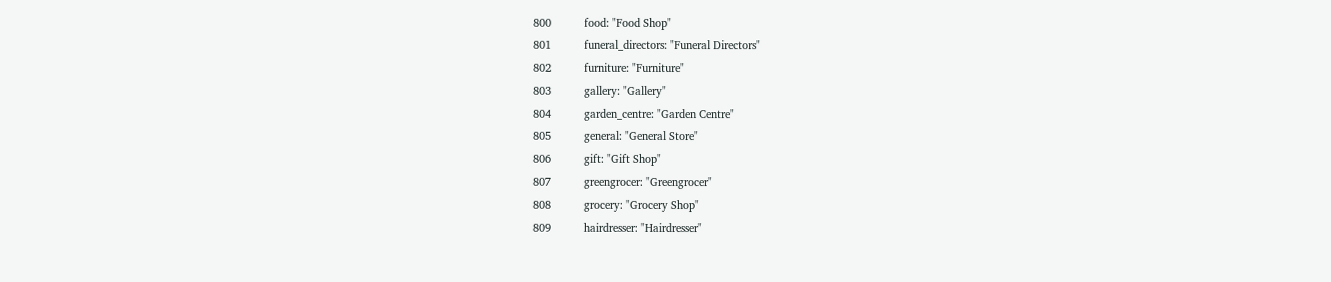800           food: "Food Shop"
801           funeral_directors: "Funeral Directors"
802           furniture: "Furniture"
803           gallery: "Gallery"
804           garden_centre: "Garden Centre"
805           general: "General Store"
806           gift: "Gift Shop"
807           greengrocer: "Greengrocer"
808           grocery: "Grocery Shop"
809           hairdresser: "Hairdresser"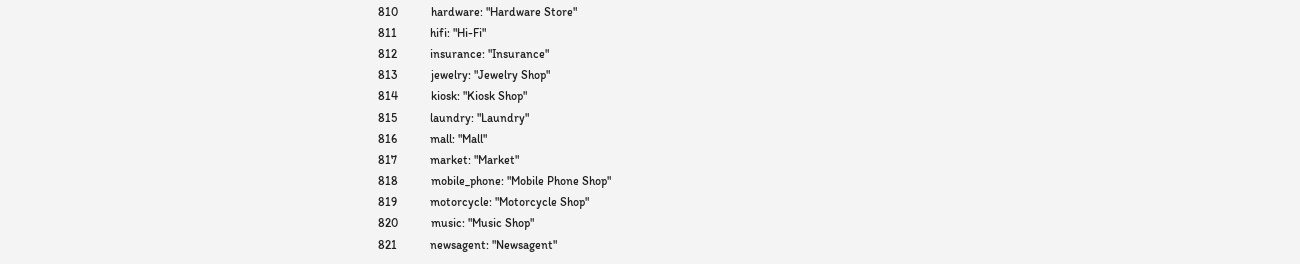810           hardware: "Hardware Store"
811           hifi: "Hi-Fi"
812           insurance: "Insurance"
813           jewelry: "Jewelry Shop"
814           kiosk: "Kiosk Shop"
815           laundry: "Laundry"
816           mall: "Mall"
817           market: "Market"
818           mobile_phone: "Mobile Phone Shop"
819           motorcycle: "Motorcycle Shop"
820           music: "Music Shop"
821           newsagent: "Newsagent"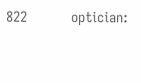822           optician: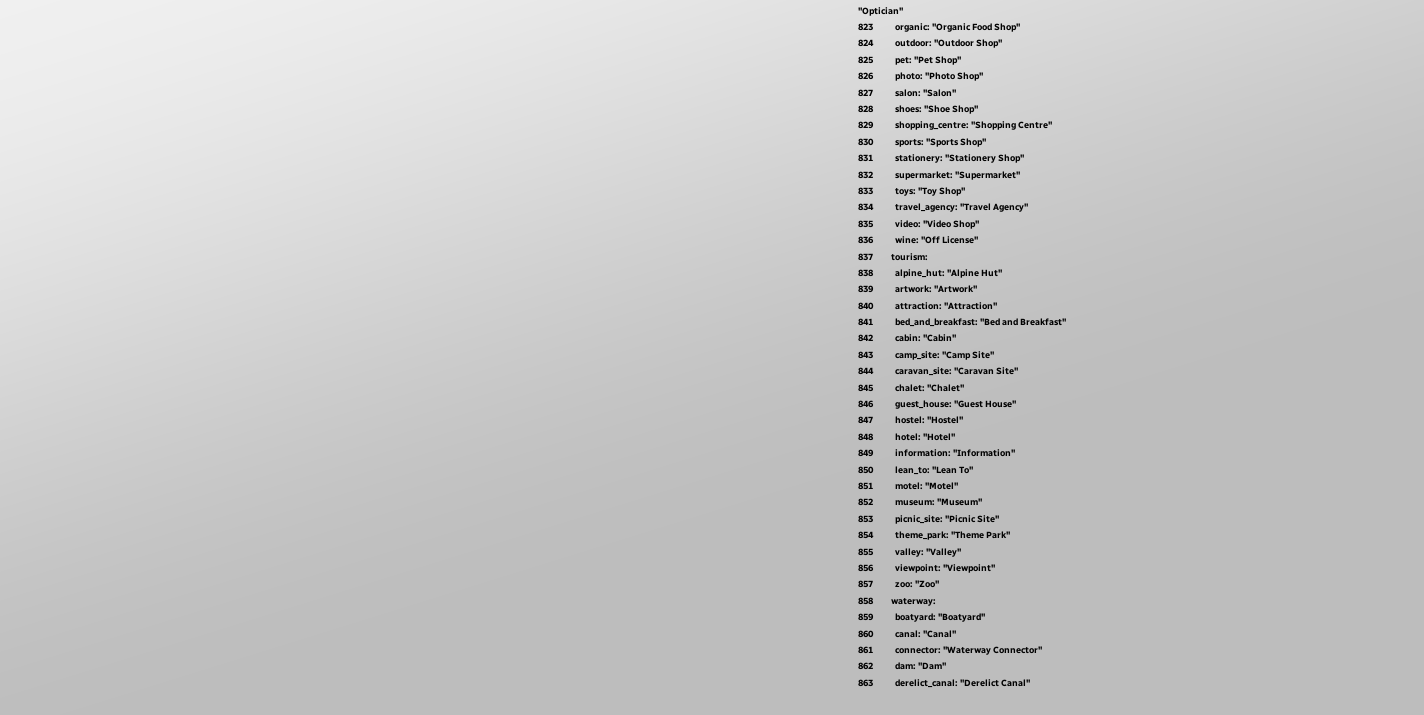"Optician"
823           organic: "Organic Food Shop"
824           outdoor: "Outdoor Shop"
825           pet: "Pet Shop"
826           photo: "Photo Shop"
827           salon: "Salon"
828           shoes: "Shoe Shop"
829           shopping_centre: "Shopping Centre"
830           sports: "Sports Shop"
831           stationery: "Stationery Shop"
832           supermarket: "Supermarket"
833           toys: "Toy Shop"
834           travel_agency: "Travel Agency"
835           video: "Video Shop"
836           wine: "Off License"
837         tourism:
838           alpine_hut: "Alpine Hut"
839           artwork: "Artwork"
840           attraction: "Attraction"
841           bed_and_breakfast: "Bed and Breakfast"
842           cabin: "Cabin"
843           camp_site: "Camp Site"
844           caravan_site: "Caravan Site"
845           chalet: "Chalet"
846           guest_house: "Guest House"
847           hostel: "Hostel"
848           hotel: "Hotel"
849           information: "Information"
850           lean_to: "Lean To"
851           motel: "Motel"
852           museum: "Museum"
853           picnic_site: "Picnic Site"
854           theme_park: "Theme Park"
855           valley: "Valley"
856           viewpoint: "Viewpoint"
857           zoo: "Zoo"
858         waterway:
859           boatyard: "Boatyard"
860           canal: "Canal"
861           connector: "Waterway Connector"
862           dam: "Dam"
863           derelict_canal: "Derelict Canal"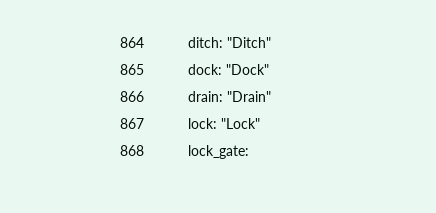864           ditch: "Ditch"
865           dock: "Dock"
866           drain: "Drain"
867           lock: "Lock"
868           lock_gate: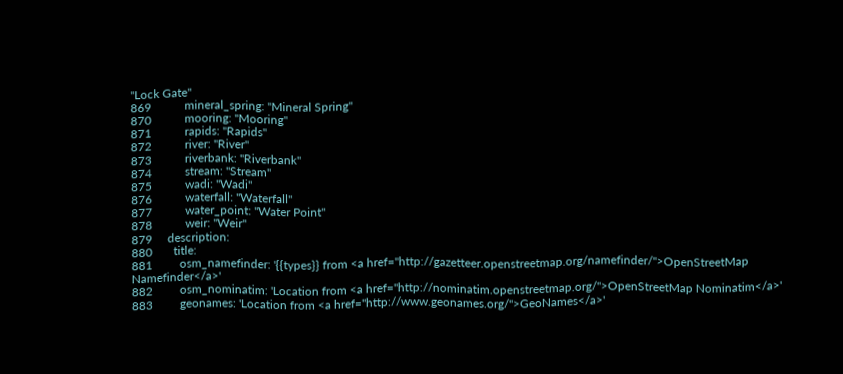"Lock Gate"
869           mineral_spring: "Mineral Spring"
870           mooring: "Mooring"
871           rapids: "Rapids"
872           river: "River"
873           riverbank: "Riverbank"
874           stream: "Stream"
875           wadi: "Wadi"
876           waterfall: "Waterfall"
877           water_point: "Water Point"
878           weir: "Weir"
879     description:
880       title:
881         osm_namefinder: '{{types}} from <a href="http://gazetteer.openstreetmap.org/namefinder/">OpenStreetMap Namefinder</a>'
882         osm_nominatim: 'Location from <a href="http://nominatim.openstreetmap.org/">OpenStreetMap Nominatim</a>'
883         geonames: 'Location from <a href="http://www.geonames.org/">GeoNames</a>'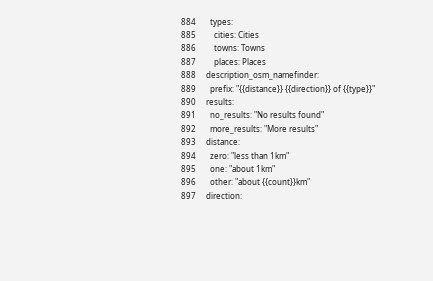884       types:
885         cities: Cities
886         towns: Towns
887         places: Places
888     description_osm_namefinder:
889       prefix: "{{distance}} {{direction}} of {{type}}"
890     results:
891       no_results: "No results found"
892       more_results: "More results"
893     distance:
894       zero: "less than 1km"
895       one: "about 1km"
896       other: "about {{count}}km"
897     direction: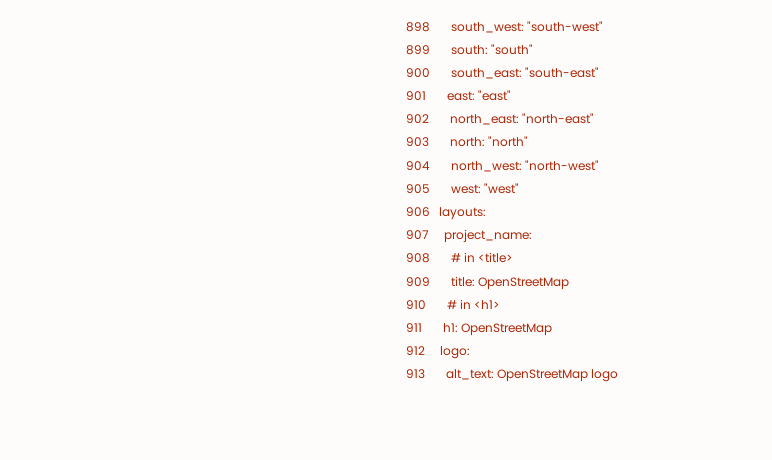898       south_west: "south-west"
899       south: "south"
900       south_east: "south-east"
901       east: "east"
902       north_east: "north-east"
903       north: "north"
904       north_west: "north-west"
905       west: "west"
906   layouts:
907     project_name:
908       # in <title>
909       title: OpenStreetMap
910       # in <h1>
911       h1: OpenStreetMap
912     logo:
913       alt_text: OpenStreetMap logo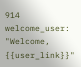914     welcome_user: "Welcome, {{user_link}}"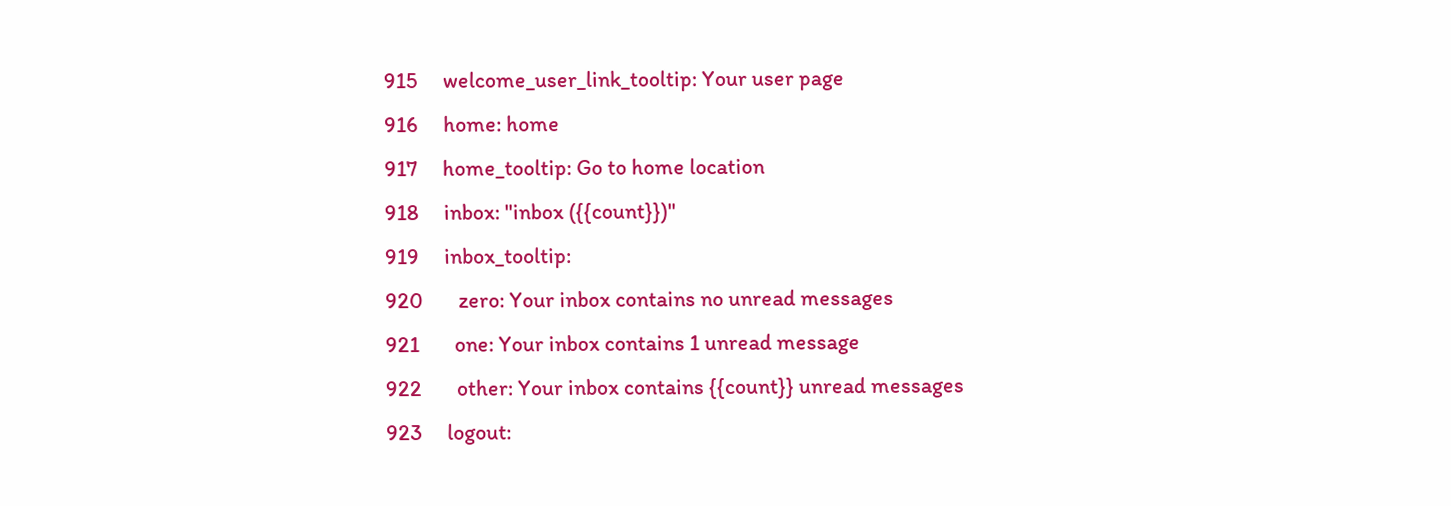915     welcome_user_link_tooltip: Your user page
916     home: home
917     home_tooltip: Go to home location
918     inbox: "inbox ({{count}})"
919     inbox_tooltip:
920       zero: Your inbox contains no unread messages
921       one: Your inbox contains 1 unread message
922       other: Your inbox contains {{count}} unread messages
923     logout: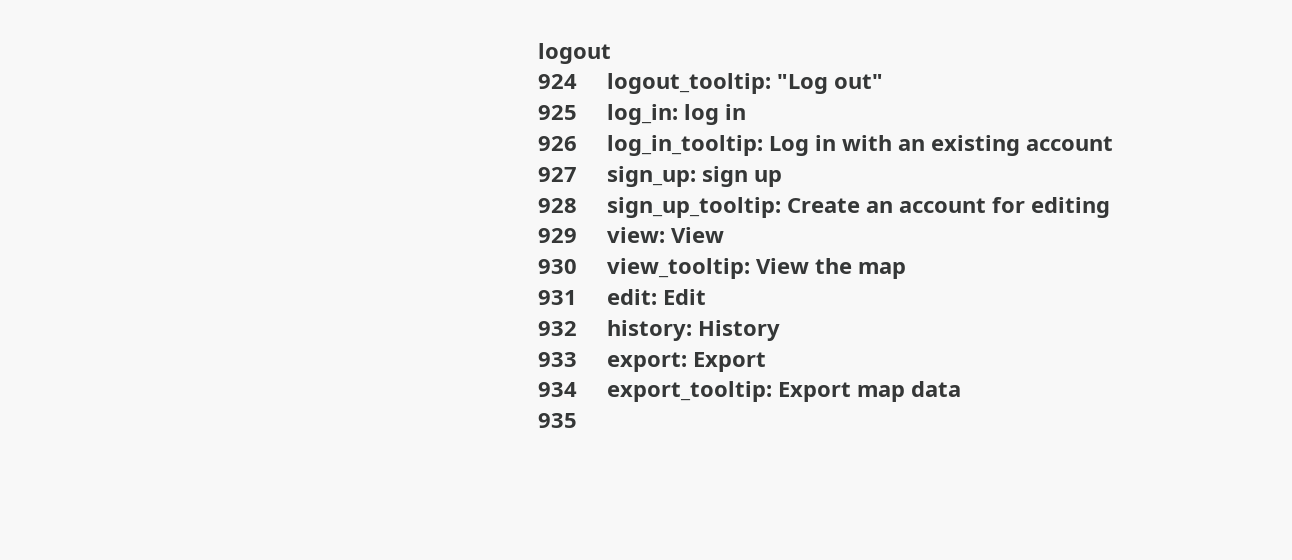logout
924     logout_tooltip: "Log out"
925     log_in: log in
926     log_in_tooltip: Log in with an existing account
927     sign_up: sign up
928     sign_up_tooltip: Create an account for editing
929     view: View
930     view_tooltip: View the map
931     edit: Edit
932     history: History
933     export: Export
934     export_tooltip: Export map data
935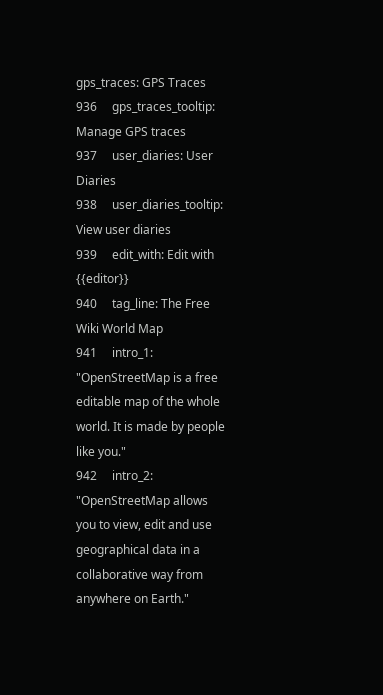gps_traces: GPS Traces
936     gps_traces_tooltip: Manage GPS traces
937     user_diaries: User Diaries
938     user_diaries_tooltip: View user diaries
939     edit_with: Edit with {{editor}}
940     tag_line: The Free Wiki World Map
941     intro_1: "OpenStreetMap is a free editable map of the whole world. It is made by people like you."
942     intro_2: "OpenStreetMap allows you to view, edit and use geographical data in a collaborative way from anywhere on Earth."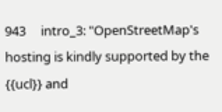943     intro_3: "OpenStreetMap's hosting is kindly supported by the {{ucl}} and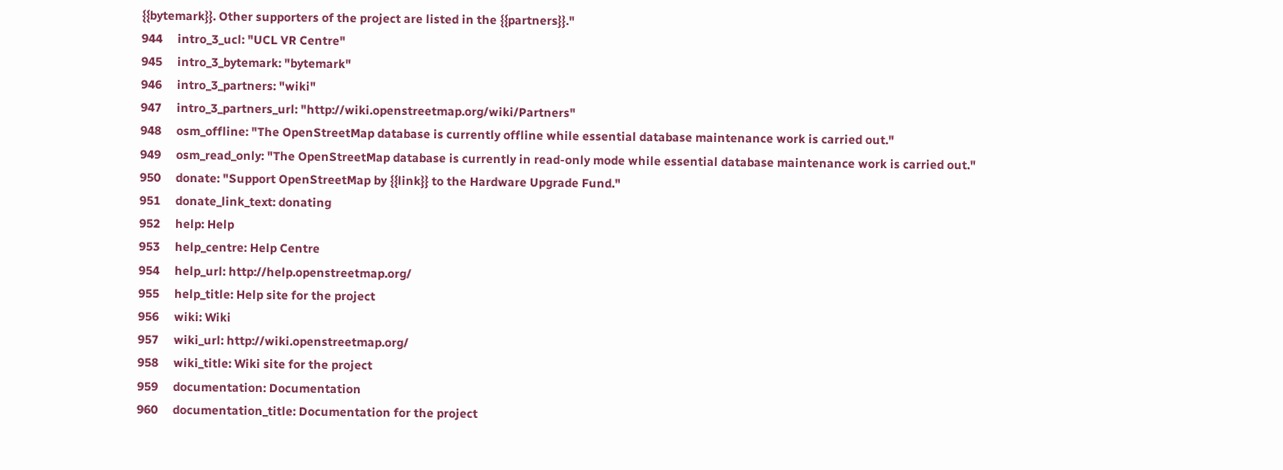{{bytemark}}. Other supporters of the project are listed in the {{partners}}."
944     intro_3_ucl: "UCL VR Centre"
945     intro_3_bytemark: "bytemark"
946     intro_3_partners: "wiki"
947     intro_3_partners_url: "http://wiki.openstreetmap.org/wiki/Partners"
948     osm_offline: "The OpenStreetMap database is currently offline while essential database maintenance work is carried out."
949     osm_read_only: "The OpenStreetMap database is currently in read-only mode while essential database maintenance work is carried out."
950     donate: "Support OpenStreetMap by {{link}} to the Hardware Upgrade Fund."
951     donate_link_text: donating
952     help: Help
953     help_centre: Help Centre
954     help_url: http://help.openstreetmap.org/
955     help_title: Help site for the project
956     wiki: Wiki
957     wiki_url: http://wiki.openstreetmap.org/
958     wiki_title: Wiki site for the project
959     documentation: Documentation
960     documentation_title: Documentation for the project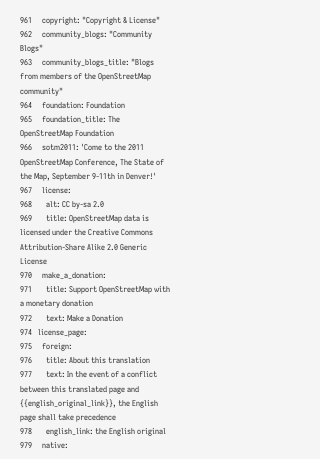961     copyright: "Copyright & License"
962     community_blogs: "Community Blogs"
963     community_blogs_title: "Blogs from members of the OpenStreetMap community"
964     foundation: Foundation
965     foundation_title: The OpenStreetMap Foundation
966     sotm2011: 'Come to the 2011 OpenStreetMap Conference, The State of the Map, September 9-11th in Denver!'
967     license:
968       alt: CC by-sa 2.0
969       title: OpenStreetMap data is licensed under the Creative Commons Attribution-Share Alike 2.0 Generic License
970     make_a_donation:
971       title: Support OpenStreetMap with a monetary donation
972       text: Make a Donation
974   license_page:
975     foreign:
976       title: About this translation
977       text: In the event of a conflict between this translated page and {{english_original_link}}, the English page shall take precedence
978       english_link: the English original
979     native: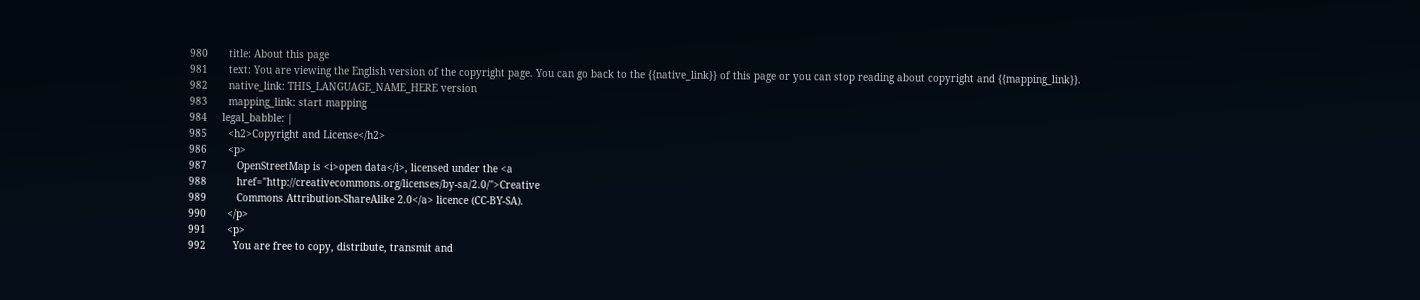980       title: About this page
981       text: You are viewing the English version of the copyright page. You can go back to the {{native_link}} of this page or you can stop reading about copyright and {{mapping_link}}.
982       native_link: THIS_LANGUAGE_NAME_HERE version
983       mapping_link: start mapping
984     legal_babble: |
985       <h2>Copyright and License</h2>
986       <p>
987          OpenStreetMap is <i>open data</i>, licensed under the <a
988          href="http://creativecommons.org/licenses/by-sa/2.0/">Creative
989          Commons Attribution-ShareAlike 2.0</a> licence (CC-BY-SA).
990       </p>
991       <p>
992         You are free to copy, distribute, transmit and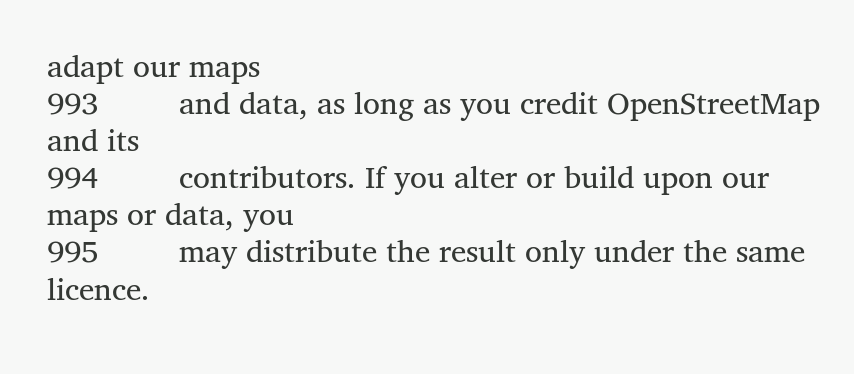adapt our maps
993         and data, as long as you credit OpenStreetMap and its
994         contributors. If you alter or build upon our maps or data, you
995         may distribute the result only under the same licence.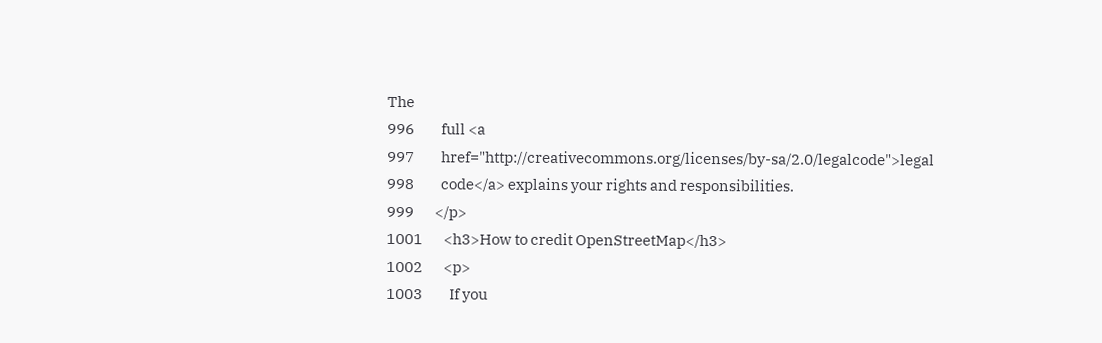The
996         full <a
997         href="http://creativecommons.org/licenses/by-sa/2.0/legalcode">legal
998         code</a> explains your rights and responsibilities.
999       </p>
1001       <h3>How to credit OpenStreetMap</h3>
1002       <p>
1003         If you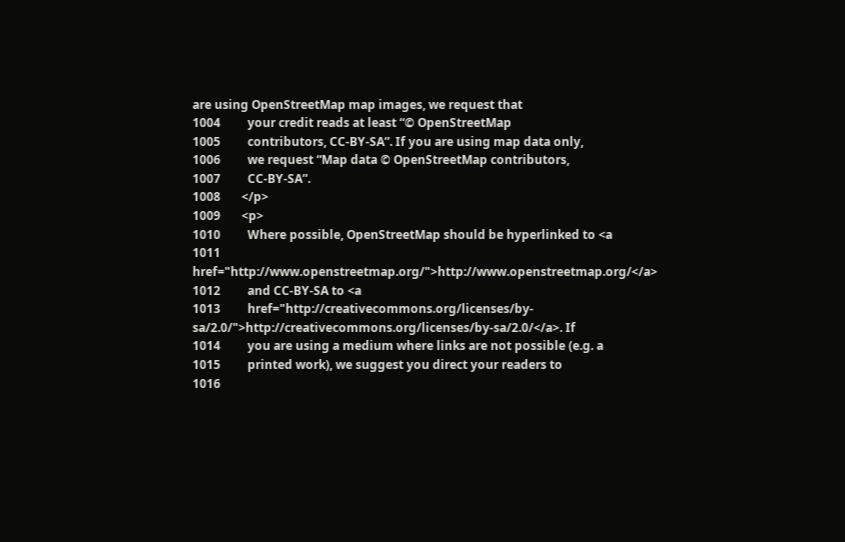are using OpenStreetMap map images, we request that
1004         your credit reads at least “© OpenStreetMap
1005         contributors, CC-BY-SA”. If you are using map data only,
1006         we request “Map data © OpenStreetMap contributors,
1007         CC-BY-SA”.
1008       </p>
1009       <p>
1010         Where possible, OpenStreetMap should be hyperlinked to <a
1011         href="http://www.openstreetmap.org/">http://www.openstreetmap.org/</a>
1012         and CC-BY-SA to <a
1013         href="http://creativecommons.org/licenses/by-sa/2.0/">http://creativecommons.org/licenses/by-sa/2.0/</a>. If
1014         you are using a medium where links are not possible (e.g. a
1015         printed work), we suggest you direct your readers to
1016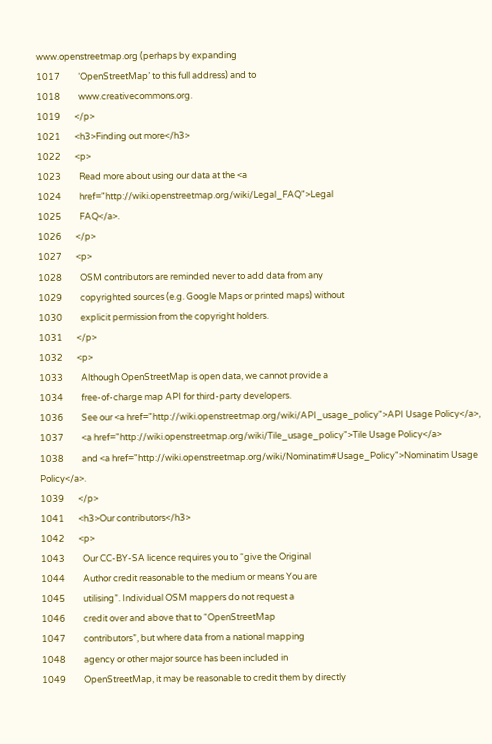www.openstreetmap.org (perhaps by expanding
1017         ‘OpenStreetMap’ to this full address) and to
1018         www.creativecommons.org.
1019       </p>
1021       <h3>Finding out more</h3>
1022       <p>
1023         Read more about using our data at the <a
1024         href="http://wiki.openstreetmap.org/wiki/Legal_FAQ">Legal
1025         FAQ</a>.
1026       </p>
1027       <p>
1028         OSM contributors are reminded never to add data from any
1029         copyrighted sources (e.g. Google Maps or printed maps) without
1030         explicit permission from the copyright holders.
1031       </p>
1032       <p>
1033         Although OpenStreetMap is open data, we cannot provide a
1034         free-of-charge map API for third-party developers.
1036         See our <a href="http://wiki.openstreetmap.org/wiki/API_usage_policy">API Usage Policy</a>,
1037         <a href="http://wiki.openstreetmap.org/wiki/Tile_usage_policy">Tile Usage Policy</a>
1038         and <a href="http://wiki.openstreetmap.org/wiki/Nominatim#Usage_Policy">Nominatim Usage Policy</a>.
1039       </p>
1041       <h3>Our contributors</h3>
1042       <p>
1043         Our CC-BY-SA licence requires you to “give the Original
1044         Author credit reasonable to the medium or means You are
1045         utilising”. Individual OSM mappers do not request a
1046         credit over and above that to “OpenStreetMap
1047         contributors”, but where data from a national mapping
1048         agency or other major source has been included in
1049         OpenStreetMap, it may be reasonable to credit them by directly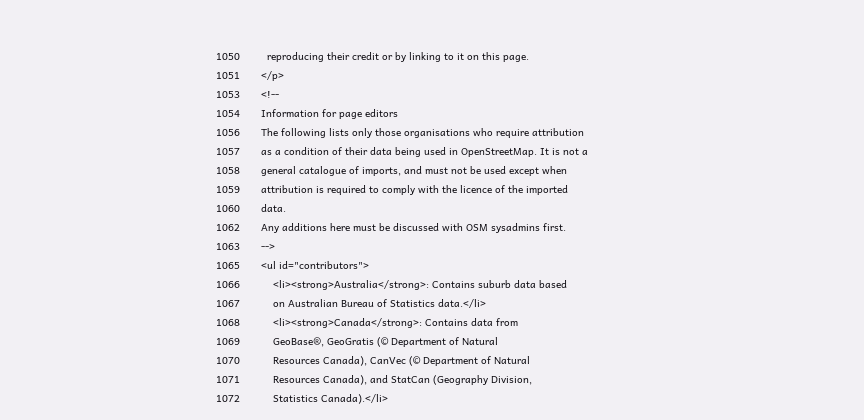1050         reproducing their credit or by linking to it on this page.
1051       </p>
1053       <!--
1054       Information for page editors
1056       The following lists only those organisations who require attribution
1057       as a condition of their data being used in OpenStreetMap. It is not a
1058       general catalogue of imports, and must not be used except when
1059       attribution is required to comply with the licence of the imported
1060       data.
1062       Any additions here must be discussed with OSM sysadmins first.
1063       -->
1065       <ul id="contributors">
1066           <li><strong>Australia</strong>: Contains suburb data based
1067           on Australian Bureau of Statistics data.</li>
1068           <li><strong>Canada</strong>: Contains data from
1069           GeoBase®, GeoGratis (© Department of Natural
1070           Resources Canada), CanVec (© Department of Natural
1071           Resources Canada), and StatCan (Geography Division,
1072           Statistics Canada).</li>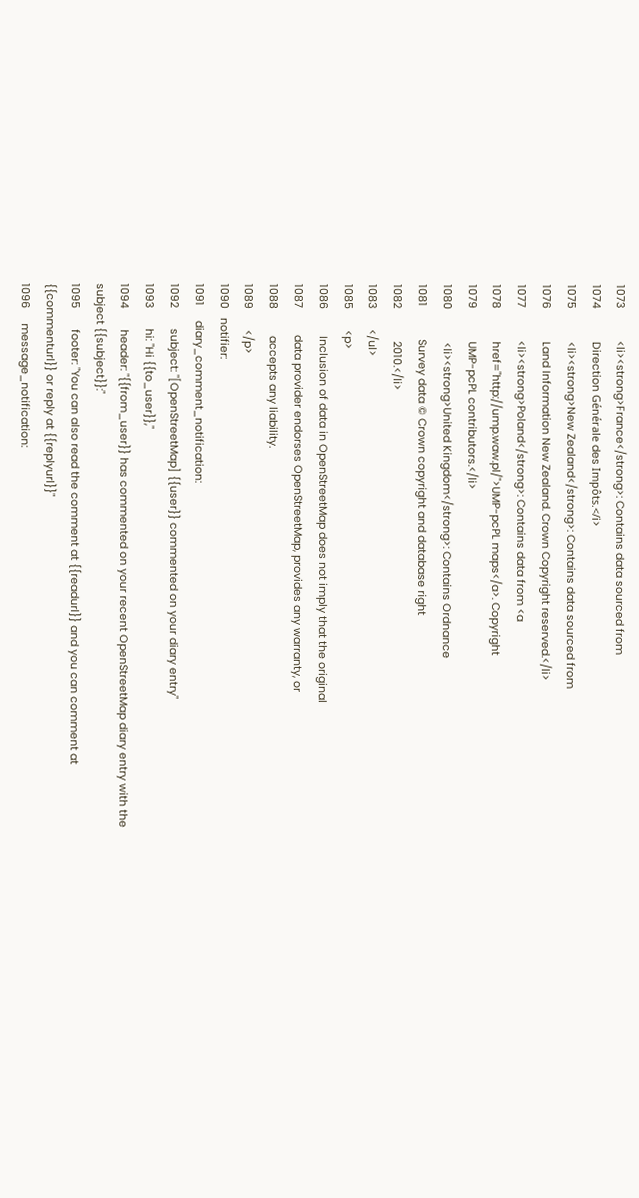1073           <li><strong>France</strong>: Contains data sourced from
1074           Direction Générale des Impôts.</i>
1075           <li><strong>New Zealand</strong>: Contains data sourced from
1076           Land Information New Zealand. Crown Copyright reserved.</li>
1077           <li><strong>Poland</strong>: Contains data from <a
1078           href="http://ump.waw.pl/">UMP-pcPL maps</a>. Copyright
1079           UMP-pcPL contributors.</li>
1080           <li><strong>United Kingdom</strong>: Contains Ordnance
1081           Survey data © Crown copyright and database right
1082           2010.</li>
1083       </ul>
1085       <p>
1086         Inclusion of data in OpenStreetMap does not imply that the original
1087         data provider endorses OpenStreetMap, provides any warranty, or
1088         accepts any liability.
1089       </p>
1090   notifier:
1091     diary_comment_notification:
1092       subject: "[OpenStreetMap] {{user}} commented on your diary entry"
1093       hi: "Hi {{to_user}},"
1094       header: "{{from_user}} has commented on your recent OpenStreetMap diary entry with the subject {{subject}}:"
1095       footer: "You can also read the comment at {{readurl}} and you can comment at {{commenturl}} or reply at {{replyurl}}"
1096     message_notification: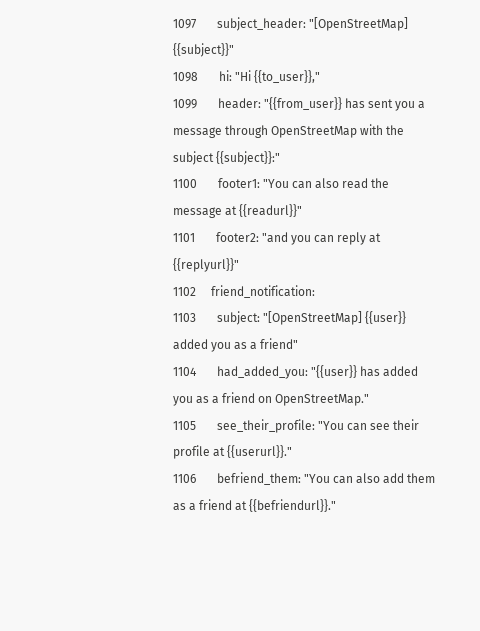1097       subject_header: "[OpenStreetMap] {{subject}}"
1098       hi: "Hi {{to_user}},"
1099       header: "{{from_user}} has sent you a message through OpenStreetMap with the subject {{subject}}:"
1100       footer1: "You can also read the message at {{readurl}}"
1101       footer2: "and you can reply at {{replyurl}}"
1102     friend_notification:
1103       subject: "[OpenStreetMap] {{user}} added you as a friend"
1104       had_added_you: "{{user}} has added you as a friend on OpenStreetMap."
1105       see_their_profile: "You can see their profile at {{userurl}}."
1106       befriend_them: "You can also add them as a friend at {{befriendurl}}."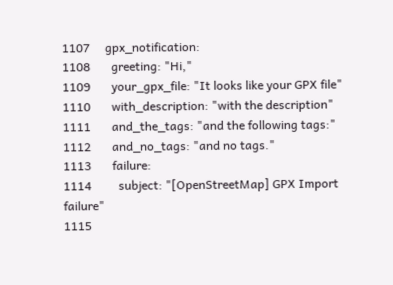1107     gpx_notification:
1108       greeting: "Hi,"
1109       your_gpx_file: "It looks like your GPX file"
1110       with_description: "with the description"
1111       and_the_tags: "and the following tags:"
1112       and_no_tags: "and no tags."
1113       failure:
1114         subject: "[OpenStreetMap] GPX Import failure"
1115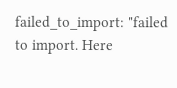failed_to_import: "failed to import. Here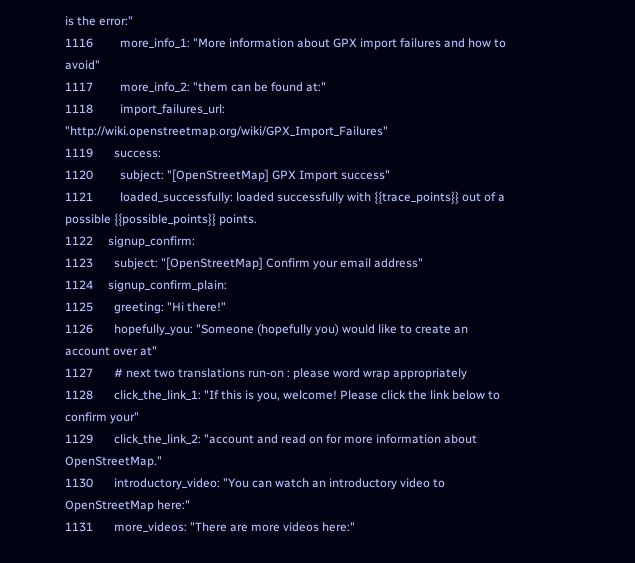is the error:"
1116         more_info_1: "More information about GPX import failures and how to avoid"
1117         more_info_2: "them can be found at:"
1118         import_failures_url: "http://wiki.openstreetmap.org/wiki/GPX_Import_Failures"
1119       success:
1120         subject: "[OpenStreetMap] GPX Import success"
1121         loaded_successfully: loaded successfully with {{trace_points}} out of a possible {{possible_points}} points.
1122     signup_confirm:
1123       subject: "[OpenStreetMap] Confirm your email address"
1124     signup_confirm_plain:
1125       greeting: "Hi there!"
1126       hopefully_you: "Someone (hopefully you) would like to create an account over at"
1127       # next two translations run-on : please word wrap appropriately
1128       click_the_link_1: "If this is you, welcome! Please click the link below to confirm your"
1129       click_the_link_2: "account and read on for more information about OpenStreetMap."
1130       introductory_video: "You can watch an introductory video to OpenStreetMap here:"
1131       more_videos: "There are more videos here:"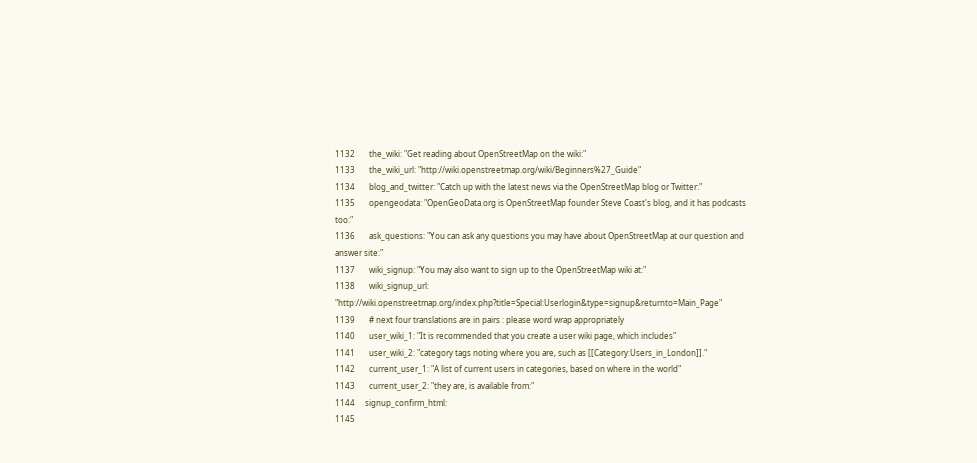1132       the_wiki: "Get reading about OpenStreetMap on the wiki:"
1133       the_wiki_url: "http://wiki.openstreetmap.org/wiki/Beginners%27_Guide"
1134       blog_and_twitter: "Catch up with the latest news via the OpenStreetMap blog or Twitter:"
1135       opengeodata: "OpenGeoData.org is OpenStreetMap founder Steve Coast's blog, and it has podcasts too:"
1136       ask_questions: "You can ask any questions you may have about OpenStreetMap at our question and answer site:"
1137       wiki_signup: "You may also want to sign up to the OpenStreetMap wiki at:"
1138       wiki_signup_url: "http://wiki.openstreetmap.org/index.php?title=Special:Userlogin&type=signup&returnto=Main_Page"
1139       # next four translations are in pairs : please word wrap appropriately
1140       user_wiki_1: "It is recommended that you create a user wiki page, which includes"
1141       user_wiki_2: "category tags noting where you are, such as [[Category:Users_in_London]]."
1142       current_user_1: "A list of current users in categories, based on where in the world"
1143       current_user_2: "they are, is available from:"
1144     signup_confirm_html:
1145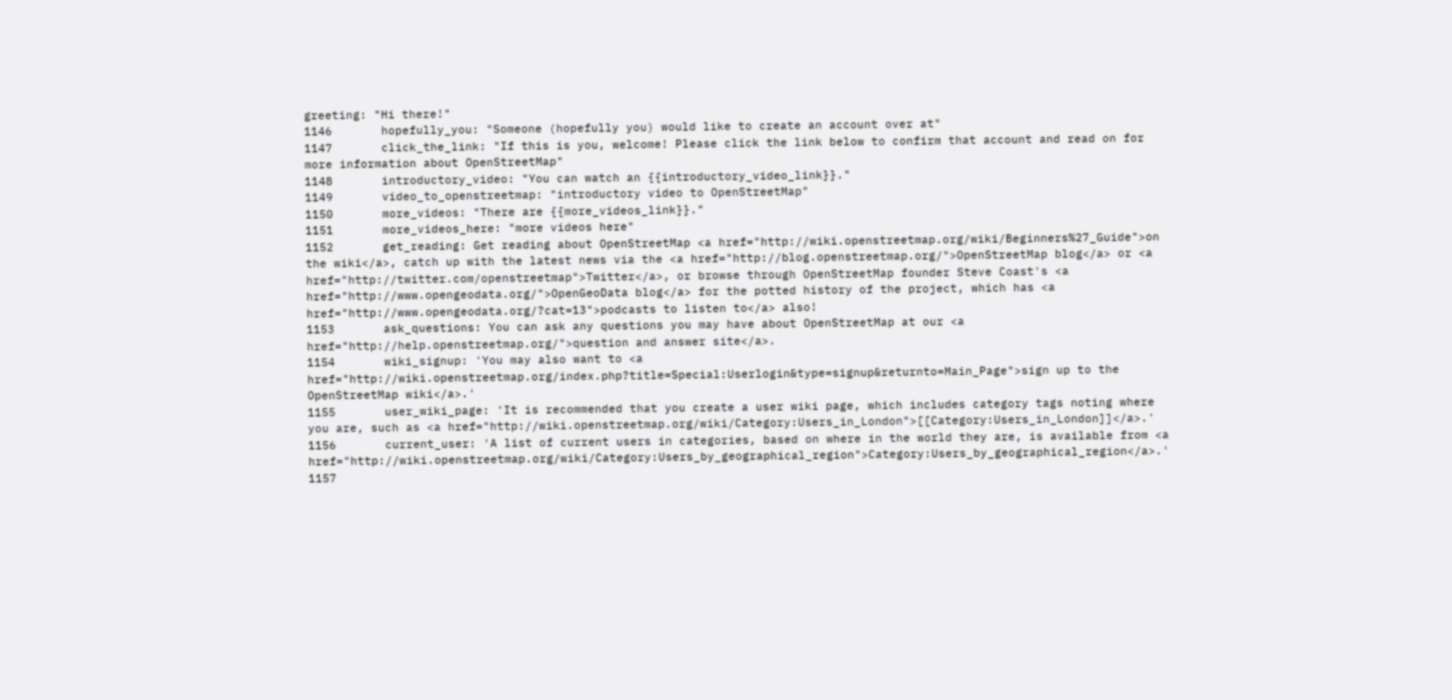greeting: "Hi there!"
1146       hopefully_you: "Someone (hopefully you) would like to create an account over at"
1147       click_the_link: "If this is you, welcome! Please click the link below to confirm that account and read on for more information about OpenStreetMap"
1148       introductory_video: "You can watch an {{introductory_video_link}}."
1149       video_to_openstreetmap: "introductory video to OpenStreetMap"
1150       more_videos: "There are {{more_videos_link}}."
1151       more_videos_here: "more videos here"
1152       get_reading: Get reading about OpenStreetMap <a href="http://wiki.openstreetmap.org/wiki/Beginners%27_Guide">on the wiki</a>, catch up with the latest news via the <a href="http://blog.openstreetmap.org/">OpenStreetMap blog</a> or <a href="http://twitter.com/openstreetmap">Twitter</a>, or browse through OpenStreetMap founder Steve Coast's <a href="http://www.opengeodata.org/">OpenGeoData blog</a> for the potted history of the project, which has <a href="http://www.opengeodata.org/?cat=13">podcasts to listen to</a> also!
1153       ask_questions: You can ask any questions you may have about OpenStreetMap at our <a href="http://help.openstreetmap.org/">question and answer site</a>.
1154       wiki_signup: 'You may also want to <a href="http://wiki.openstreetmap.org/index.php?title=Special:Userlogin&type=signup&returnto=Main_Page">sign up to the OpenStreetMap wiki</a>.'
1155       user_wiki_page: 'It is recommended that you create a user wiki page, which includes category tags noting where you are, such as <a href="http://wiki.openstreetmap.org/wiki/Category:Users_in_London">[[Category:Users_in_London]]</a>.'
1156       current_user: 'A list of current users in categories, based on where in the world they are, is available from <a href="http://wiki.openstreetmap.org/wiki/Category:Users_by_geographical_region">Category:Users_by_geographical_region</a>.'
1157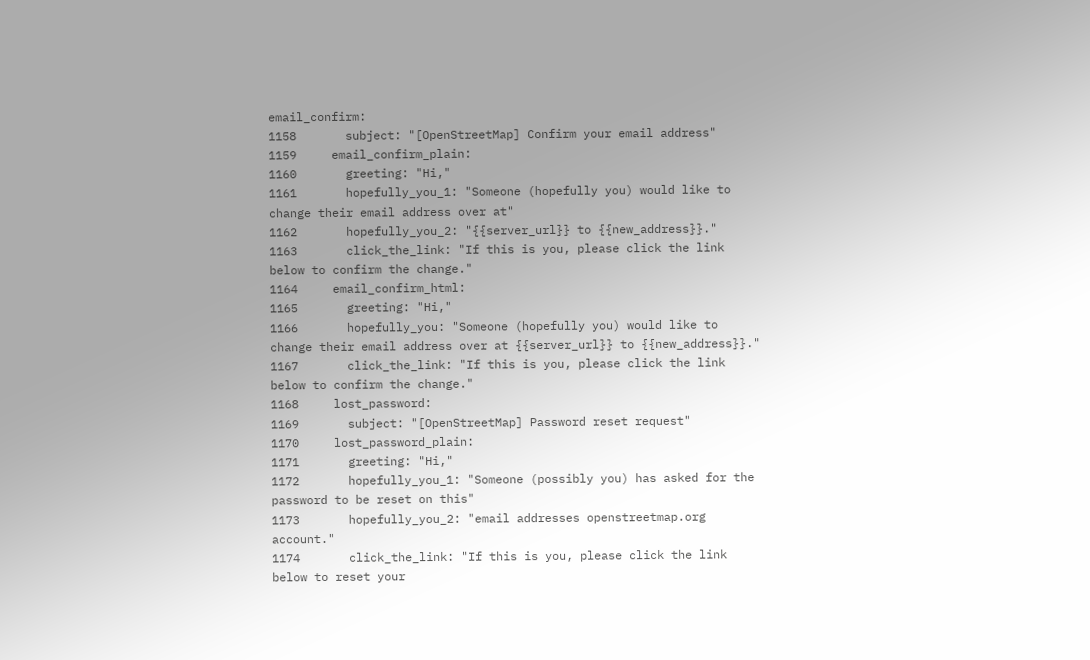email_confirm:
1158       subject: "[OpenStreetMap] Confirm your email address"
1159     email_confirm_plain:
1160       greeting: "Hi,"
1161       hopefully_you_1: "Someone (hopefully you) would like to change their email address over at"
1162       hopefully_you_2: "{{server_url}} to {{new_address}}."
1163       click_the_link: "If this is you, please click the link below to confirm the change."
1164     email_confirm_html:
1165       greeting: "Hi,"
1166       hopefully_you: "Someone (hopefully you) would like to change their email address over at {{server_url}} to {{new_address}}."
1167       click_the_link: "If this is you, please click the link below to confirm the change."
1168     lost_password:
1169       subject: "[OpenStreetMap] Password reset request"
1170     lost_password_plain:
1171       greeting: "Hi,"
1172       hopefully_you_1: "Someone (possibly you) has asked for the password to be reset on this"
1173       hopefully_you_2: "email addresses openstreetmap.org account."
1174       click_the_link: "If this is you, please click the link below to reset your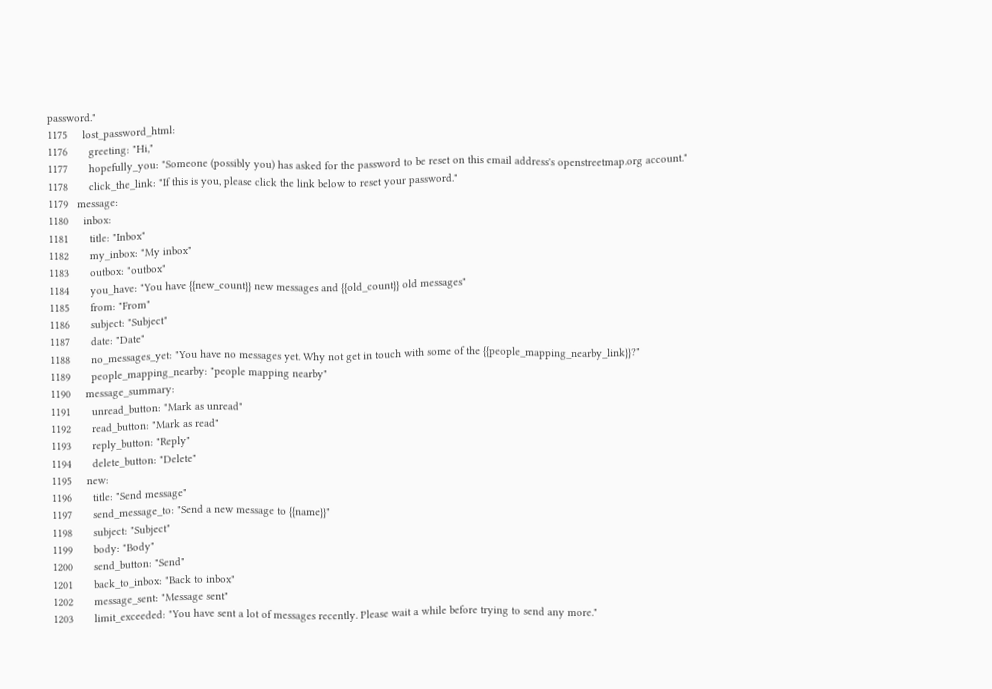password."
1175     lost_password_html:
1176       greeting: "Hi,"
1177       hopefully_you: "Someone (possibly you) has asked for the password to be reset on this email address's openstreetmap.org account."
1178       click_the_link: "If this is you, please click the link below to reset your password."
1179   message:
1180     inbox:
1181       title: "Inbox"
1182       my_inbox: "My inbox"
1183       outbox: "outbox"
1184       you_have: "You have {{new_count}} new messages and {{old_count}} old messages"
1185       from: "From"
1186       subject: "Subject"
1187       date: "Date"
1188       no_messages_yet: "You have no messages yet. Why not get in touch with some of the {{people_mapping_nearby_link}}?"
1189       people_mapping_nearby: "people mapping nearby"
1190     message_summary:
1191       unread_button: "Mark as unread"
1192       read_button: "Mark as read"
1193       reply_button: "Reply"
1194       delete_button: "Delete"
1195     new:
1196       title: "Send message"
1197       send_message_to: "Send a new message to {{name}}"
1198       subject: "Subject"
1199       body: "Body"
1200       send_button: "Send"
1201       back_to_inbox: "Back to inbox"
1202       message_sent: "Message sent"
1203       limit_exceeded: "You have sent a lot of messages recently. Please wait a while before trying to send any more."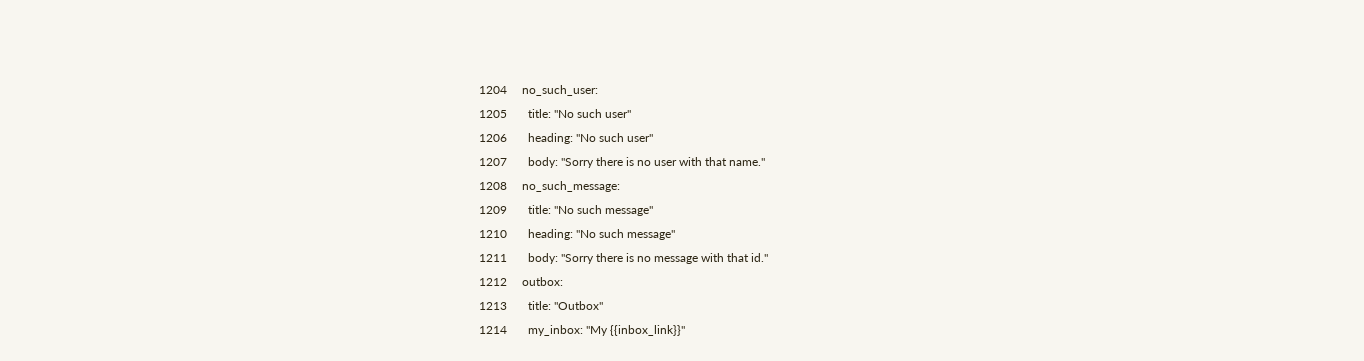1204     no_such_user:
1205       title: "No such user"
1206       heading: "No such user"
1207       body: "Sorry there is no user with that name."
1208     no_such_message:
1209       title: "No such message"
1210       heading: "No such message"
1211       body: "Sorry there is no message with that id."
1212     outbox:
1213       title: "Outbox"
1214       my_inbox: "My {{inbox_link}}"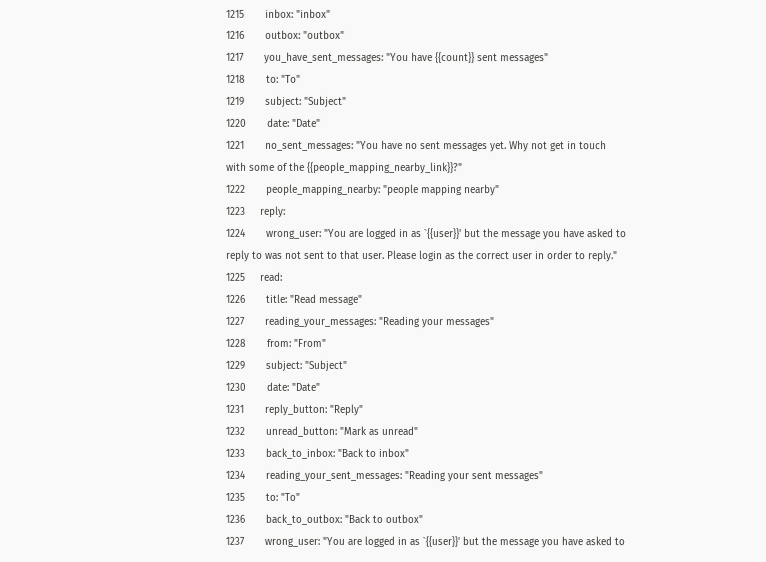1215       inbox: "inbox"
1216       outbox: "outbox"
1217       you_have_sent_messages: "You have {{count}} sent messages"
1218       to: "To"
1219       subject: "Subject"
1220       date: "Date"
1221       no_sent_messages: "You have no sent messages yet. Why not get in touch with some of the {{people_mapping_nearby_link}}?"
1222       people_mapping_nearby: "people mapping nearby"
1223     reply:
1224       wrong_user: "You are logged in as `{{user}}' but the message you have asked to reply to was not sent to that user. Please login as the correct user in order to reply."
1225     read:
1226       title: "Read message"
1227       reading_your_messages: "Reading your messages"
1228       from: "From"
1229       subject: "Subject"
1230       date: "Date"
1231       reply_button: "Reply"
1232       unread_button: "Mark as unread"
1233       back_to_inbox: "Back to inbox"
1234       reading_your_sent_messages: "Reading your sent messages"
1235       to: "To"
1236       back_to_outbox: "Back to outbox"
1237       wrong_user: "You are logged in as `{{user}}' but the message you have asked to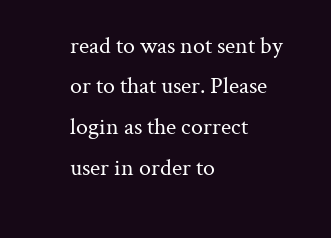read to was not sent by or to that user. Please login as the correct user in order to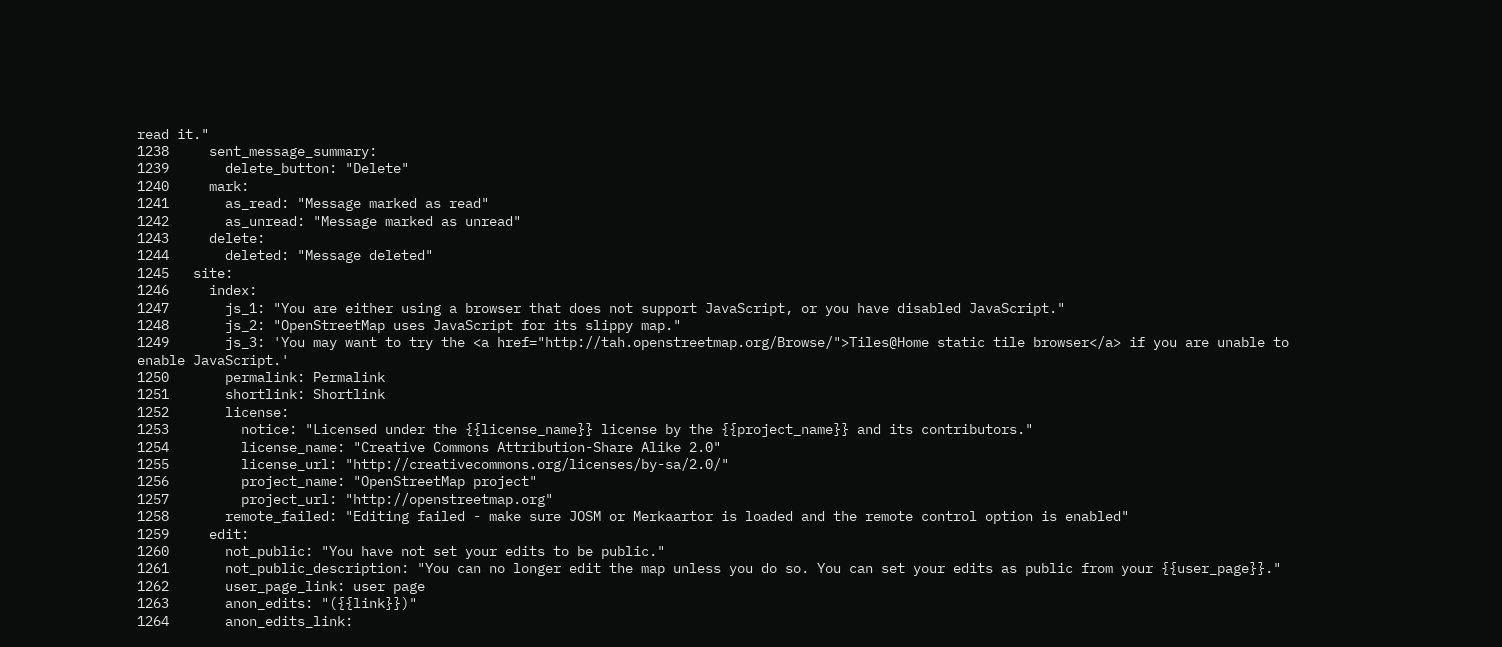read it."
1238     sent_message_summary:
1239       delete_button: "Delete"
1240     mark:
1241       as_read: "Message marked as read"
1242       as_unread: "Message marked as unread"
1243     delete:
1244       deleted: "Message deleted"
1245   site:
1246     index:
1247       js_1: "You are either using a browser that does not support JavaScript, or you have disabled JavaScript."
1248       js_2: "OpenStreetMap uses JavaScript for its slippy map."
1249       js_3: 'You may want to try the <a href="http://tah.openstreetmap.org/Browse/">Tiles@Home static tile browser</a> if you are unable to enable JavaScript.'
1250       permalink: Permalink
1251       shortlink: Shortlink
1252       license:
1253         notice: "Licensed under the {{license_name}} license by the {{project_name}} and its contributors."
1254         license_name: "Creative Commons Attribution-Share Alike 2.0"
1255         license_url: "http://creativecommons.org/licenses/by-sa/2.0/"
1256         project_name: "OpenStreetMap project"
1257         project_url: "http://openstreetmap.org"
1258       remote_failed: "Editing failed - make sure JOSM or Merkaartor is loaded and the remote control option is enabled"
1259     edit:
1260       not_public: "You have not set your edits to be public."
1261       not_public_description: "You can no longer edit the map unless you do so. You can set your edits as public from your {{user_page}}."
1262       user_page_link: user page
1263       anon_edits: "({{link}})"
1264       anon_edits_link: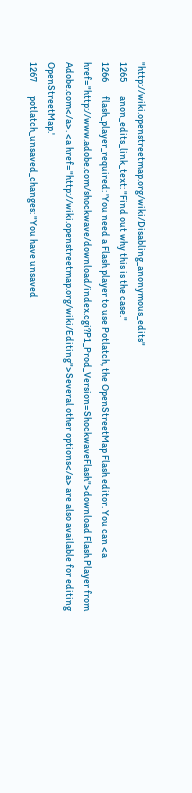"http://wiki.openstreetmap.org/wiki/Disabling_anonymous_edits"
1265       anon_edits_link_text: "Find out why this is the case."
1266       flash_player_required: 'You need a Flash player to use Potlatch, the OpenStreetMap Flash editor. You can <a href="http://www.adobe.com/shockwave/download/index.cgi?P1_Prod_Version=ShockwaveFlash">download Flash Player from Adobe.com</a>. <a href="http://wiki.openstreetmap.org/wiki/Editing">Several other options</a> are also available for editing OpenStreetMap.'
1267       potlatch_unsaved_changes: "You have unsaved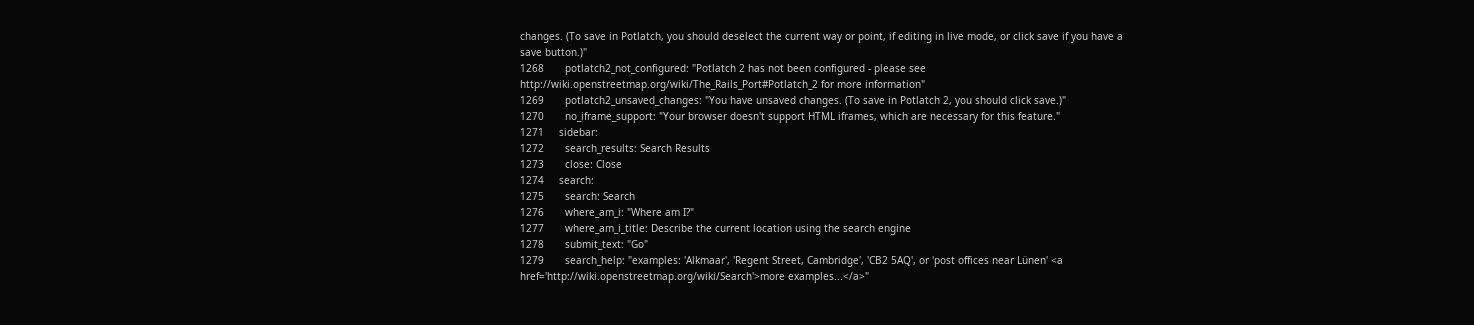changes. (To save in Potlatch, you should deselect the current way or point, if editing in live mode, or click save if you have a save button.)"
1268       potlatch2_not_configured: "Potlatch 2 has not been configured - please see http://wiki.openstreetmap.org/wiki/The_Rails_Port#Potlatch_2 for more information"
1269       potlatch2_unsaved_changes: "You have unsaved changes. (To save in Potlatch 2, you should click save.)"
1270       no_iframe_support: "Your browser doesn't support HTML iframes, which are necessary for this feature."
1271     sidebar:
1272       search_results: Search Results
1273       close: Close
1274     search:
1275       search: Search
1276       where_am_i: "Where am I?"
1277       where_am_i_title: Describe the current location using the search engine
1278       submit_text: "Go"
1279       search_help: "examples: 'Alkmaar', 'Regent Street, Cambridge', 'CB2 5AQ', or 'post offices near Lünen' <a href='http://wiki.openstreetmap.org/wiki/Search'>more examples...</a>"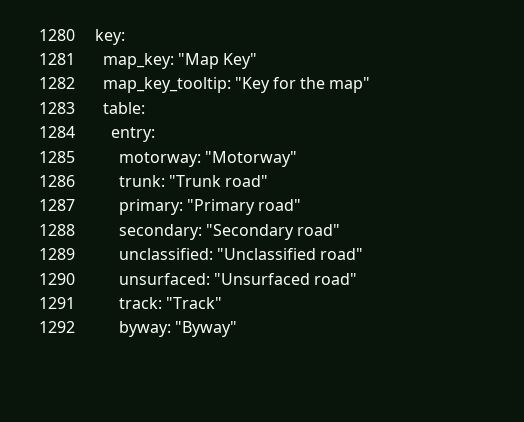1280     key:
1281       map_key: "Map Key"
1282       map_key_tooltip: "Key for the map"
1283       table:
1284         entry:
1285           motorway: "Motorway"
1286           trunk: "Trunk road"
1287           primary: "Primary road"
1288           secondary: "Secondary road"
1289           unclassified: "Unclassified road"
1290           unsurfaced: "Unsurfaced road"
1291           track: "Track"
1292           byway: "Byway"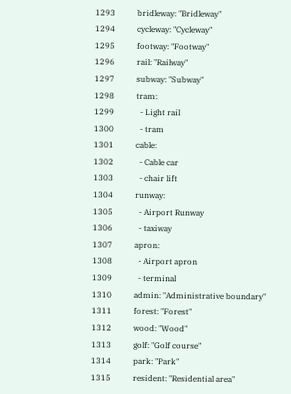1293           bridleway: "Bridleway"
1294           cycleway: "Cycleway"
1295           footway: "Footway"
1296           rail: "Railway"
1297           subway: "Subway"
1298           tram:
1299             - Light rail
1300             - tram
1301           cable:
1302             - Cable car
1303             - chair lift
1304           runway:
1305             - Airport Runway
1306             - taxiway
1307           apron:
1308             - Airport apron
1309             - terminal
1310           admin: "Administrative boundary"
1311           forest: "Forest"
1312           wood: "Wood"
1313           golf: "Golf course"
1314           park: "Park"
1315           resident: "Residential area"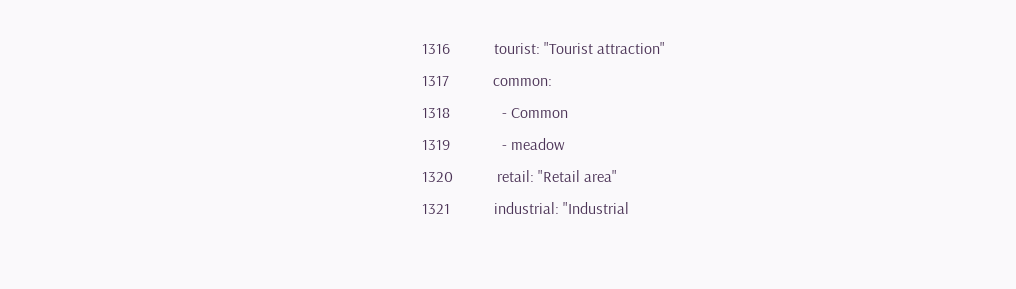1316           tourist: "Tourist attraction"
1317           common:
1318             - Common
1319             - meadow
1320           retail: "Retail area"
1321           industrial: "Industrial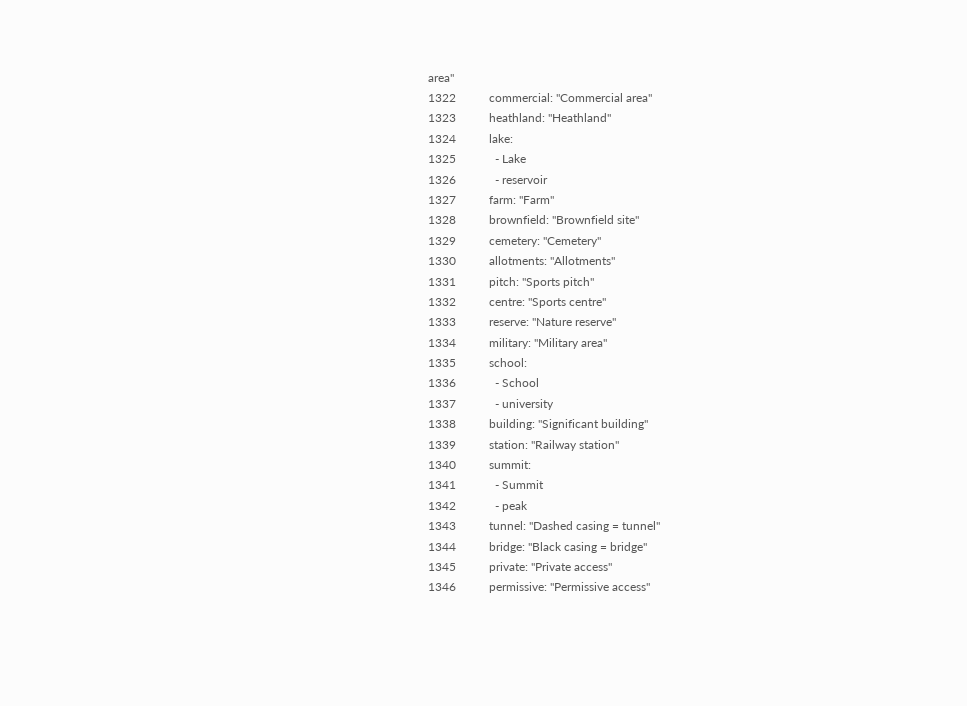area"
1322           commercial: "Commercial area"
1323           heathland: "Heathland"
1324           lake:
1325             - Lake
1326             - reservoir
1327           farm: "Farm"
1328           brownfield: "Brownfield site"
1329           cemetery: "Cemetery"
1330           allotments: "Allotments"
1331           pitch: "Sports pitch"
1332           centre: "Sports centre"
1333           reserve: "Nature reserve"
1334           military: "Military area"
1335           school:
1336             - School
1337             - university
1338           building: "Significant building"
1339           station: "Railway station"
1340           summit:
1341             - Summit
1342             - peak
1343           tunnel: "Dashed casing = tunnel"
1344           bridge: "Black casing = bridge"
1345           private: "Private access"
1346           permissive: "Permissive access"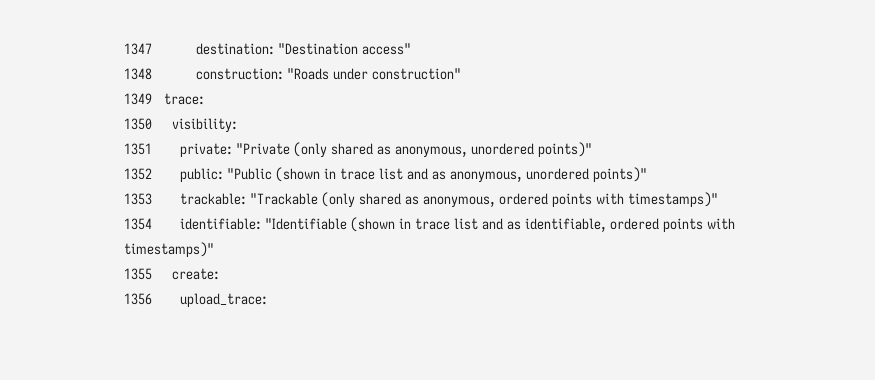1347           destination: "Destination access"
1348           construction: "Roads under construction"
1349   trace:
1350     visibility:
1351       private: "Private (only shared as anonymous, unordered points)"
1352       public: "Public (shown in trace list and as anonymous, unordered points)"
1353       trackable: "Trackable (only shared as anonymous, ordered points with timestamps)"
1354       identifiable: "Identifiable (shown in trace list and as identifiable, ordered points with timestamps)"
1355     create:
1356       upload_trace: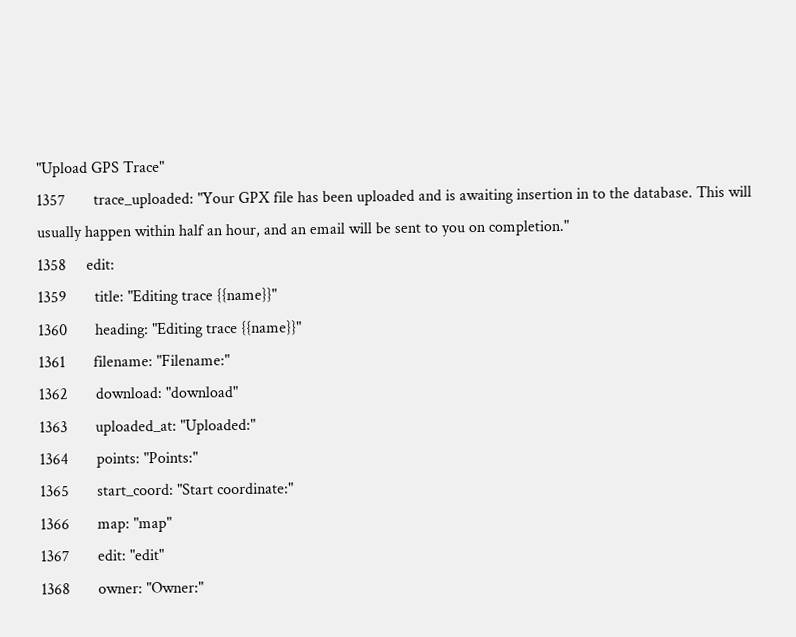"Upload GPS Trace"
1357       trace_uploaded: "Your GPX file has been uploaded and is awaiting insertion in to the database. This will usually happen within half an hour, and an email will be sent to you on completion."
1358     edit:
1359       title: "Editing trace {{name}}"
1360       heading: "Editing trace {{name}}"
1361       filename: "Filename:"
1362       download: "download"
1363       uploaded_at: "Uploaded:"
1364       points: "Points:"
1365       start_coord: "Start coordinate:"
1366       map: "map"
1367       edit: "edit"
1368       owner: "Owner:"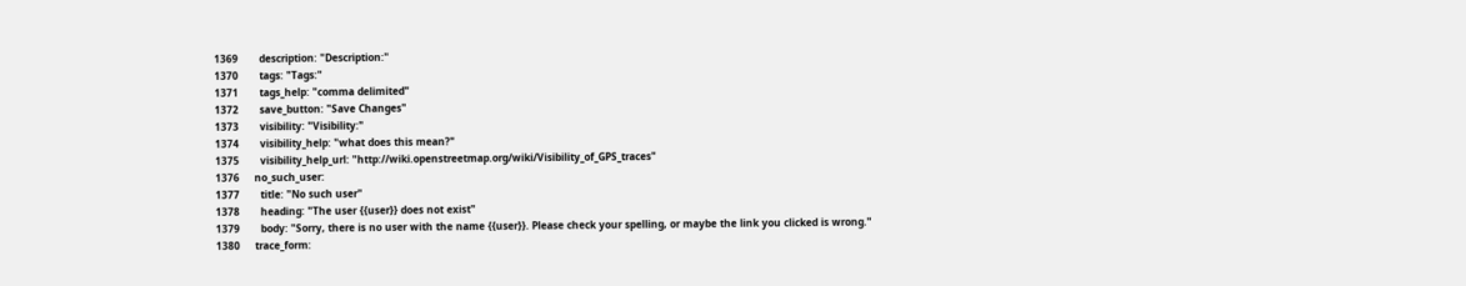1369       description: "Description:"
1370       tags: "Tags:"
1371       tags_help: "comma delimited"
1372       save_button: "Save Changes"
1373       visibility: "Visibility:"
1374       visibility_help: "what does this mean?"
1375       visibility_help_url: "http://wiki.openstreetmap.org/wiki/Visibility_of_GPS_traces"
1376     no_such_user:
1377       title: "No such user"
1378       heading: "The user {{user}} does not exist"
1379       body: "Sorry, there is no user with the name {{user}}. Please check your spelling, or maybe the link you clicked is wrong."
1380     trace_form: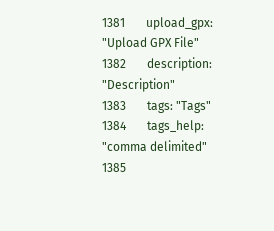1381       upload_gpx: "Upload GPX File"
1382       description: "Description"
1383       tags: "Tags"
1384       tags_help: "comma delimited"
1385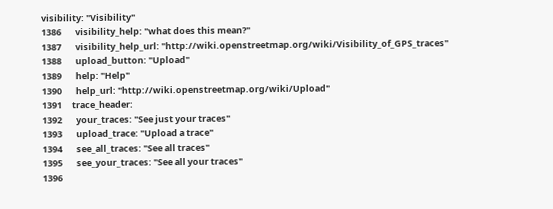visibility: "Visibility"
1386       visibility_help: "what does this mean?"
1387       visibility_help_url: "http://wiki.openstreetmap.org/wiki/Visibility_of_GPS_traces"
1388       upload_button: "Upload"
1389       help: "Help"
1390       help_url: "http://wiki.openstreetmap.org/wiki/Upload"
1391     trace_header:
1392       your_traces: "See just your traces"
1393       upload_trace: "Upload a trace"
1394       see_all_traces: "See all traces"
1395       see_your_traces: "See all your traces"
1396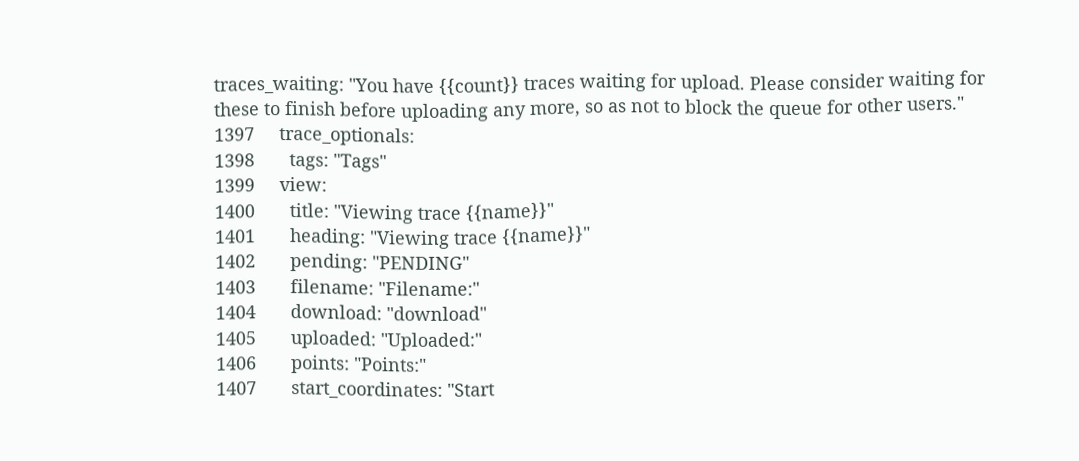traces_waiting: "You have {{count}} traces waiting for upload. Please consider waiting for these to finish before uploading any more, so as not to block the queue for other users."
1397     trace_optionals:
1398       tags: "Tags"
1399     view:
1400       title: "Viewing trace {{name}}"
1401       heading: "Viewing trace {{name}}"
1402       pending: "PENDING"
1403       filename: "Filename:"
1404       download: "download"
1405       uploaded: "Uploaded:"
1406       points: "Points:"
1407       start_coordinates: "Start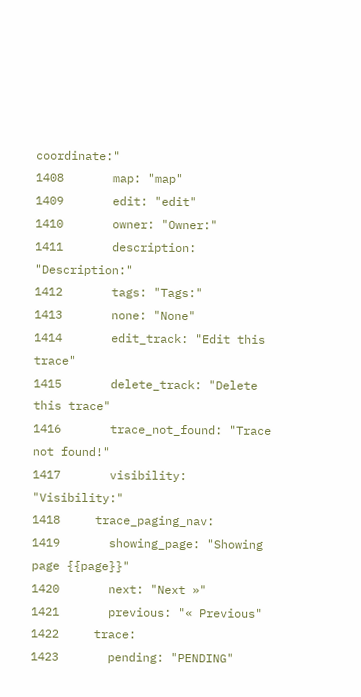coordinate:"
1408       map: "map"
1409       edit: "edit"
1410       owner: "Owner:"
1411       description: "Description:"
1412       tags: "Tags:"
1413       none: "None"
1414       edit_track: "Edit this trace"
1415       delete_track: "Delete this trace"
1416       trace_not_found: "Trace not found!"
1417       visibility: "Visibility:"
1418     trace_paging_nav:
1419       showing_page: "Showing page {{page}}"
1420       next: "Next »"
1421       previous: "« Previous"
1422     trace:
1423       pending: "PENDING"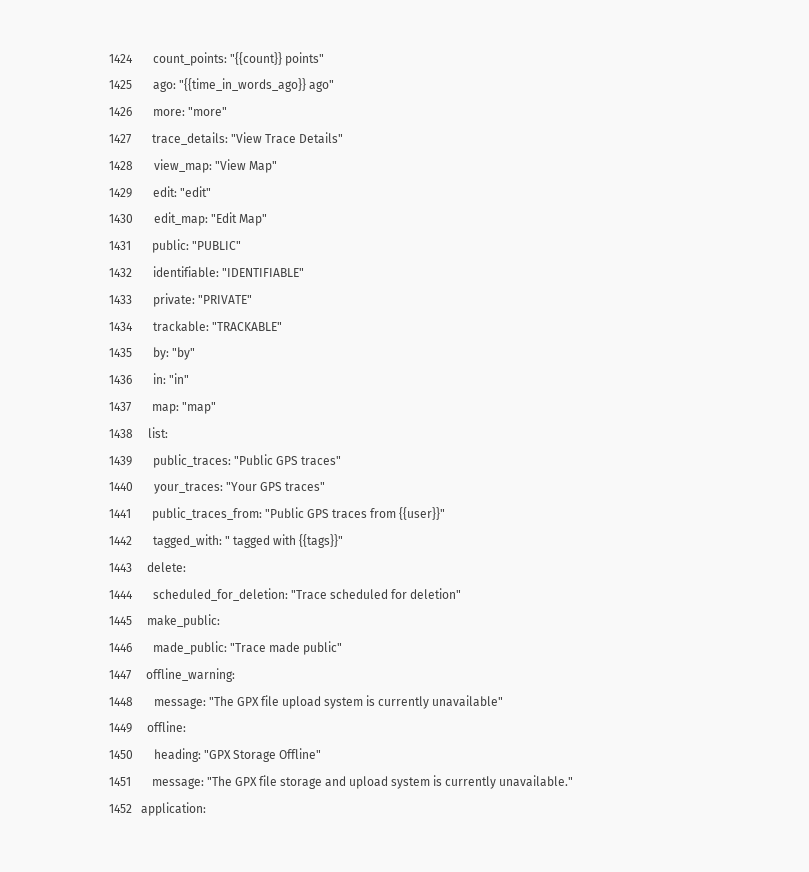1424       count_points: "{{count}} points"
1425       ago: "{{time_in_words_ago}} ago"
1426       more: "more"
1427       trace_details: "View Trace Details"
1428       view_map: "View Map"
1429       edit: "edit"
1430       edit_map: "Edit Map"
1431       public: "PUBLIC"
1432       identifiable: "IDENTIFIABLE"
1433       private: "PRIVATE"
1434       trackable: "TRACKABLE"
1435       by: "by"
1436       in: "in"
1437       map: "map"
1438     list:
1439       public_traces: "Public GPS traces"
1440       your_traces: "Your GPS traces"
1441       public_traces_from: "Public GPS traces from {{user}}"
1442       tagged_with: " tagged with {{tags}}"
1443     delete:
1444       scheduled_for_deletion: "Trace scheduled for deletion"
1445     make_public:
1446       made_public: "Trace made public"
1447     offline_warning:
1448       message: "The GPX file upload system is currently unavailable"
1449     offline:
1450       heading: "GPX Storage Offline"
1451       message: "The GPX file storage and upload system is currently unavailable."
1452   application: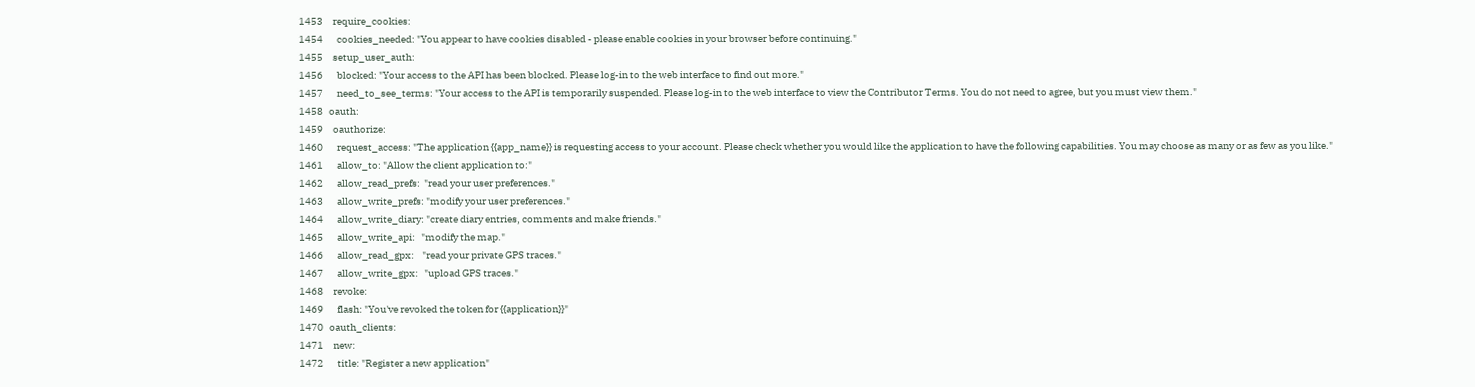1453     require_cookies:
1454       cookies_needed: "You appear to have cookies disabled - please enable cookies in your browser before continuing."
1455     setup_user_auth:
1456       blocked: "Your access to the API has been blocked. Please log-in to the web interface to find out more."
1457       need_to_see_terms: "Your access to the API is temporarily suspended. Please log-in to the web interface to view the Contributor Terms. You do not need to agree, but you must view them."
1458   oauth:
1459     oauthorize:
1460       request_access: "The application {{app_name}} is requesting access to your account. Please check whether you would like the application to have the following capabilities. You may choose as many or as few as you like."
1461       allow_to: "Allow the client application to:"
1462       allow_read_prefs:  "read your user preferences."
1463       allow_write_prefs: "modify your user preferences."
1464       allow_write_diary: "create diary entries, comments and make friends."
1465       allow_write_api:   "modify the map."
1466       allow_read_gpx:    "read your private GPS traces."
1467       allow_write_gpx:   "upload GPS traces."
1468     revoke:
1469       flash: "You've revoked the token for {{application}}"
1470   oauth_clients:
1471     new:
1472       title: "Register a new application"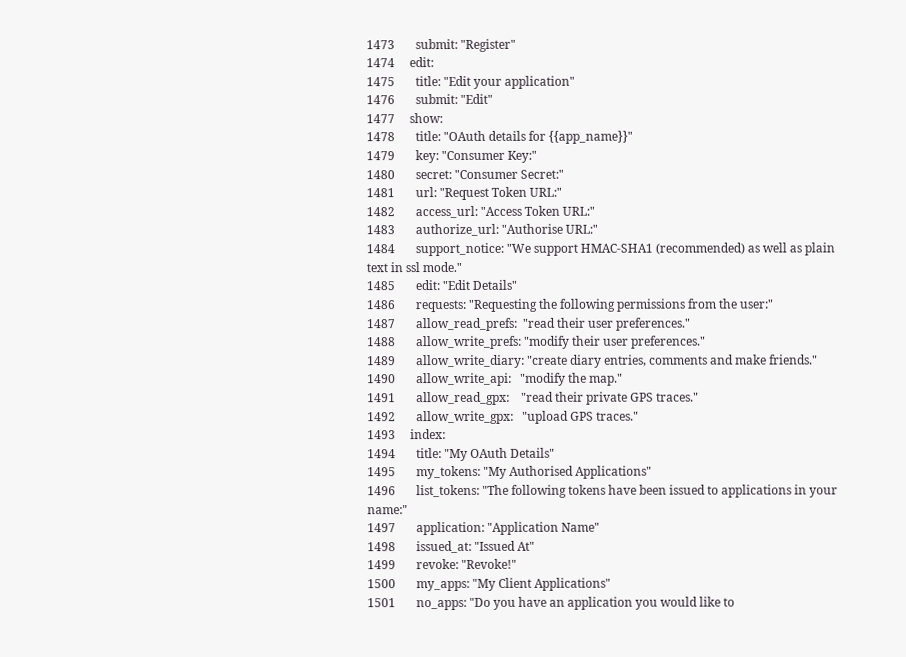1473       submit: "Register"
1474     edit:
1475       title: "Edit your application"
1476       submit: "Edit"
1477     show:
1478       title: "OAuth details for {{app_name}}"
1479       key: "Consumer Key:"
1480       secret: "Consumer Secret:"
1481       url: "Request Token URL:"
1482       access_url: "Access Token URL:"
1483       authorize_url: "Authorise URL:"
1484       support_notice: "We support HMAC-SHA1 (recommended) as well as plain text in ssl mode."
1485       edit: "Edit Details"
1486       requests: "Requesting the following permissions from the user:"
1487       allow_read_prefs:  "read their user preferences."
1488       allow_write_prefs: "modify their user preferences."
1489       allow_write_diary: "create diary entries, comments and make friends."
1490       allow_write_api:   "modify the map."
1491       allow_read_gpx:    "read their private GPS traces."
1492       allow_write_gpx:   "upload GPS traces."
1493     index:
1494       title: "My OAuth Details"
1495       my_tokens: "My Authorised Applications"
1496       list_tokens: "The following tokens have been issued to applications in your name:"
1497       application: "Application Name"
1498       issued_at: "Issued At"
1499       revoke: "Revoke!"
1500       my_apps: "My Client Applications"
1501       no_apps: "Do you have an application you would like to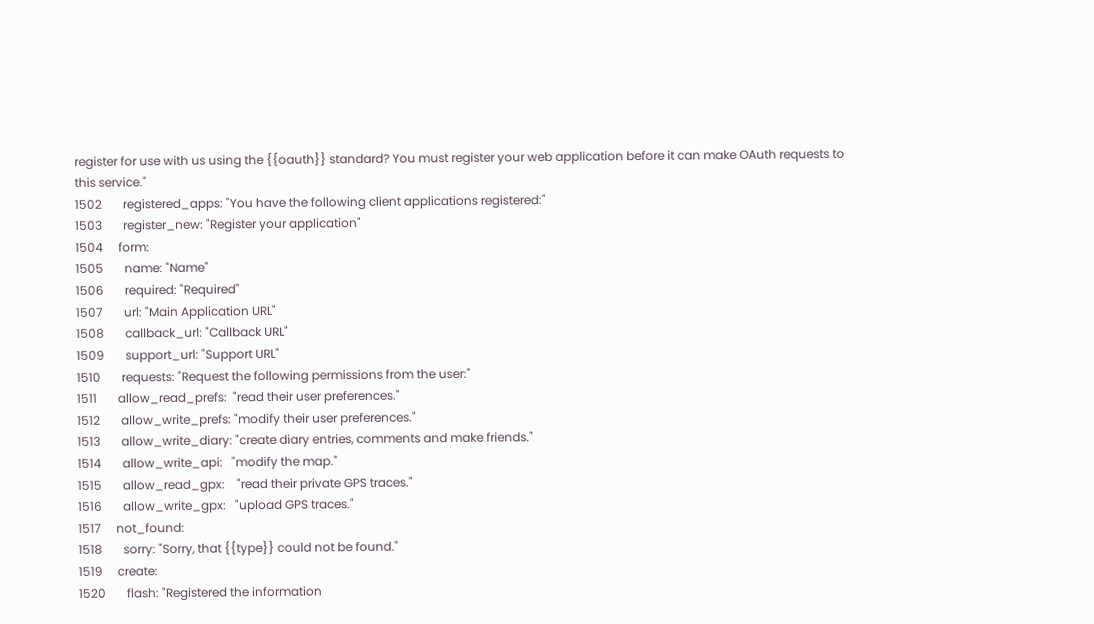register for use with us using the {{oauth}} standard? You must register your web application before it can make OAuth requests to this service."
1502       registered_apps: "You have the following client applications registered:"
1503       register_new: "Register your application"
1504     form:
1505       name: "Name"
1506       required: "Required"
1507       url: "Main Application URL"
1508       callback_url: "Callback URL"
1509       support_url: "Support URL"
1510       requests: "Request the following permissions from the user:"
1511       allow_read_prefs:  "read their user preferences."
1512       allow_write_prefs: "modify their user preferences."
1513       allow_write_diary: "create diary entries, comments and make friends."
1514       allow_write_api:   "modify the map."
1515       allow_read_gpx:    "read their private GPS traces."
1516       allow_write_gpx:   "upload GPS traces."
1517     not_found:
1518       sorry: "Sorry, that {{type}} could not be found."
1519     create:
1520       flash: "Registered the information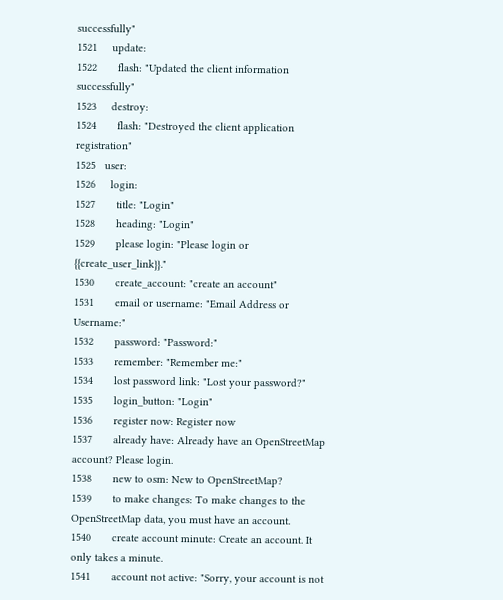successfully"
1521     update:
1522       flash: "Updated the client information successfully"
1523     destroy:
1524       flash: "Destroyed the client application registration"
1525   user:
1526     login:
1527       title: "Login"
1528       heading: "Login"
1529       please login: "Please login or {{create_user_link}}."
1530       create_account: "create an account"
1531       email or username: "Email Address or Username:"
1532       password: "Password:"
1533       remember: "Remember me:"
1534       lost password link: "Lost your password?"
1535       login_button: "Login"
1536       register now: Register now
1537       already have: Already have an OpenStreetMap account? Please login.
1538       new to osm: New to OpenStreetMap?
1539       to make changes: To make changes to the OpenStreetMap data, you must have an account.
1540       create account minute: Create an account. It only takes a minute.
1541       account not active: "Sorry, your account is not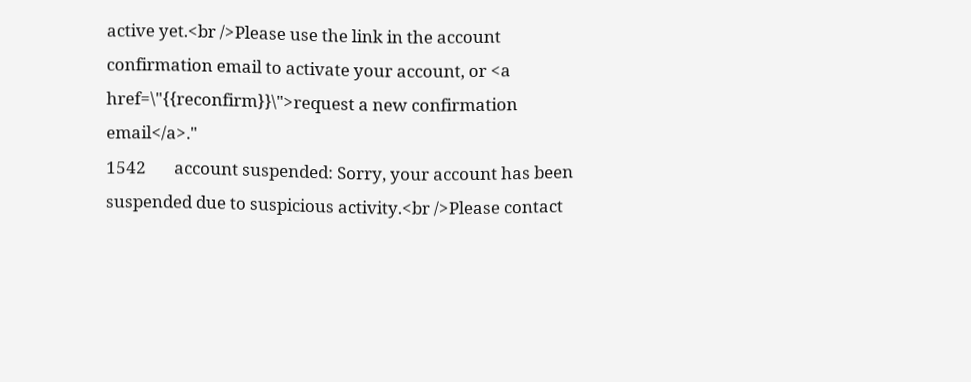active yet.<br />Please use the link in the account confirmation email to activate your account, or <a href=\"{{reconfirm}}\">request a new confirmation email</a>."
1542       account suspended: Sorry, your account has been suspended due to suspicious activity.<br />Please contact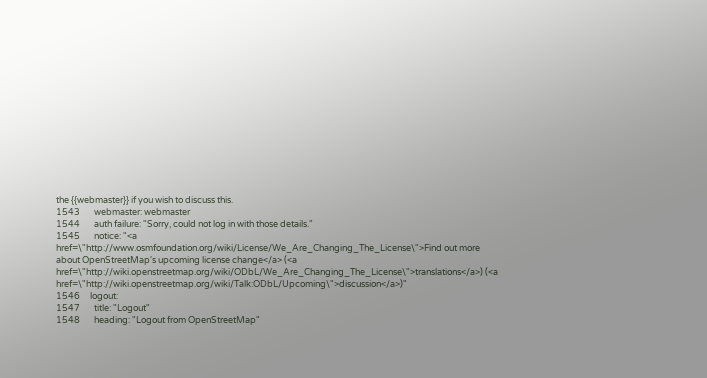the {{webmaster}} if you wish to discuss this.
1543       webmaster: webmaster
1544       auth failure: "Sorry, could not log in with those details."
1545       notice: "<a href=\"http://www.osmfoundation.org/wiki/License/We_Are_Changing_The_License\">Find out more about OpenStreetMap's upcoming license change</a> (<a href=\"http://wiki.openstreetmap.org/wiki/ODbL/We_Are_Changing_The_License\">translations</a>) (<a href=\"http://wiki.openstreetmap.org/wiki/Talk:ODbL/Upcoming\">discussion</a>)"
1546     logout:
1547       title: "Logout"
1548       heading: "Logout from OpenStreetMap"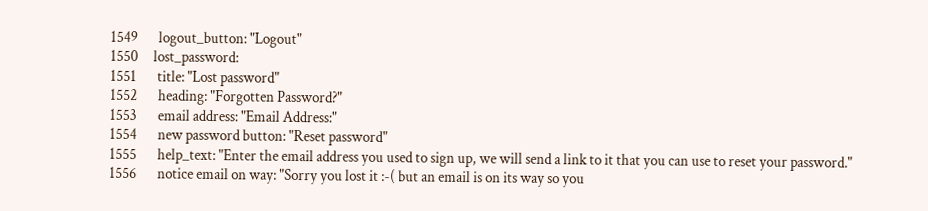1549       logout_button: "Logout"
1550     lost_password:
1551       title: "Lost password"
1552       heading: "Forgotten Password?"
1553       email address: "Email Address:"
1554       new password button: "Reset password"
1555       help_text: "Enter the email address you used to sign up, we will send a link to it that you can use to reset your password."
1556       notice email on way: "Sorry you lost it :-( but an email is on its way so you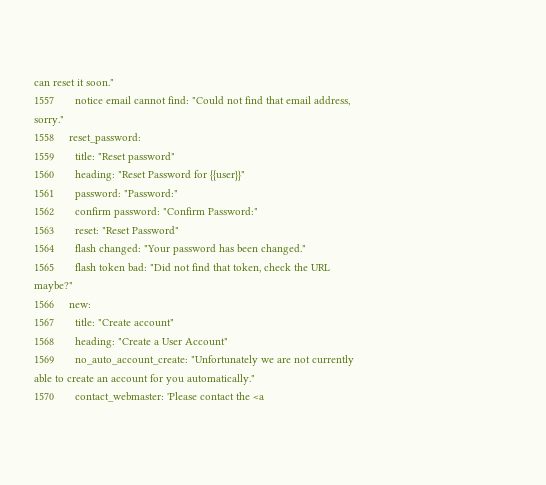can reset it soon."
1557       notice email cannot find: "Could not find that email address, sorry."
1558     reset_password:
1559       title: "Reset password"
1560       heading: "Reset Password for {{user}}"
1561       password: "Password:"
1562       confirm password: "Confirm Password:"
1563       reset: "Reset Password"
1564       flash changed: "Your password has been changed."
1565       flash token bad: "Did not find that token, check the URL maybe?"
1566     new:
1567       title: "Create account"
1568       heading: "Create a User Account"
1569       no_auto_account_create: "Unfortunately we are not currently able to create an account for you automatically."
1570       contact_webmaster: 'Please contact the <a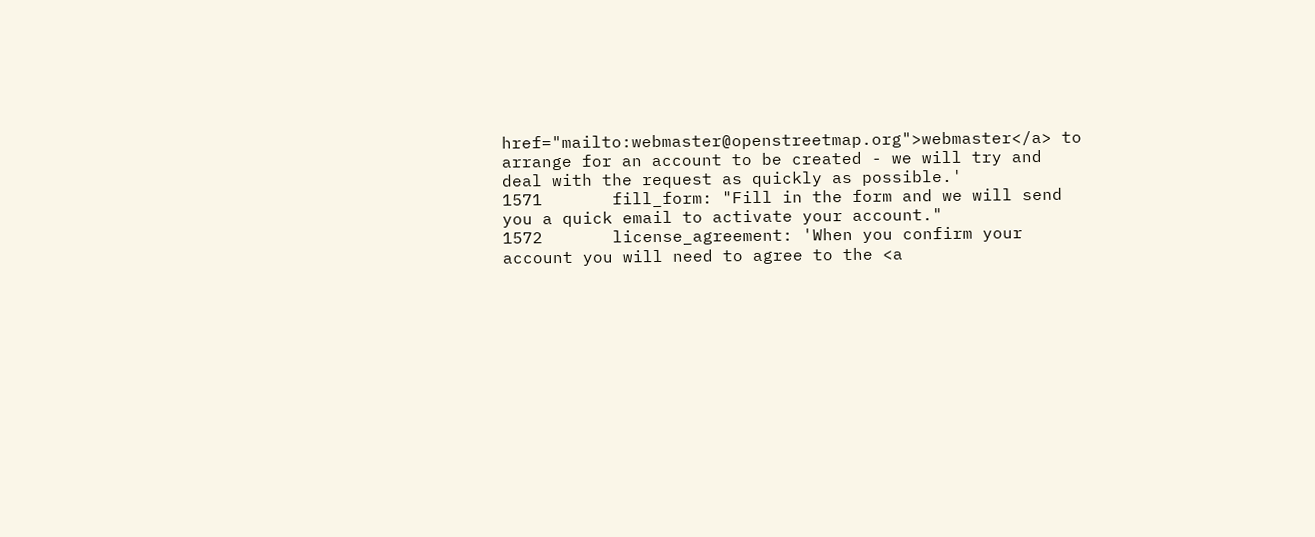href="mailto:webmaster@openstreetmap.org">webmaster</a> to arrange for an account to be created - we will try and deal with the request as quickly as possible.'
1571       fill_form: "Fill in the form and we will send you a quick email to activate your account."
1572       license_agreement: 'When you confirm your account you will need to agree to the <a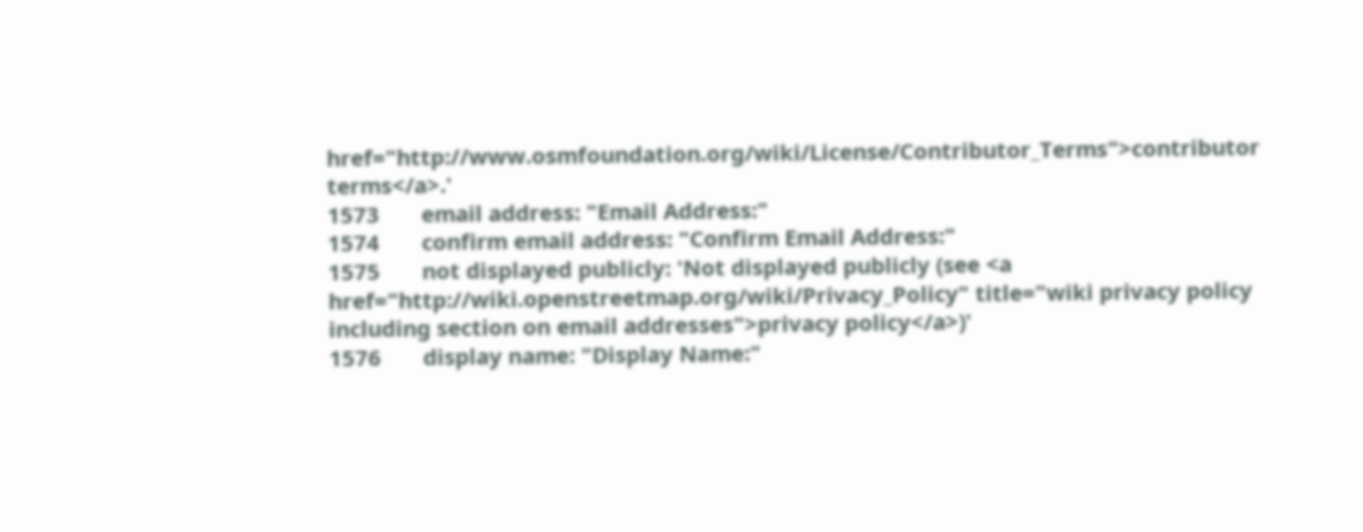href="http://www.osmfoundation.org/wiki/License/Contributor_Terms">contributor terms</a>.'
1573       email address: "Email Address:"
1574       confirm email address: "Confirm Email Address:"
1575       not displayed publicly: 'Not displayed publicly (see <a href="http://wiki.openstreetmap.org/wiki/Privacy_Policy" title="wiki privacy policy including section on email addresses">privacy policy</a>)'
1576       display name: "Display Name:"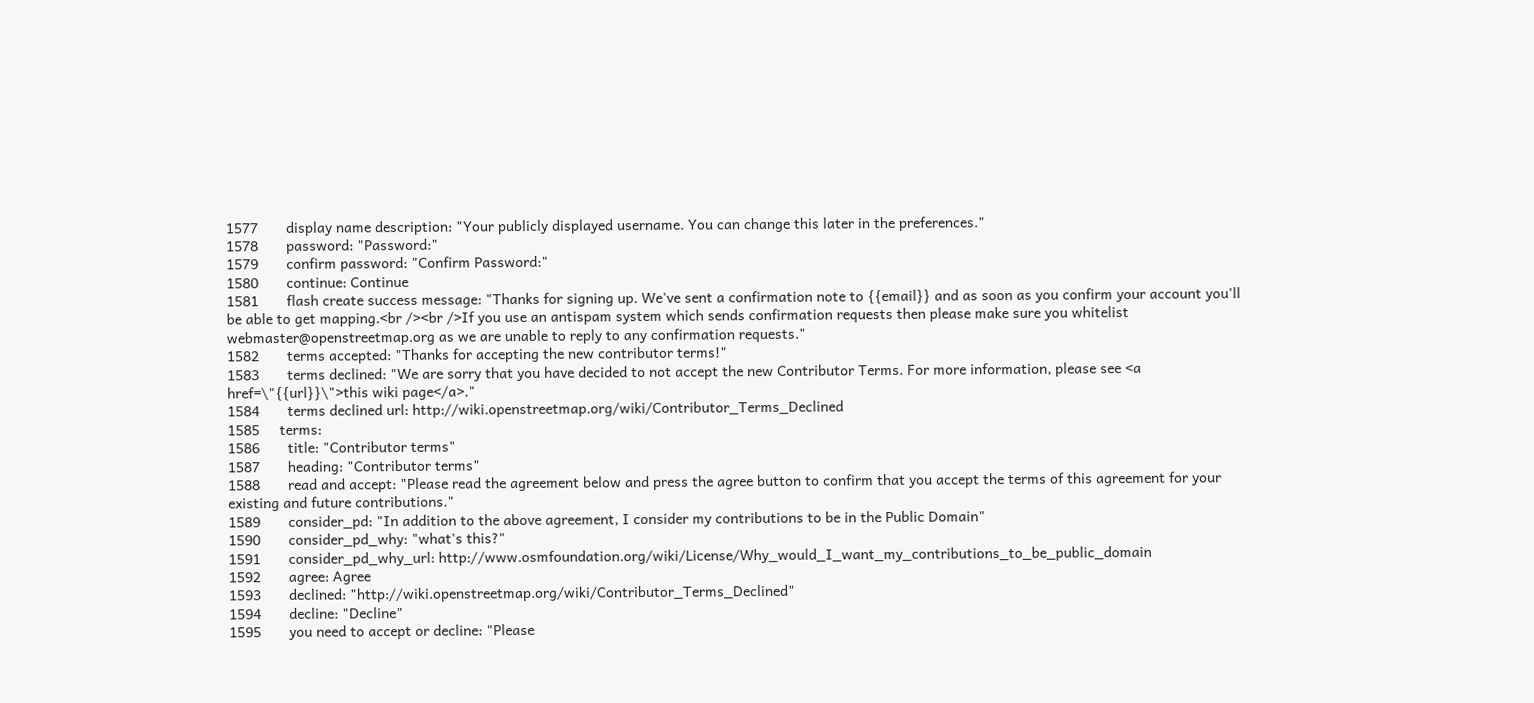1577       display name description: "Your publicly displayed username. You can change this later in the preferences."
1578       password: "Password:"
1579       confirm password: "Confirm Password:"
1580       continue: Continue
1581       flash create success message: "Thanks for signing up. We've sent a confirmation note to {{email}} and as soon as you confirm your account you'll be able to get mapping.<br /><br />If you use an antispam system which sends confirmation requests then please make sure you whitelist webmaster@openstreetmap.org as we are unable to reply to any confirmation requests."
1582       terms accepted: "Thanks for accepting the new contributor terms!"
1583       terms declined: "We are sorry that you have decided to not accept the new Contributor Terms. For more information, please see <a href=\"{{url}}\">this wiki page</a>."
1584       terms declined url: http://wiki.openstreetmap.org/wiki/Contributor_Terms_Declined
1585     terms:
1586       title: "Contributor terms"
1587       heading: "Contributor terms"
1588       read and accept: "Please read the agreement below and press the agree button to confirm that you accept the terms of this agreement for your existing and future contributions."
1589       consider_pd: "In addition to the above agreement, I consider my contributions to be in the Public Domain"
1590       consider_pd_why: "what's this?"
1591       consider_pd_why_url: http://www.osmfoundation.org/wiki/License/Why_would_I_want_my_contributions_to_be_public_domain
1592       agree: Agree
1593       declined: "http://wiki.openstreetmap.org/wiki/Contributor_Terms_Declined"
1594       decline: "Decline"
1595       you need to accept or decline: "Please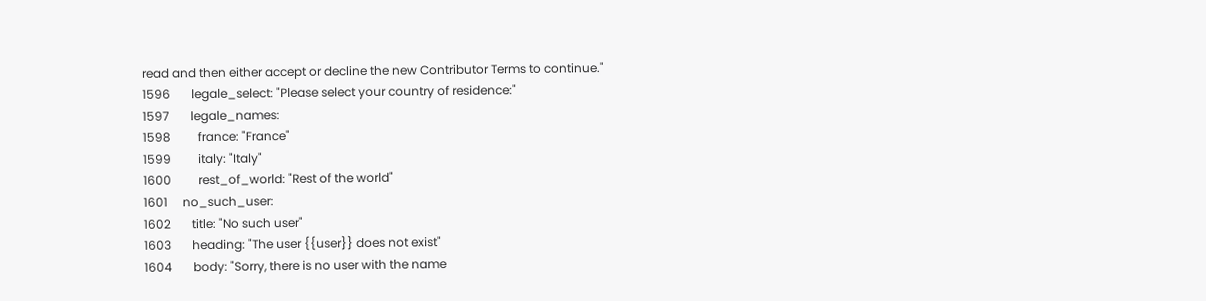read and then either accept or decline the new Contributor Terms to continue."
1596       legale_select: "Please select your country of residence:"
1597       legale_names:
1598         france: "France"
1599         italy: "Italy"
1600         rest_of_world: "Rest of the world"
1601     no_such_user:
1602       title: "No such user"
1603       heading: "The user {{user}} does not exist"
1604       body: "Sorry, there is no user with the name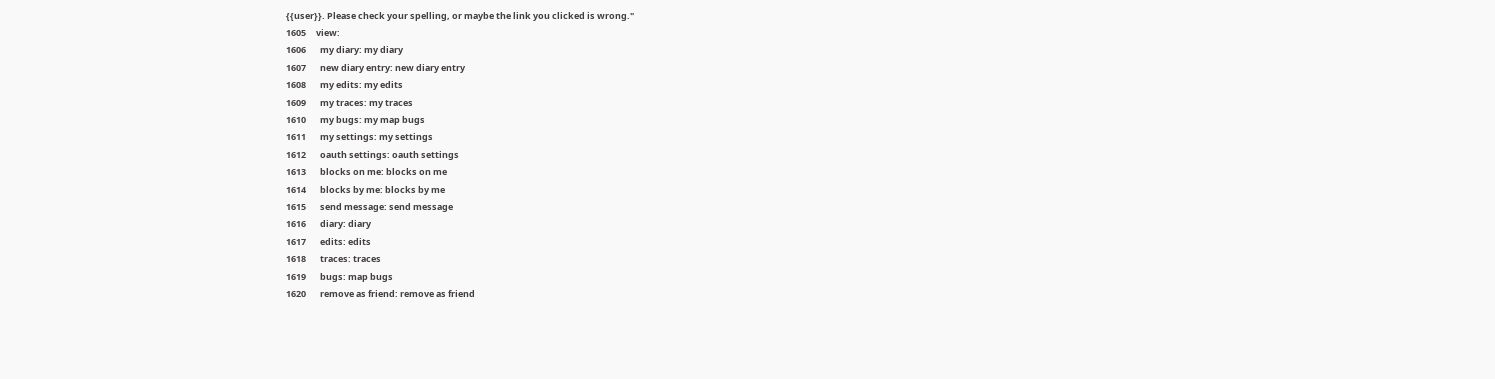{{user}}. Please check your spelling, or maybe the link you clicked is wrong."
1605     view:
1606       my diary: my diary
1607       new diary entry: new diary entry
1608       my edits: my edits
1609       my traces: my traces
1610       my bugs: my map bugs
1611       my settings: my settings
1612       oauth settings: oauth settings
1613       blocks on me: blocks on me
1614       blocks by me: blocks by me
1615       send message: send message
1616       diary: diary
1617       edits: edits
1618       traces: traces
1619       bugs: map bugs
1620       remove as friend: remove as friend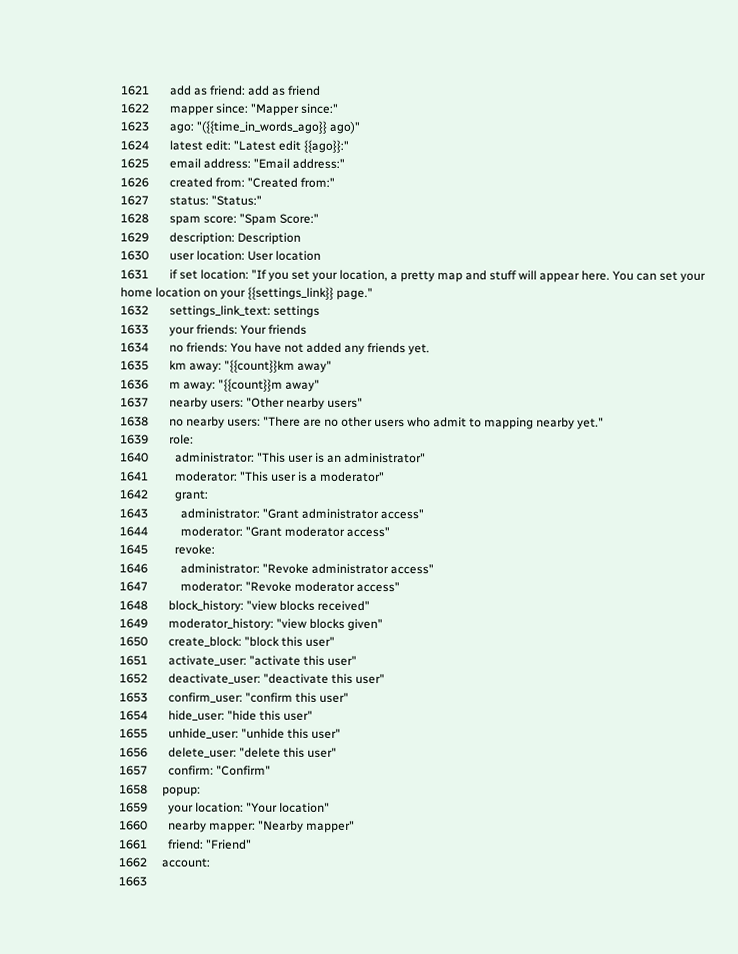1621       add as friend: add as friend
1622       mapper since: "Mapper since:"
1623       ago: "({{time_in_words_ago}} ago)"
1624       latest edit: "Latest edit {{ago}}:"
1625       email address: "Email address:"
1626       created from: "Created from:"
1627       status: "Status:"
1628       spam score: "Spam Score:"
1629       description: Description
1630       user location: User location
1631       if set location: "If you set your location, a pretty map and stuff will appear here. You can set your home location on your {{settings_link}} page."
1632       settings_link_text: settings
1633       your friends: Your friends
1634       no friends: You have not added any friends yet.
1635       km away: "{{count}}km away"
1636       m away: "{{count}}m away"
1637       nearby users: "Other nearby users"
1638       no nearby users: "There are no other users who admit to mapping nearby yet."
1639       role:
1640         administrator: "This user is an administrator"
1641         moderator: "This user is a moderator"
1642         grant:
1643           administrator: "Grant administrator access"
1644           moderator: "Grant moderator access"
1645         revoke:
1646           administrator: "Revoke administrator access"
1647           moderator: "Revoke moderator access"
1648       block_history: "view blocks received"
1649       moderator_history: "view blocks given"
1650       create_block: "block this user"
1651       activate_user: "activate this user"
1652       deactivate_user: "deactivate this user"
1653       confirm_user: "confirm this user"
1654       hide_user: "hide this user"
1655       unhide_user: "unhide this user"
1656       delete_user: "delete this user"
1657       confirm: "Confirm"
1658     popup:
1659       your location: "Your location"
1660       nearby mapper: "Nearby mapper"
1661       friend: "Friend"
1662     account:
1663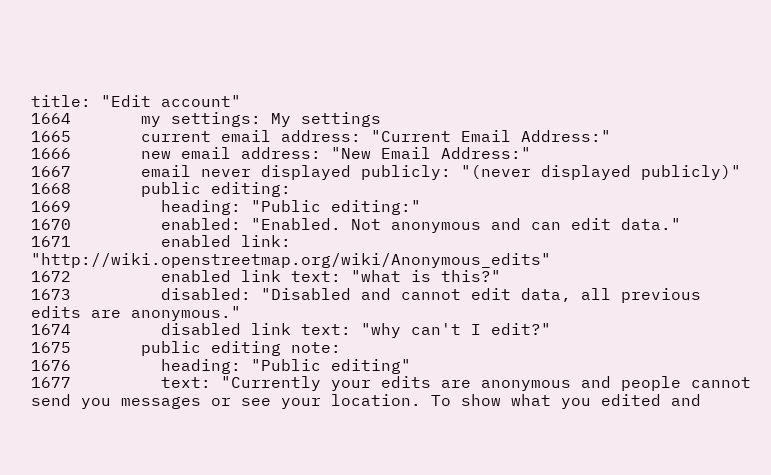title: "Edit account"
1664       my settings: My settings
1665       current email address: "Current Email Address:"
1666       new email address: "New Email Address:"
1667       email never displayed publicly: "(never displayed publicly)"
1668       public editing:
1669         heading: "Public editing:"
1670         enabled: "Enabled. Not anonymous and can edit data."
1671         enabled link: "http://wiki.openstreetmap.org/wiki/Anonymous_edits"
1672         enabled link text: "what is this?"
1673         disabled: "Disabled and cannot edit data, all previous edits are anonymous."
1674         disabled link text: "why can't I edit?"
1675       public editing note:
1676         heading: "Public editing"
1677         text: "Currently your edits are anonymous and people cannot send you messages or see your location. To show what you edited and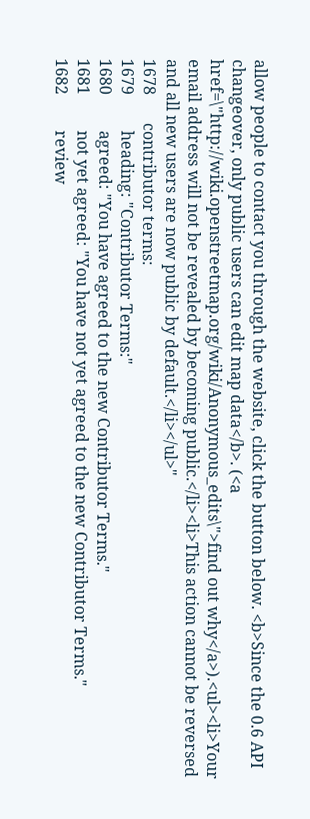allow people to contact you through the website, click the button below. <b>Since the 0.6 API changeover, only public users can edit map data</b>. (<a href=\"http://wiki.openstreetmap.org/wiki/Anonymous_edits\">find out why</a>).<ul><li>Your email address will not be revealed by becoming public.</li><li>This action cannot be reversed and all new users are now public by default.</li></ul>"
1678       contributor terms:
1679         heading: "Contributor Terms:"
1680         agreed: "You have agreed to the new Contributor Terms."
1681         not yet agreed: "You have not yet agreed to the new Contributor Terms."
1682         review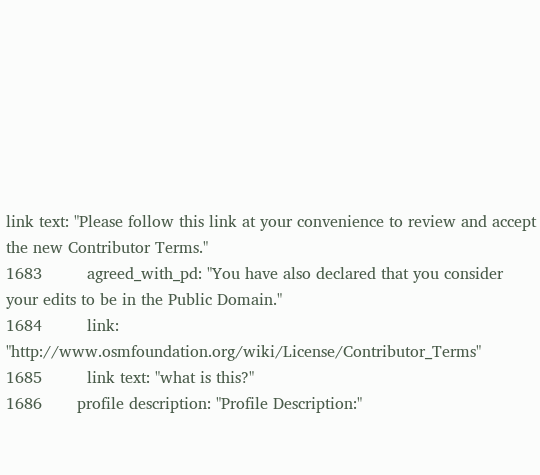link text: "Please follow this link at your convenience to review and accept the new Contributor Terms."
1683         agreed_with_pd: "You have also declared that you consider your edits to be in the Public Domain."
1684         link: "http://www.osmfoundation.org/wiki/License/Contributor_Terms"
1685         link text: "what is this?"
1686       profile description: "Profile Description:"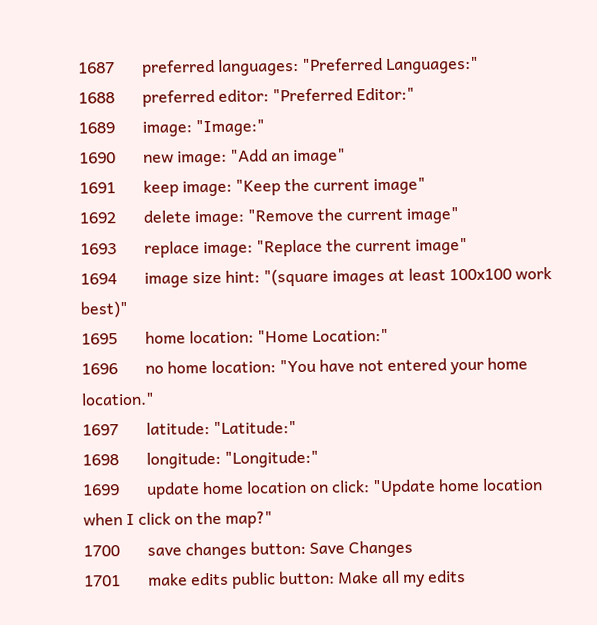1687       preferred languages: "Preferred Languages:"
1688       preferred editor: "Preferred Editor:"
1689       image: "Image:"
1690       new image: "Add an image"
1691       keep image: "Keep the current image"
1692       delete image: "Remove the current image"
1693       replace image: "Replace the current image"
1694       image size hint: "(square images at least 100x100 work best)"
1695       home location: "Home Location:"
1696       no home location: "You have not entered your home location."
1697       latitude: "Latitude:"
1698       longitude: "Longitude:"
1699       update home location on click: "Update home location when I click on the map?"
1700       save changes button: Save Changes
1701       make edits public button: Make all my edits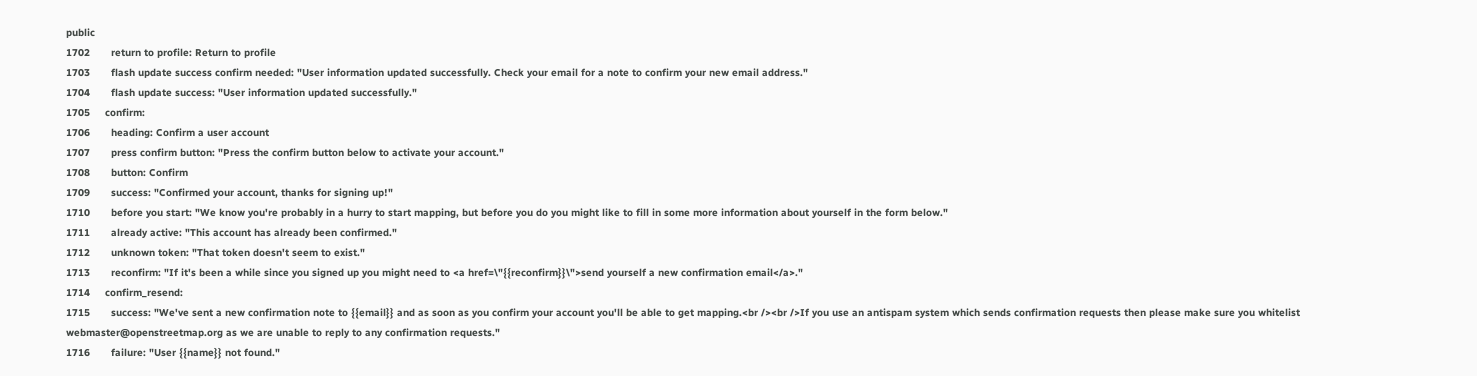public
1702       return to profile: Return to profile
1703       flash update success confirm needed: "User information updated successfully. Check your email for a note to confirm your new email address."
1704       flash update success: "User information updated successfully."
1705     confirm:
1706       heading: Confirm a user account
1707       press confirm button: "Press the confirm button below to activate your account."
1708       button: Confirm
1709       success: "Confirmed your account, thanks for signing up!"
1710       before you start: "We know you're probably in a hurry to start mapping, but before you do you might like to fill in some more information about yourself in the form below."
1711       already active: "This account has already been confirmed."
1712       unknown token: "That token doesn't seem to exist."
1713       reconfirm: "If it's been a while since you signed up you might need to <a href=\"{{reconfirm}}\">send yourself a new confirmation email</a>."
1714     confirm_resend:
1715       success: "We've sent a new confirmation note to {{email}} and as soon as you confirm your account you'll be able to get mapping.<br /><br />If you use an antispam system which sends confirmation requests then please make sure you whitelist webmaster@openstreetmap.org as we are unable to reply to any confirmation requests."
1716       failure: "User {{name}} not found."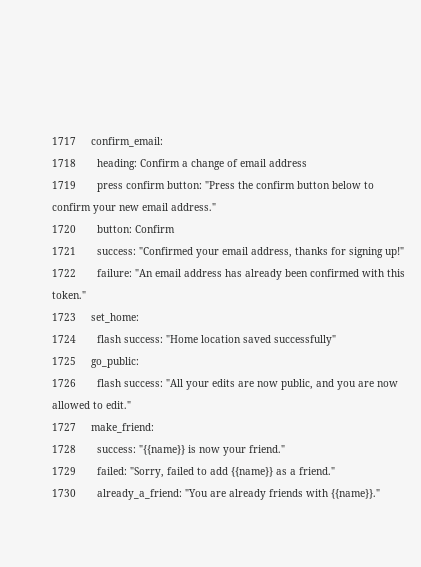1717     confirm_email:
1718       heading: Confirm a change of email address
1719       press confirm button: "Press the confirm button below to confirm your new email address."
1720       button: Confirm
1721       success: "Confirmed your email address, thanks for signing up!"
1722       failure: "An email address has already been confirmed with this token."
1723     set_home:
1724       flash success: "Home location saved successfully"
1725     go_public:
1726       flash success: "All your edits are now public, and you are now allowed to edit."
1727     make_friend:
1728       success: "{{name}} is now your friend."
1729       failed: "Sorry, failed to add {{name}} as a friend."
1730       already_a_friend: "You are already friends with {{name}}."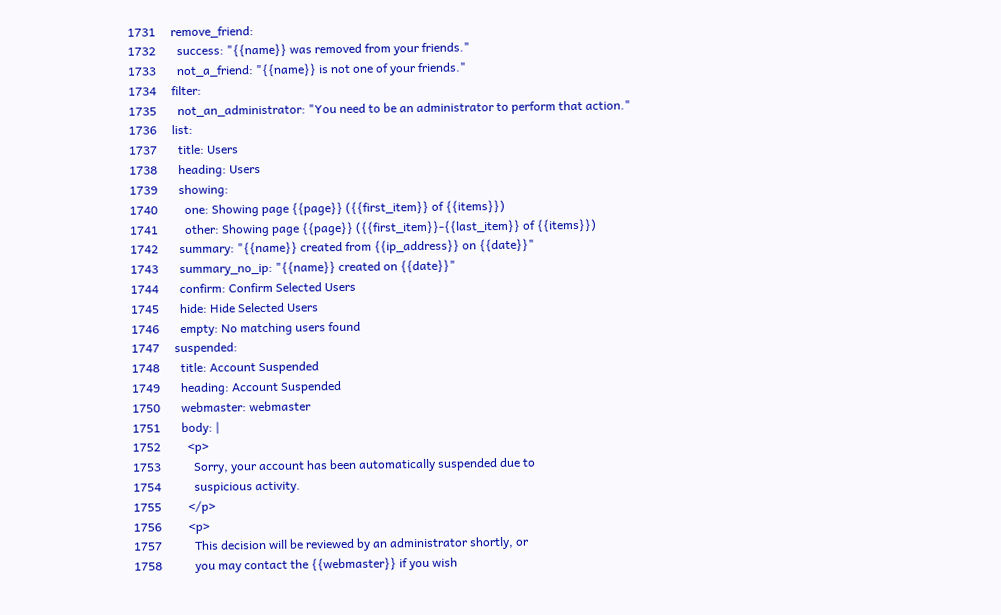1731     remove_friend:
1732       success: "{{name}} was removed from your friends."
1733       not_a_friend: "{{name}} is not one of your friends."
1734     filter:
1735       not_an_administrator: "You need to be an administrator to perform that action."
1736     list:
1737       title: Users
1738       heading: Users
1739       showing:
1740         one: Showing page {{page}} ({{first_item}} of {{items}})
1741         other: Showing page {{page}} ({{first_item}}-{{last_item}} of {{items}})
1742       summary: "{{name}} created from {{ip_address}} on {{date}}"
1743       summary_no_ip: "{{name}} created on {{date}}"
1744       confirm: Confirm Selected Users
1745       hide: Hide Selected Users
1746       empty: No matching users found
1747     suspended:
1748       title: Account Suspended
1749       heading: Account Suspended
1750       webmaster: webmaster
1751       body: |
1752         <p>
1753           Sorry, your account has been automatically suspended due to
1754           suspicious activity.
1755         </p>
1756         <p>
1757           This decision will be reviewed by an administrator shortly, or
1758           you may contact the {{webmaster}} if you wish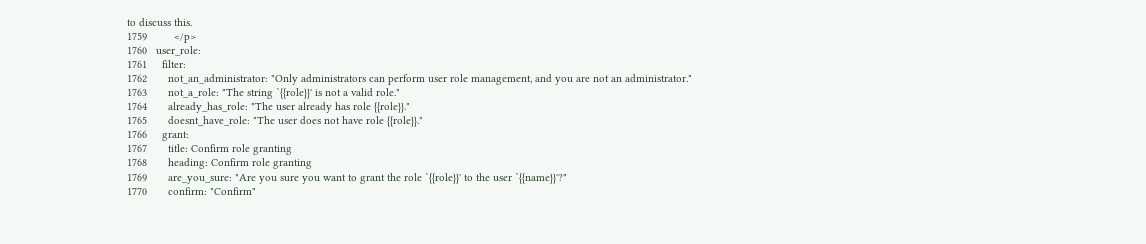to discuss this.
1759         </p>
1760   user_role:
1761     filter:
1762       not_an_administrator: "Only administrators can perform user role management, and you are not an administrator."
1763       not_a_role: "The string `{{role}}' is not a valid role."
1764       already_has_role: "The user already has role {{role}}."
1765       doesnt_have_role: "The user does not have role {{role}}."
1766     grant:
1767       title: Confirm role granting
1768       heading: Confirm role granting
1769       are_you_sure: "Are you sure you want to grant the role `{{role}}' to the user `{{name}}'?"
1770       confirm: "Confirm"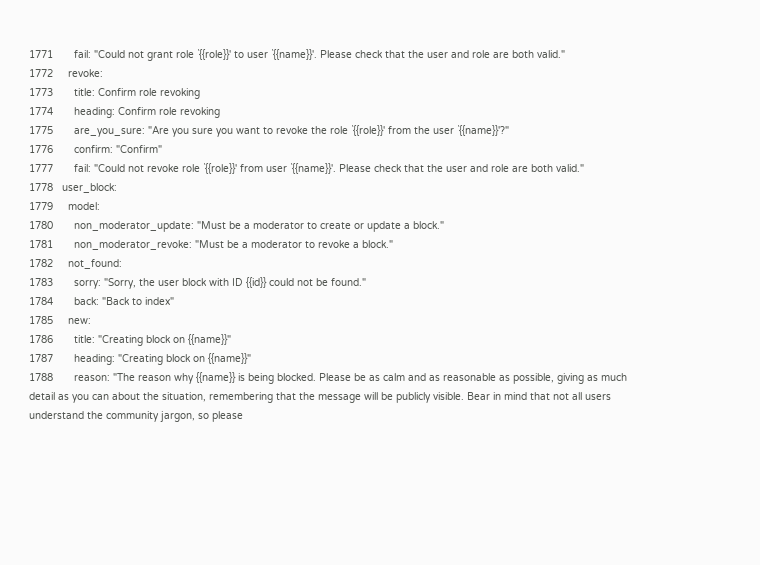1771       fail: "Could not grant role `{{role}}' to user `{{name}}'. Please check that the user and role are both valid."
1772     revoke:
1773       title: Confirm role revoking
1774       heading: Confirm role revoking
1775       are_you_sure: "Are you sure you want to revoke the role `{{role}}' from the user `{{name}}'?"
1776       confirm: "Confirm"
1777       fail: "Could not revoke role `{{role}}' from user `{{name}}'. Please check that the user and role are both valid."
1778   user_block:
1779     model:
1780       non_moderator_update: "Must be a moderator to create or update a block."
1781       non_moderator_revoke: "Must be a moderator to revoke a block."
1782     not_found:
1783       sorry: "Sorry, the user block with ID {{id}} could not be found."
1784       back: "Back to index"
1785     new:
1786       title: "Creating block on {{name}}"
1787       heading: "Creating block on {{name}}"
1788       reason: "The reason why {{name}} is being blocked. Please be as calm and as reasonable as possible, giving as much detail as you can about the situation, remembering that the message will be publicly visible. Bear in mind that not all users understand the community jargon, so please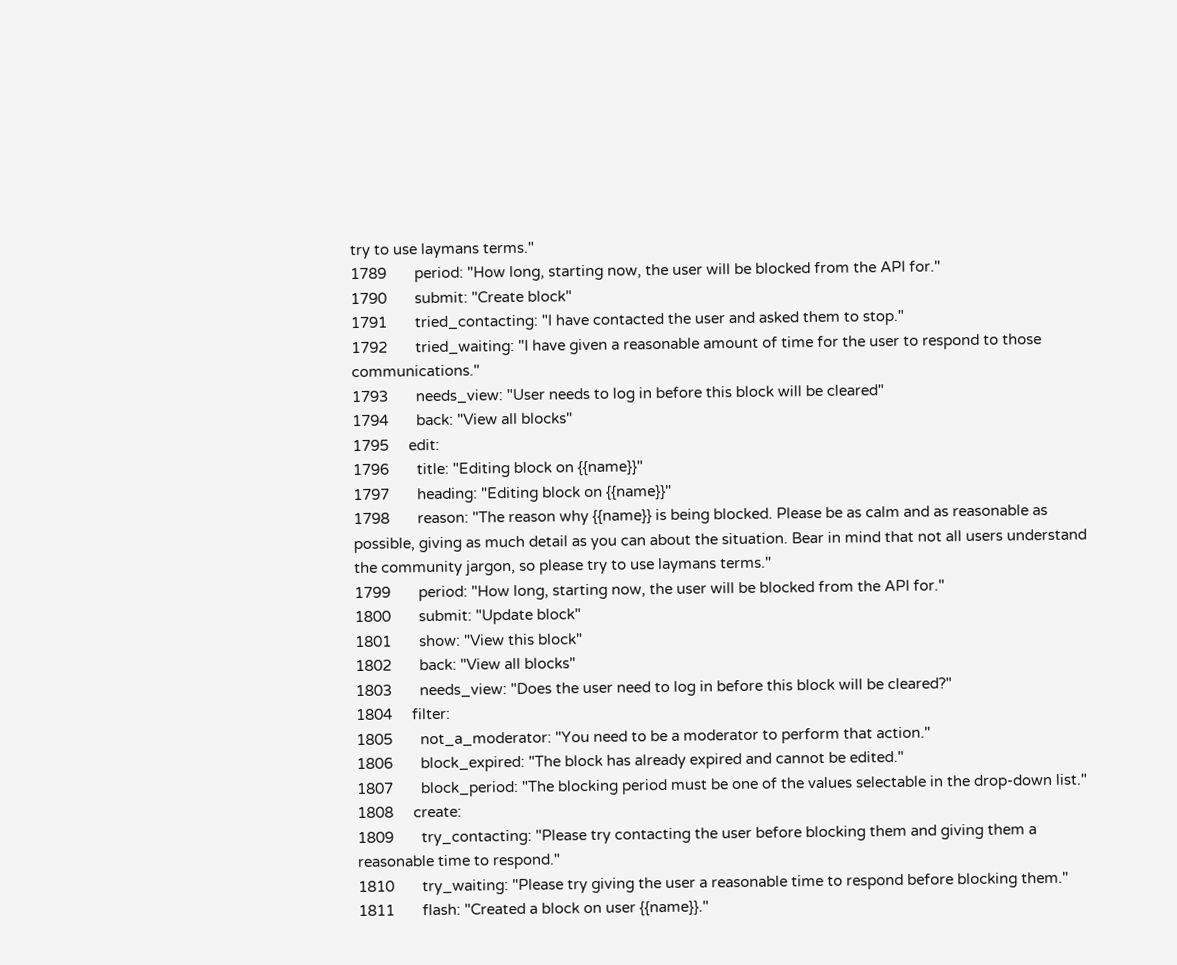try to use laymans terms."
1789       period: "How long, starting now, the user will be blocked from the API for."
1790       submit: "Create block"
1791       tried_contacting: "I have contacted the user and asked them to stop."
1792       tried_waiting: "I have given a reasonable amount of time for the user to respond to those communications."
1793       needs_view: "User needs to log in before this block will be cleared"
1794       back: "View all blocks"
1795     edit:
1796       title: "Editing block on {{name}}"
1797       heading: "Editing block on {{name}}"
1798       reason: "The reason why {{name}} is being blocked. Please be as calm and as reasonable as possible, giving as much detail as you can about the situation. Bear in mind that not all users understand the community jargon, so please try to use laymans terms."
1799       period: "How long, starting now, the user will be blocked from the API for."
1800       submit: "Update block"
1801       show: "View this block"
1802       back: "View all blocks"
1803       needs_view: "Does the user need to log in before this block will be cleared?"
1804     filter:
1805       not_a_moderator: "You need to be a moderator to perform that action."
1806       block_expired: "The block has already expired and cannot be edited."
1807       block_period: "The blocking period must be one of the values selectable in the drop-down list."
1808     create:
1809       try_contacting: "Please try contacting the user before blocking them and giving them a reasonable time to respond."
1810       try_waiting: "Please try giving the user a reasonable time to respond before blocking them."
1811       flash: "Created a block on user {{name}}."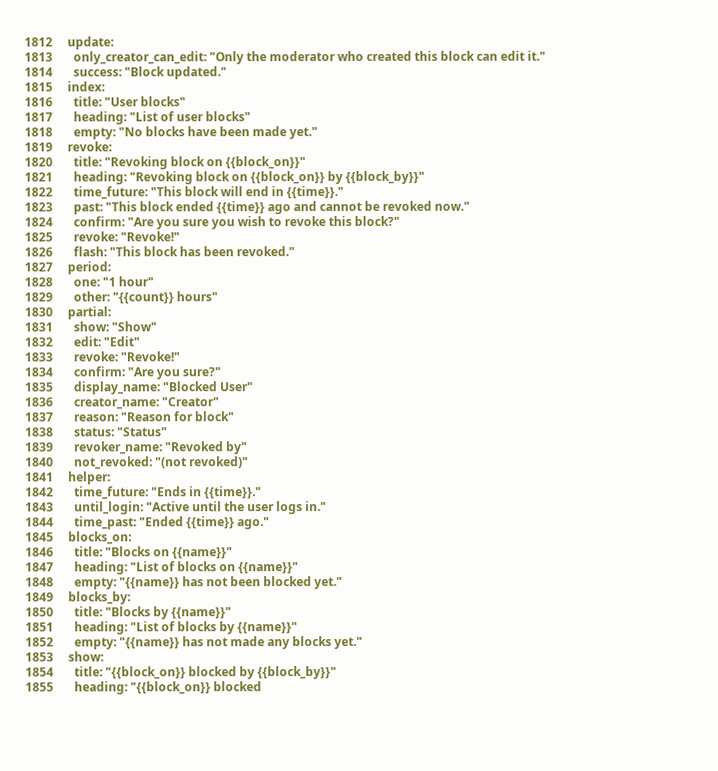1812     update:
1813       only_creator_can_edit: "Only the moderator who created this block can edit it."
1814       success: "Block updated."
1815     index:
1816       title: "User blocks"
1817       heading: "List of user blocks"
1818       empty: "No blocks have been made yet."
1819     revoke:
1820       title: "Revoking block on {{block_on}}"
1821       heading: "Revoking block on {{block_on}} by {{block_by}}"
1822       time_future: "This block will end in {{time}}."
1823       past: "This block ended {{time}} ago and cannot be revoked now."
1824       confirm: "Are you sure you wish to revoke this block?"
1825       revoke: "Revoke!"
1826       flash: "This block has been revoked."
1827     period:
1828       one: "1 hour"
1829       other: "{{count}} hours"
1830     partial:
1831       show: "Show"
1832       edit: "Edit"
1833       revoke: "Revoke!"
1834       confirm: "Are you sure?"
1835       display_name: "Blocked User"
1836       creator_name: "Creator"
1837       reason: "Reason for block"
1838       status: "Status"
1839       revoker_name: "Revoked by"
1840       not_revoked: "(not revoked)"
1841     helper:
1842       time_future: "Ends in {{time}}."
1843       until_login: "Active until the user logs in."
1844       time_past: "Ended {{time}} ago."
1845     blocks_on:
1846       title: "Blocks on {{name}}"
1847       heading: "List of blocks on {{name}}"
1848       empty: "{{name}} has not been blocked yet."
1849     blocks_by:
1850       title: "Blocks by {{name}}"
1851       heading: "List of blocks by {{name}}"
1852       empty: "{{name}} has not made any blocks yet."
1853     show:
1854       title: "{{block_on}} blocked by {{block_by}}"
1855       heading: "{{block_on}} blocked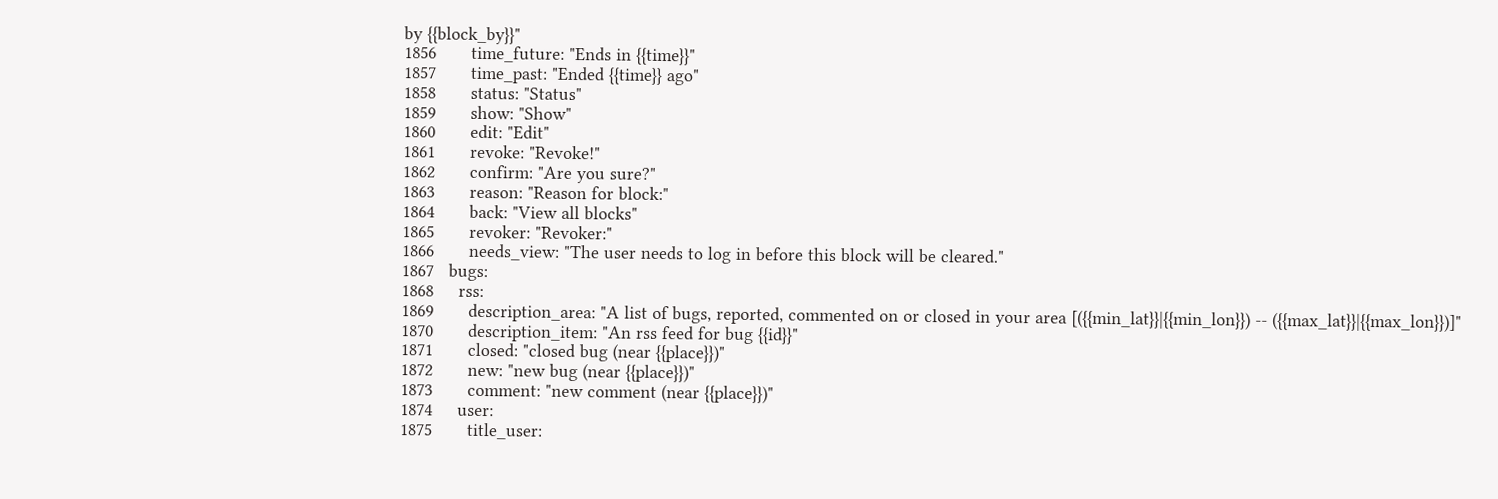by {{block_by}}"
1856       time_future: "Ends in {{time}}"
1857       time_past: "Ended {{time}} ago"
1858       status: "Status"
1859       show: "Show"
1860       edit: "Edit"
1861       revoke: "Revoke!"
1862       confirm: "Are you sure?"
1863       reason: "Reason for block:"
1864       back: "View all blocks"
1865       revoker: "Revoker:"
1866       needs_view: "The user needs to log in before this block will be cleared."
1867   bugs:
1868     rss:
1869       description_area: "A list of bugs, reported, commented on or closed in your area [({{min_lat}}|{{min_lon}}) -- ({{max_lat}}|{{max_lon}})]"
1870       description_item: "An rss feed for bug {{id}}"
1871       closed: "closed bug (near {{place}})"
1872       new: "new bug (near {{place}})"
1873       comment: "new comment (near {{place}})"
1874     user:
1875       title_user: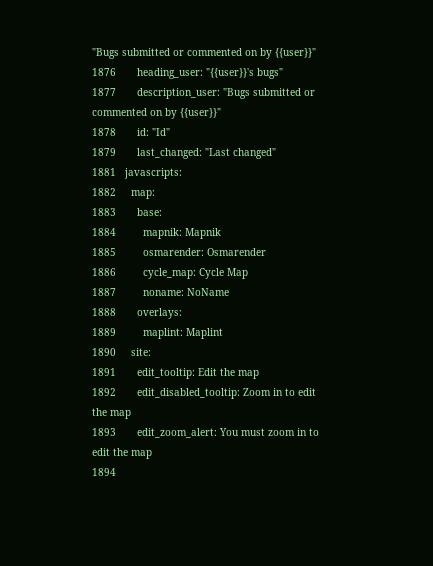"Bugs submitted or commented on by {{user}}"
1876       heading_user: "{{user}}'s bugs"
1877       description_user: "Bugs submitted or commented on by {{user}}"
1878       id: "Id"
1879       last_changed: "Last changed"
1881   javascripts:
1882     map:
1883       base:
1884         mapnik: Mapnik
1885         osmarender: Osmarender
1886         cycle_map: Cycle Map
1887         noname: NoName
1888       overlays:
1889         maplint: Maplint
1890     site:
1891       edit_tooltip: Edit the map
1892       edit_disabled_tooltip: Zoom in to edit the map
1893       edit_zoom_alert: You must zoom in to edit the map
1894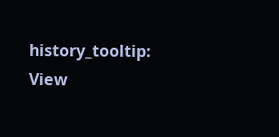history_tooltip: View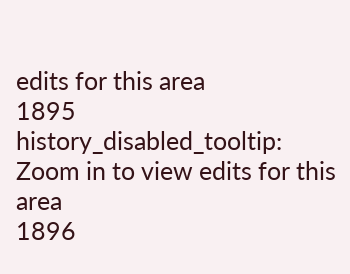edits for this area
1895       history_disabled_tooltip: Zoom in to view edits for this area
1896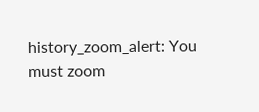history_zoom_alert: You must zoom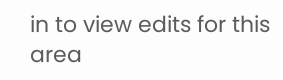in to view edits for this area